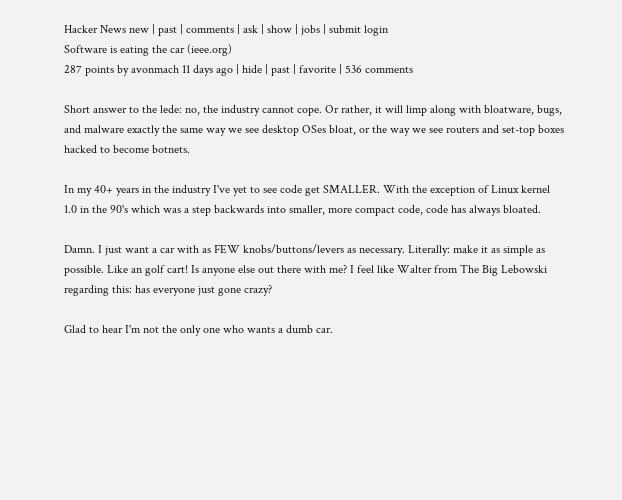Hacker News new | past | comments | ask | show | jobs | submit login
Software is eating the car (ieee.org)
287 points by avonmach 11 days ago | hide | past | favorite | 536 comments

Short answer to the lede: no, the industry cannot cope. Or rather, it will limp along with bloatware, bugs, and malware exactly the same way we see desktop OSes bloat, or the way we see routers and set-top boxes hacked to become botnets.

In my 40+ years in the industry I've yet to see code get SMALLER. With the exception of Linux kernel 1.0 in the 90's which was a step backwards into smaller, more compact code, code has always bloated.

Damn. I just want a car with as FEW knobs/buttons/levers as necessary. Literally: make it as simple as possible. Like an golf cart! Is anyone else out there with me? I feel like Walter from The Big Lebowski regarding this: has everyone just gone crazy?

Glad to hear I'm not the only one who wants a dumb car.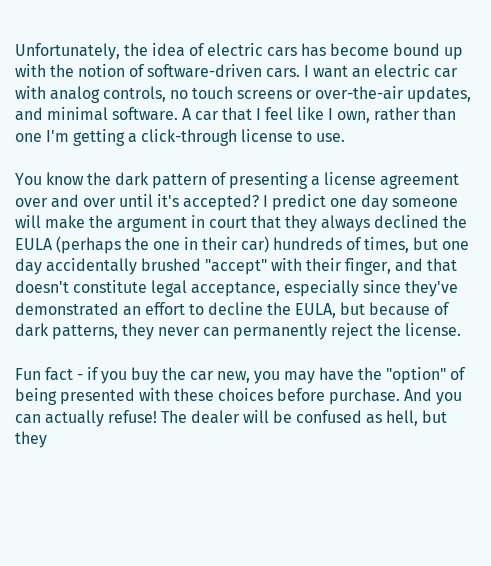Unfortunately, the idea of electric cars has become bound up with the notion of software-driven cars. I want an electric car with analog controls, no touch screens or over-the-air updates, and minimal software. A car that I feel like I own, rather than one I'm getting a click-through license to use.

You know the dark pattern of presenting a license agreement over and over until it's accepted? I predict one day someone will make the argument in court that they always declined the EULA (perhaps the one in their car) hundreds of times, but one day accidentally brushed "accept" with their finger, and that doesn't constitute legal acceptance, especially since they've demonstrated an effort to decline the EULA, but because of dark patterns, they never can permanently reject the license.

Fun fact - if you buy the car new, you may have the "option" of being presented with these choices before purchase. And you can actually refuse! The dealer will be confused as hell, but they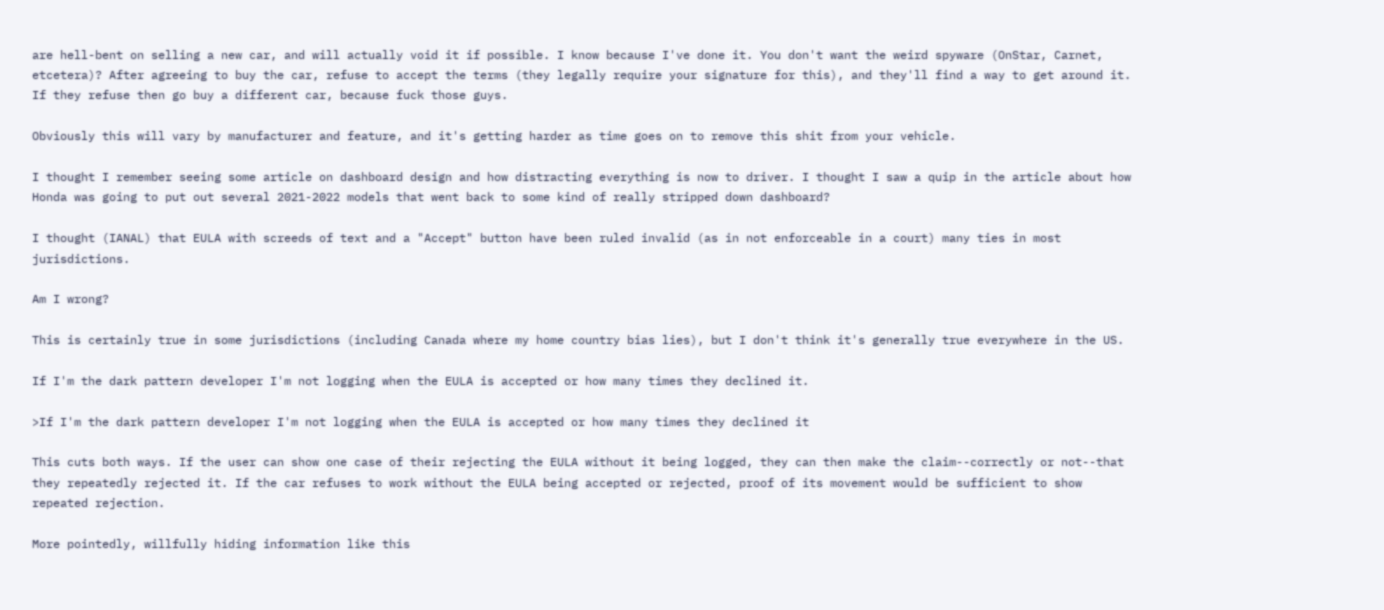are hell-bent on selling a new car, and will actually void it if possible. I know because I've done it. You don't want the weird spyware (OnStar, Carnet, etcetera)? After agreeing to buy the car, refuse to accept the terms (they legally require your signature for this), and they'll find a way to get around it. If they refuse then go buy a different car, because fuck those guys.

Obviously this will vary by manufacturer and feature, and it's getting harder as time goes on to remove this shit from your vehicle.

I thought I remember seeing some article on dashboard design and how distracting everything is now to driver. I thought I saw a quip in the article about how Honda was going to put out several 2021-2022 models that went back to some kind of really stripped down dashboard?

I thought (IANAL) that EULA with screeds of text and a "Accept" button have been ruled invalid (as in not enforceable in a court) many ties in most jurisdictions.

Am I wrong?

This is certainly true in some jurisdictions (including Canada where my home country bias lies), but I don't think it's generally true everywhere in the US.

If I'm the dark pattern developer I'm not logging when the EULA is accepted or how many times they declined it.

>If I'm the dark pattern developer I'm not logging when the EULA is accepted or how many times they declined it

This cuts both ways. If the user can show one case of their rejecting the EULA without it being logged, they can then make the claim--correctly or not--that they repeatedly rejected it. If the car refuses to work without the EULA being accepted or rejected, proof of its movement would be sufficient to show repeated rejection.

More pointedly, willfully hiding information like this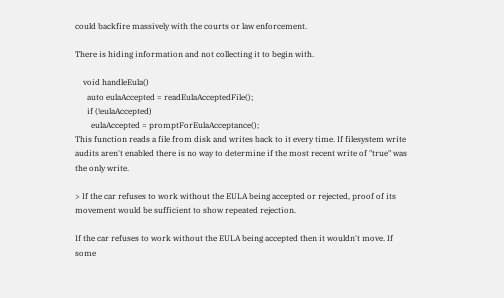could backfire massively with the courts or law enforcement.

There is hiding information and not collecting it to begin with.

    void handleEula()
      auto eulaAccepted = readEulaAcceptedFile();
      if (!eulaAccepted)
        eulaAccepted = promptForEulaAcceptance();
This function reads a file from disk and writes back to it every time. If filesystem write audits aren't enabled there is no way to determine if the most recent write of "true" was the only write.

> If the car refuses to work without the EULA being accepted or rejected, proof of its movement would be sufficient to show repeated rejection.

If the car refuses to work without the EULA being accepted then it wouldn't move. If some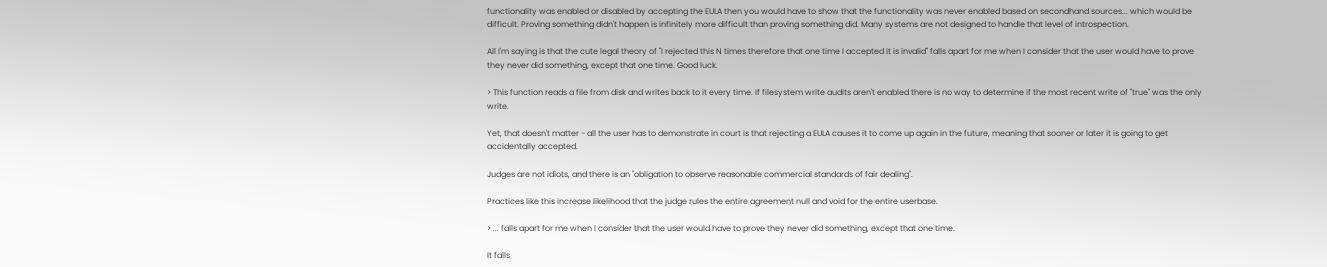functionality was enabled or disabled by accepting the EULA then you would have to show that the functionality was never enabled based on secondhand sources... which would be difficult. Proving something didn't happen is infinitely more difficult than proving something did. Many systems are not designed to handle that level of introspection.

All I'm saying is that the cute legal theory of "I rejected this N times therefore that one time I accepted it is invalid" falls apart for me when I consider that the user would have to prove they never did something, except that one time. Good luck.

> This function reads a file from disk and writes back to it every time. If filesystem write audits aren't enabled there is no way to determine if the most recent write of "true" was the only write.

Yet, that doesn't matter - all the user has to demonstrate in court is that rejecting a EULA causes it to come up again in the future, meaning that sooner or later it is going to get accidentally accepted.

Judges are not idiots, and there is an "obligation to observe reasonable commercial standards of fair dealing".

Practices like this increase likelihood that the judge rules the entire agreement null and void for the entire userbase.

> ... falls apart for me when I consider that the user would have to prove they never did something, except that one time.

It falls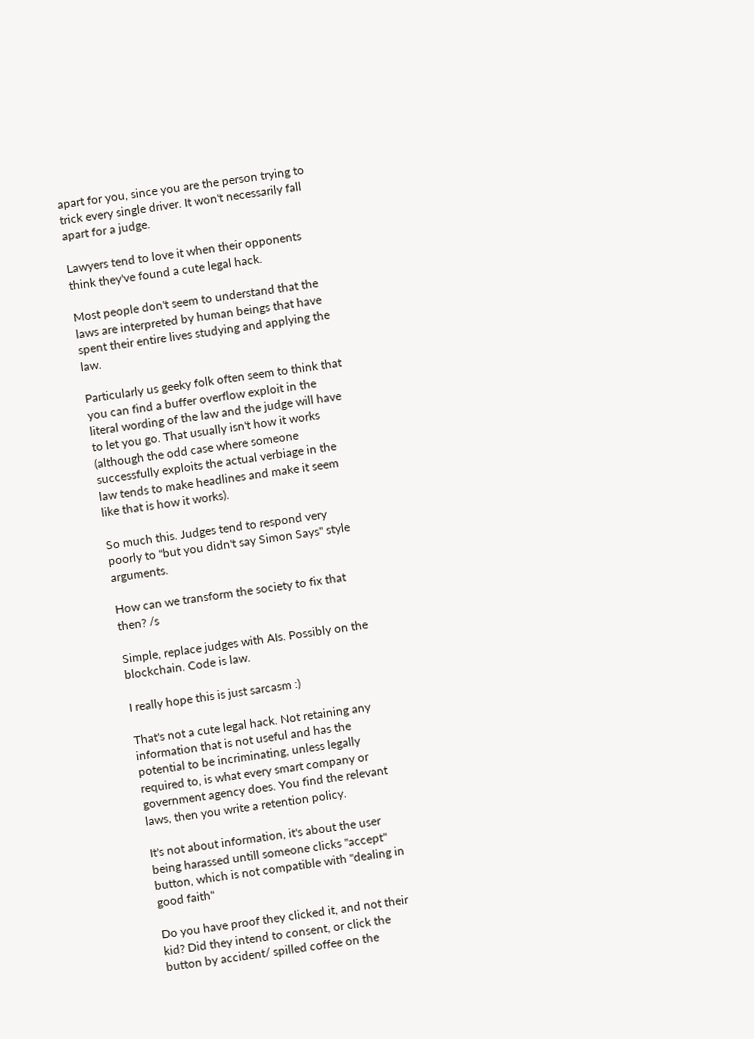apart for you, since you are the person trying to trick every single driver. It won't necessarily fall apart for a judge.

Lawyers tend to love it when their opponents think they've found a cute legal hack.

Most people don't seem to understand that the laws are interpreted by human beings that have spent their entire lives studying and applying the law.

Particularly us geeky folk often seem to think that you can find a buffer overflow exploit in the literal wording of the law and the judge will have to let you go. That usually isn't how it works (although the odd case where someone successfully exploits the actual verbiage in the law tends to make headlines and make it seem like that is how it works).

So much this. Judges tend to respond very poorly to "but you didn't say Simon Says" style arguments.

How can we transform the society to fix that then? /s

Simple, replace judges with AIs. Possibly on the blockchain. Code is law.

I really hope this is just sarcasm :)

That's not a cute legal hack. Not retaining any information that is not useful and has the potential to be incriminating, unless legally required to, is what every smart company or government agency does. You find the relevant laws, then you write a retention policy.

It's not about information, it's about the user being harassed untill someone clicks "accept" button, which is not compatible with "dealing in good faith"

Do you have proof they clicked it, and not their kid? Did they intend to consent, or click the button by accident/ spilled coffee on the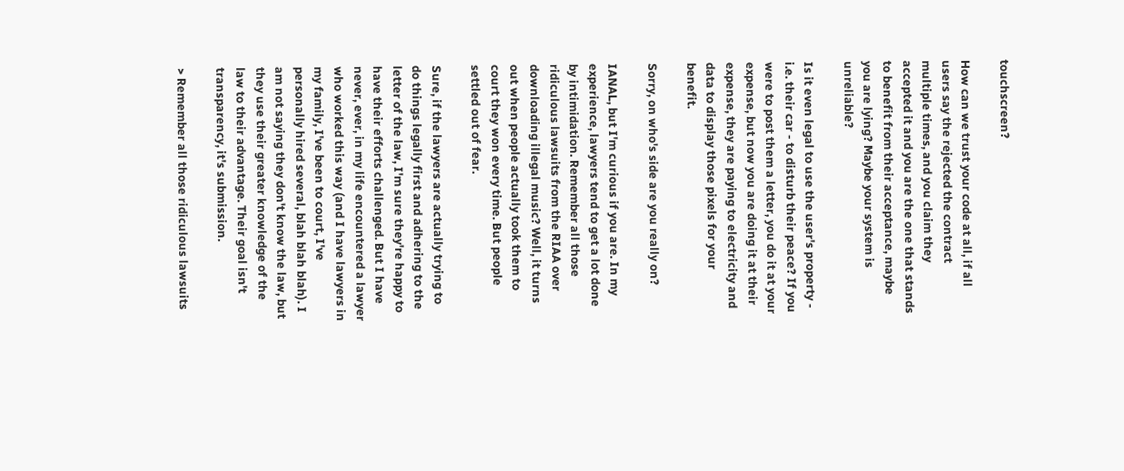touchscreen?

How can we trust your code at all, if all users say the rejected the contract multiple times, and you claim they accepted it and you are the one that stands to benefit from their acceptance, maybe you are lying? Maybe your system is unreliable?

Is it even legal to use the user's property - i.e. their car - to disturb their peace? If you were to post them a letter, you do it at your expense, but now you are doing it at their expense, they are paying to electricity and data to display those pixels for your benefit.

Sorry, on who's side are you really on?

IANAL, but I'm curious if you are. In my experience, lawyers tend to get a lot done by intimidation. Remember all those ridiculous lawsuits from the RIAA over downloading illegal music? Well, it turns out when people actually took them to court they won every time. But people settled out of fear.

Sure, if the lawyers are actually trying to do things legally first and adhering to the letter of the law, I'm sure they're happy to have their efforts challenged. But I have never, ever, in my life encountered a lawyer who worked this way (and I have lawyers in my family, I've been to court, I've personally hired several, blah blah blah). I am not saying they don't know the law, but they use their greater knowledge of the law to their advantage. Their goal isn't transparency, it's submission.

> Remember all those ridiculous lawsuits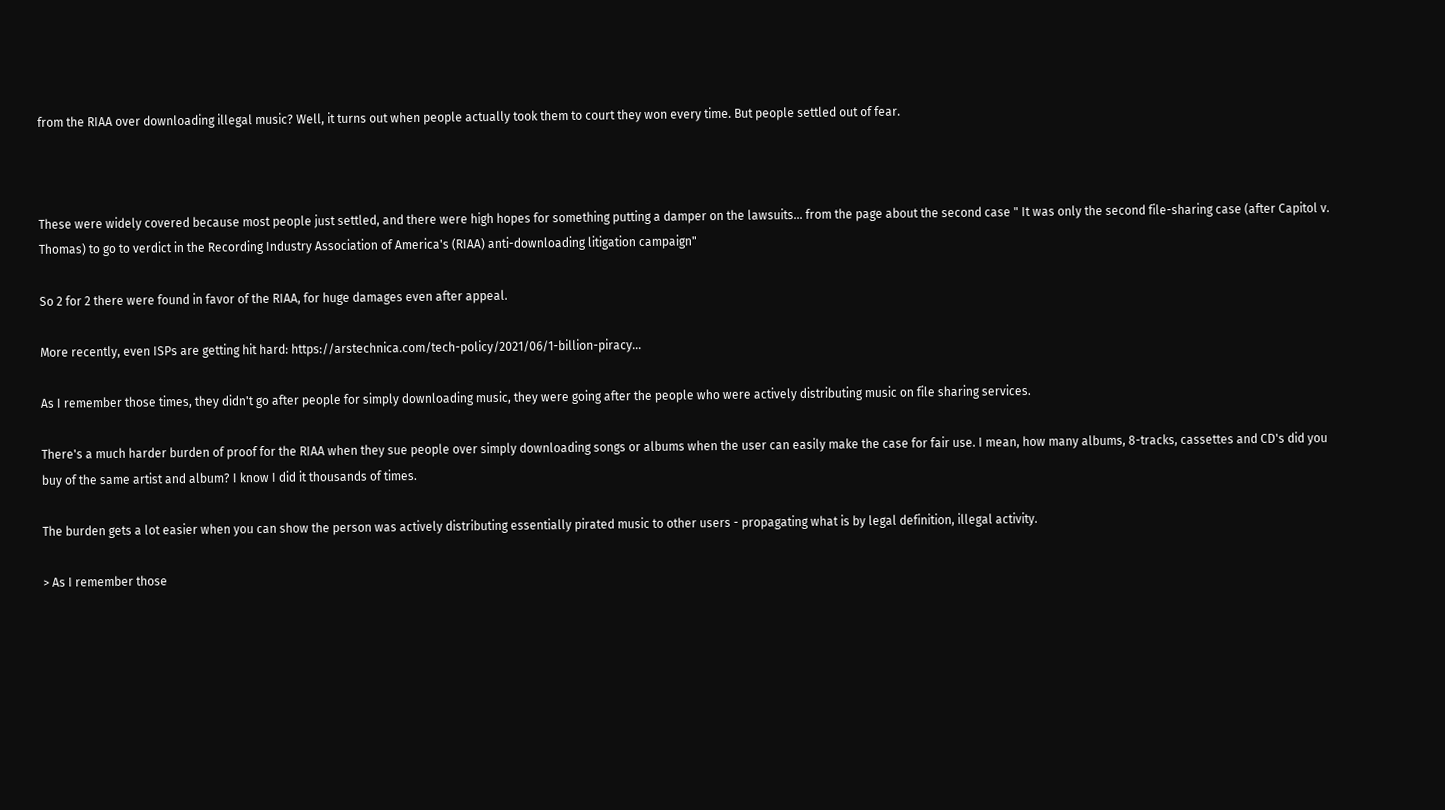from the RIAA over downloading illegal music? Well, it turns out when people actually took them to court they won every time. But people settled out of fear.



These were widely covered because most people just settled, and there were high hopes for something putting a damper on the lawsuits... from the page about the second case " It was only the second file-sharing case (after Capitol v. Thomas) to go to verdict in the Recording Industry Association of America's (RIAA) anti-downloading litigation campaign"

So 2 for 2 there were found in favor of the RIAA, for huge damages even after appeal.

More recently, even ISPs are getting hit hard: https://arstechnica.com/tech-policy/2021/06/1-billion-piracy...

As I remember those times, they didn't go after people for simply downloading music, they were going after the people who were actively distributing music on file sharing services.

There's a much harder burden of proof for the RIAA when they sue people over simply downloading songs or albums when the user can easily make the case for fair use. I mean, how many albums, 8-tracks, cassettes and CD's did you buy of the same artist and album? I know I did it thousands of times.

The burden gets a lot easier when you can show the person was actively distributing essentially pirated music to other users - propagating what is by legal definition, illegal activity.

> As I remember those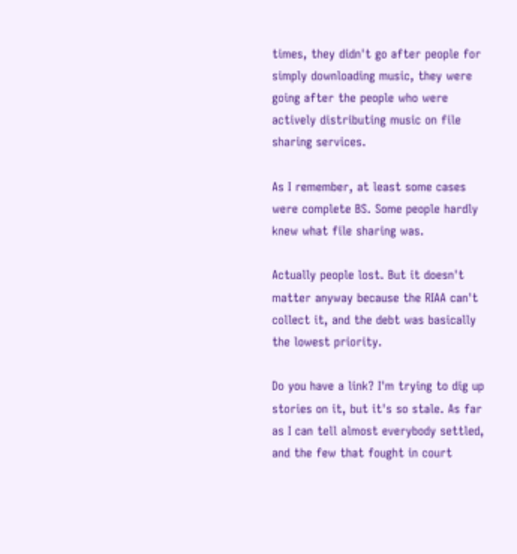times, they didn't go after people for simply downloading music, they were going after the people who were actively distributing music on file sharing services.

As I remember, at least some cases were complete BS. Some people hardly knew what file sharing was.

Actually people lost. But it doesn't matter anyway because the RIAA can't collect it, and the debt was basically the lowest priority.

Do you have a link? I'm trying to dig up stories on it, but it's so stale. As far as I can tell almost everybody settled, and the few that fought in court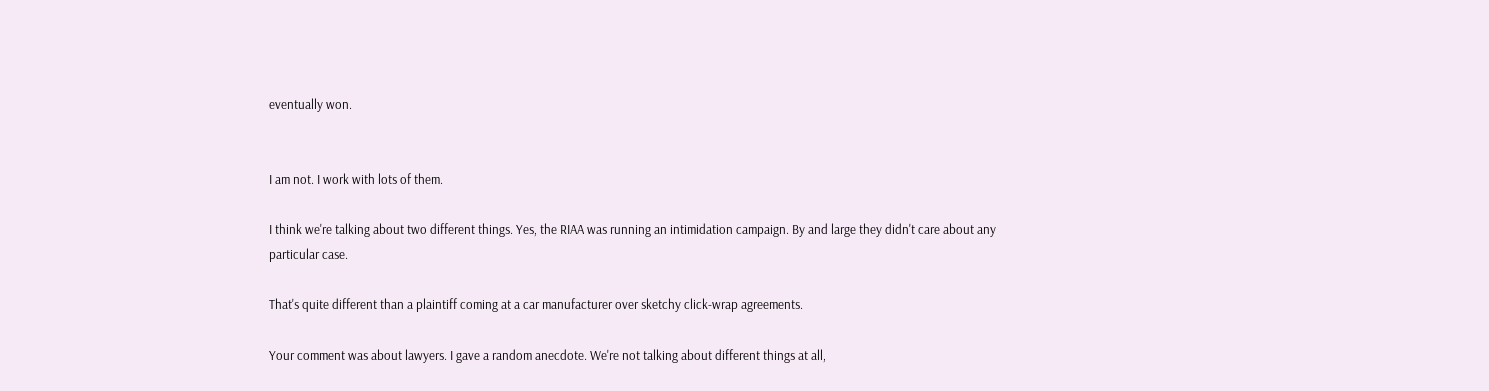eventually won.


I am not. I work with lots of them.

I think we're talking about two different things. Yes, the RIAA was running an intimidation campaign. By and large they didn't care about any particular case.

That's quite different than a plaintiff coming at a car manufacturer over sketchy click-wrap agreements.

Your comment was about lawyers. I gave a random anecdote. We're not talking about different things at all,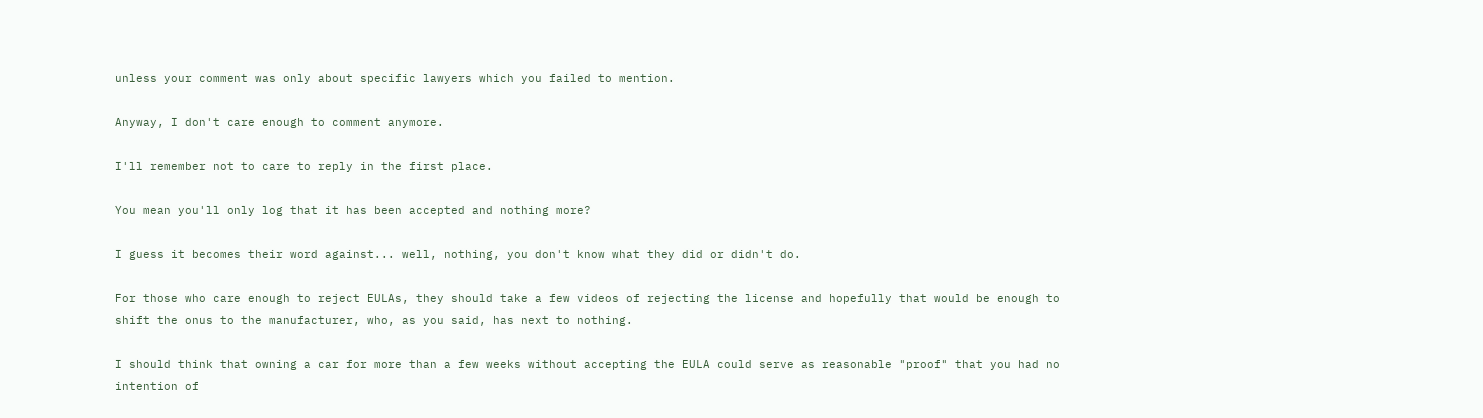unless your comment was only about specific lawyers which you failed to mention.

Anyway, I don't care enough to comment anymore.

I'll remember not to care to reply in the first place.

You mean you'll only log that it has been accepted and nothing more?

I guess it becomes their word against... well, nothing, you don't know what they did or didn't do.

For those who care enough to reject EULAs, they should take a few videos of rejecting the license and hopefully that would be enough to shift the onus to the manufacturer, who, as you said, has next to nothing.

I should think that owning a car for more than a few weeks without accepting the EULA could serve as reasonable "proof" that you had no intention of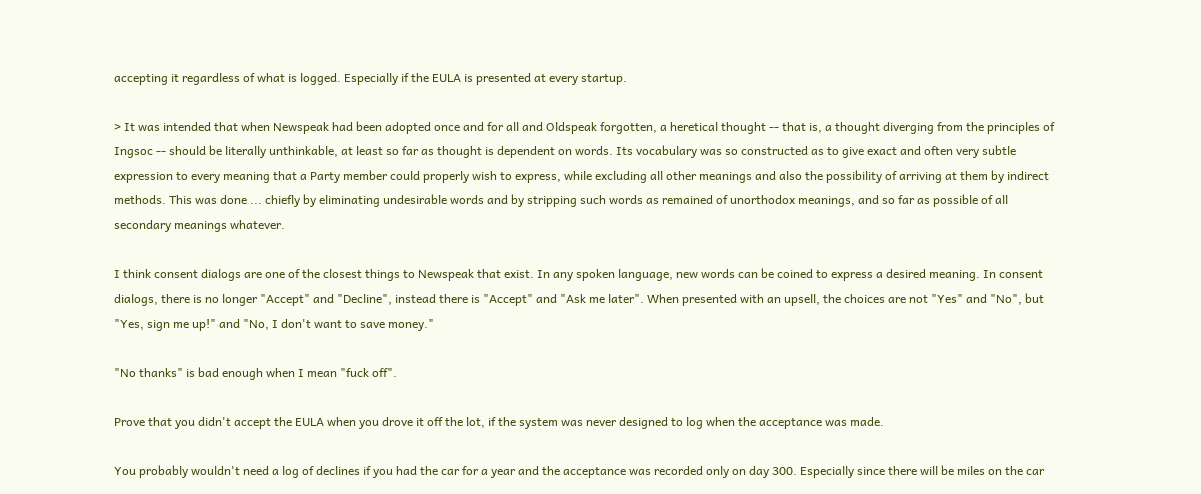accepting it regardless of what is logged. Especially if the EULA is presented at every startup.

> It was intended that when Newspeak had been adopted once and for all and Oldspeak forgotten, a heretical thought -- that is, a thought diverging from the principles of Ingsoc -- should be literally unthinkable, at least so far as thought is dependent on words. Its vocabulary was so constructed as to give exact and often very subtle expression to every meaning that a Party member could properly wish to express, while excluding all other meanings and also the possibility of arriving at them by indirect methods. This was done ... chiefly by eliminating undesirable words and by stripping such words as remained of unorthodox meanings, and so far as possible of all secondary meanings whatever.

I think consent dialogs are one of the closest things to Newspeak that exist. In any spoken language, new words can be coined to express a desired meaning. In consent dialogs, there is no longer "Accept" and "Decline", instead there is "Accept" and "Ask me later". When presented with an upsell, the choices are not "Yes" and "No", but "Yes, sign me up!" and "No, I don't want to save money."

"No thanks" is bad enough when I mean "fuck off".

Prove that you didn't accept the EULA when you drove it off the lot, if the system was never designed to log when the acceptance was made.

You probably wouldn't need a log of declines if you had the car for a year and the acceptance was recorded only on day 300. Especially since there will be miles on the car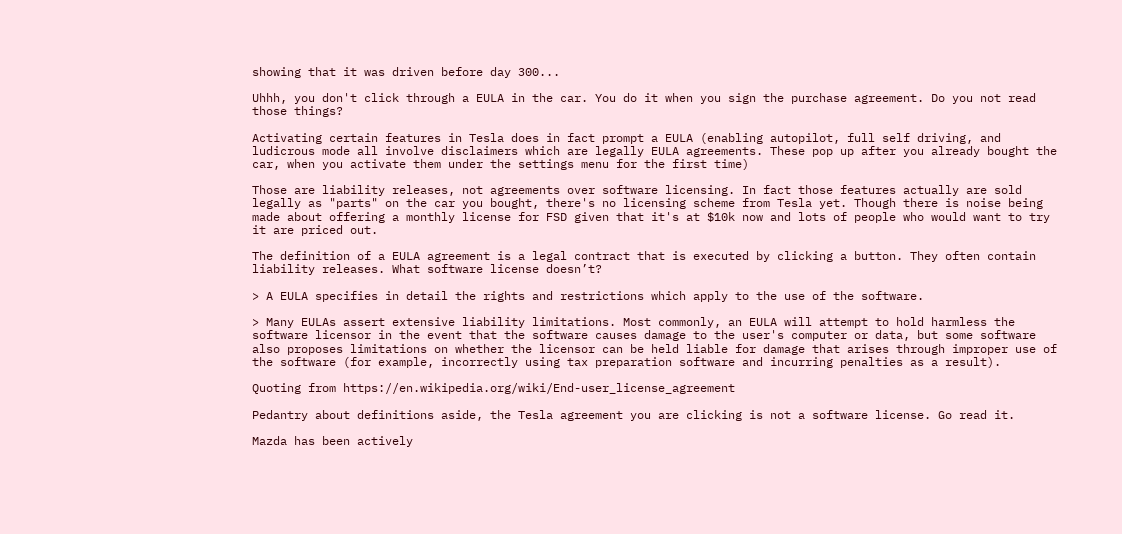showing that it was driven before day 300...

Uhhh, you don't click through a EULA in the car. You do it when you sign the purchase agreement. Do you not read those things?

Activating certain features in Tesla does in fact prompt a EULA (enabling autopilot, full self driving, and ludicrous mode all involve disclaimers which are legally EULA agreements. These pop up after you already bought the car, when you activate them under the settings menu for the first time)

Those are liability releases, not agreements over software licensing. In fact those features actually are sold legally as "parts" on the car you bought, there's no licensing scheme from Tesla yet. Though there is noise being made about offering a monthly license for FSD given that it's at $10k now and lots of people who would want to try it are priced out.

The definition of a EULA agreement is a legal contract that is executed by clicking a button. They often contain liability releases. What software license doesn’t?

> A EULA specifies in detail the rights and restrictions which apply to the use of the software.

> Many EULAs assert extensive liability limitations. Most commonly, an EULA will attempt to hold harmless the software licensor in the event that the software causes damage to the user's computer or data, but some software also proposes limitations on whether the licensor can be held liable for damage that arises through improper use of the software (for example, incorrectly using tax preparation software and incurring penalties as a result).

Quoting from https://en.wikipedia.org/wiki/End-user_license_agreement

Pedantry about definitions aside, the Tesla agreement you are clicking is not a software license. Go read it.

Mazda has been actively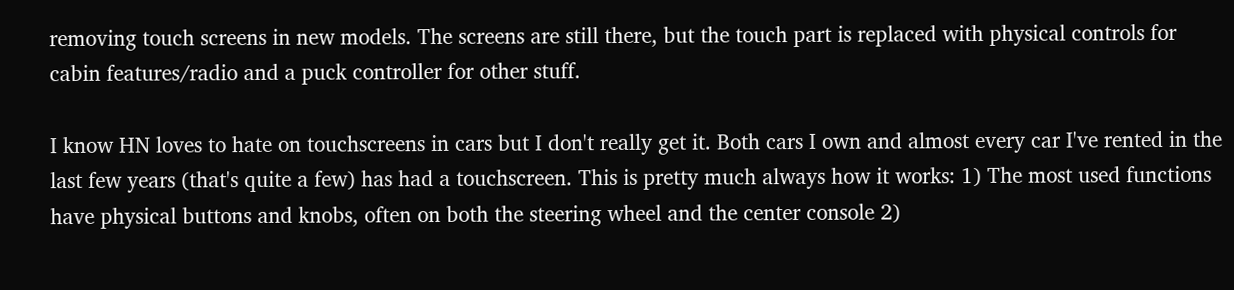removing touch screens in new models. The screens are still there, but the touch part is replaced with physical controls for cabin features/radio and a puck controller for other stuff.

I know HN loves to hate on touchscreens in cars but I don't really get it. Both cars I own and almost every car I've rented in the last few years (that's quite a few) has had a touchscreen. This is pretty much always how it works: 1) The most used functions have physical buttons and knobs, often on both the steering wheel and the center console 2)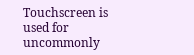Touchscreen is used for uncommonly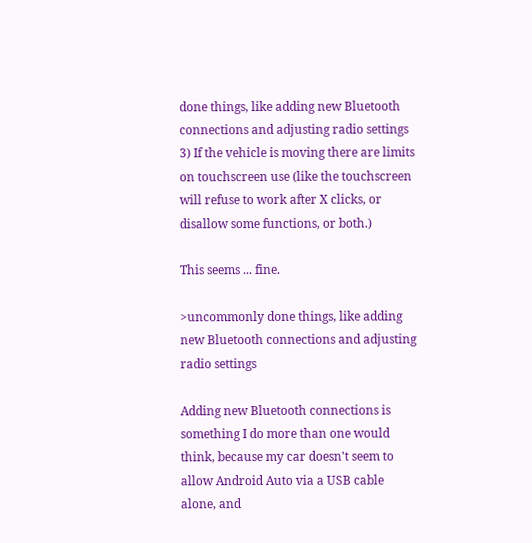done things, like adding new Bluetooth connections and adjusting radio settings 3) If the vehicle is moving there are limits on touchscreen use (like the touchscreen will refuse to work after X clicks, or disallow some functions, or both.)

This seems ... fine.

>uncommonly done things, like adding new Bluetooth connections and adjusting radio settings

Adding new Bluetooth connections is something I do more than one would think, because my car doesn't seem to allow Android Auto via a USB cable alone, and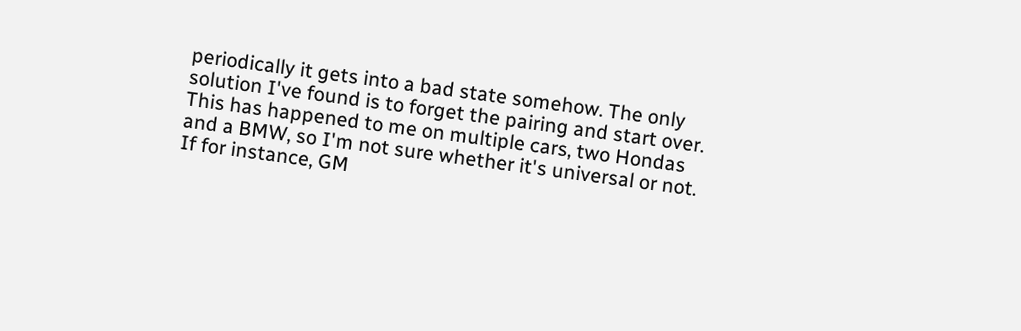periodically it gets into a bad state somehow. The only solution I've found is to forget the pairing and start over. This has happened to me on multiple cars, two Hondas and a BMW, so I'm not sure whether it's universal or not. If for instance, GM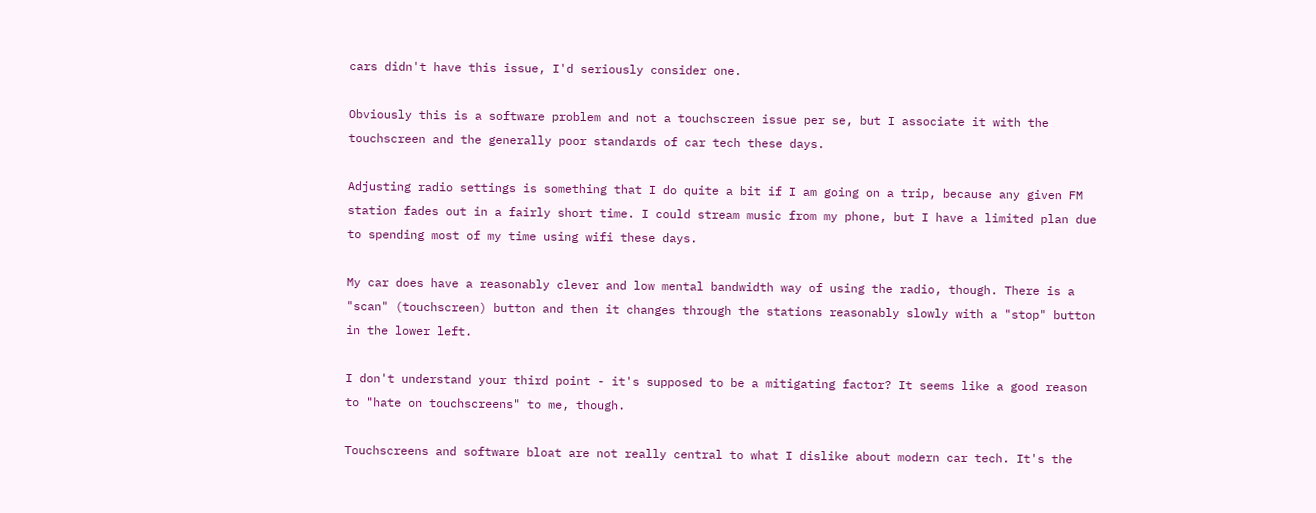cars didn't have this issue, I'd seriously consider one.

Obviously this is a software problem and not a touchscreen issue per se, but I associate it with the touchscreen and the generally poor standards of car tech these days.

Adjusting radio settings is something that I do quite a bit if I am going on a trip, because any given FM station fades out in a fairly short time. I could stream music from my phone, but I have a limited plan due to spending most of my time using wifi these days.

My car does have a reasonably clever and low mental bandwidth way of using the radio, though. There is a "scan" (touchscreen) button and then it changes through the stations reasonably slowly with a "stop" button in the lower left.

I don't understand your third point - it's supposed to be a mitigating factor? It seems like a good reason to "hate on touchscreens" to me, though.

Touchscreens and software bloat are not really central to what I dislike about modern car tech. It's the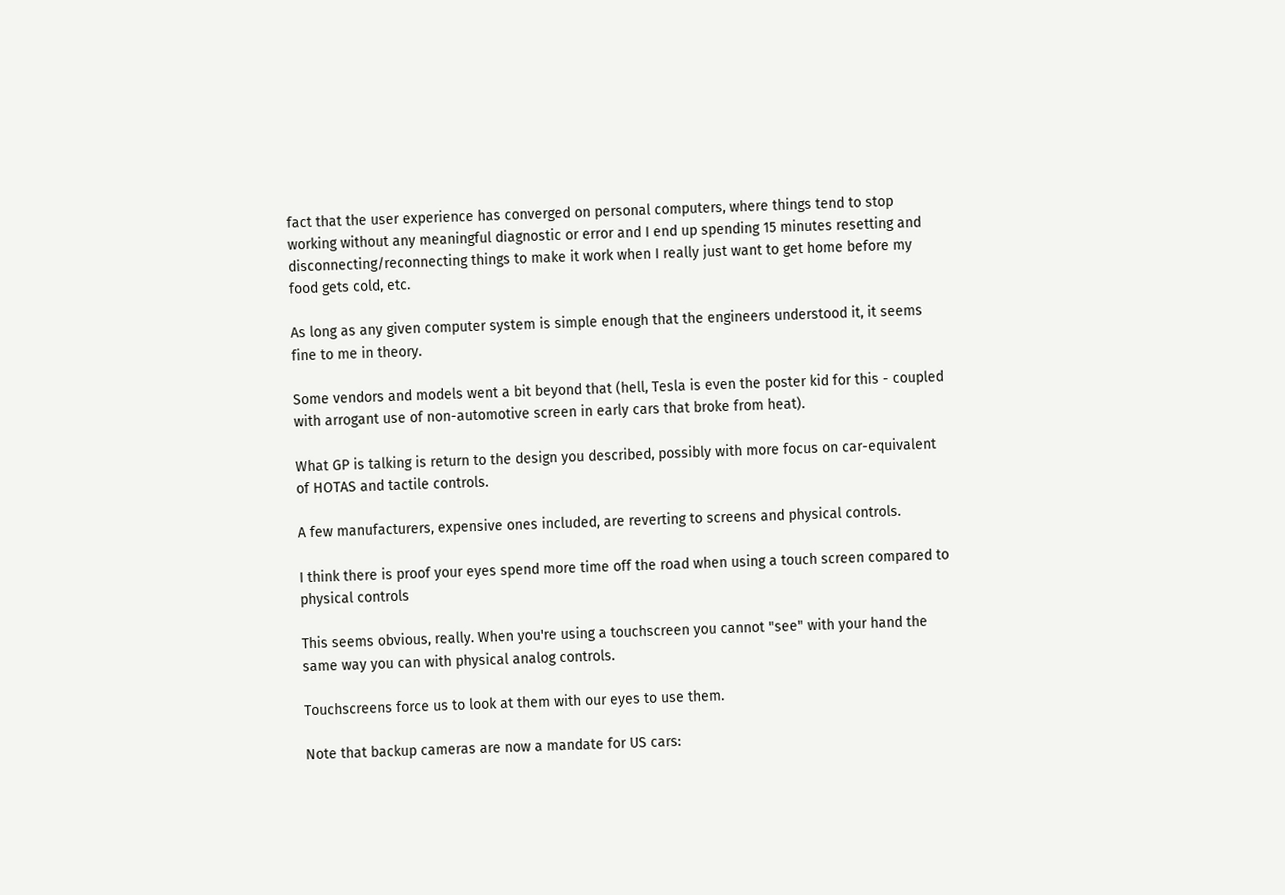fact that the user experience has converged on personal computers, where things tend to stop working without any meaningful diagnostic or error and I end up spending 15 minutes resetting and disconnecting/reconnecting things to make it work when I really just want to get home before my food gets cold, etc.

As long as any given computer system is simple enough that the engineers understood it, it seems fine to me in theory.

Some vendors and models went a bit beyond that (hell, Tesla is even the poster kid for this - coupled with arrogant use of non-automotive screen in early cars that broke from heat).

What GP is talking is return to the design you described, possibly with more focus on car-equivalent of HOTAS and tactile controls.

A few manufacturers, expensive ones included, are reverting to screens and physical controls.

I think there is proof your eyes spend more time off the road when using a touch screen compared to physical controls

This seems obvious, really. When you're using a touchscreen you cannot "see" with your hand the same way you can with physical analog controls.

Touchscreens force us to look at them with our eyes to use them.

Note that backup cameras are now a mandate for US cars: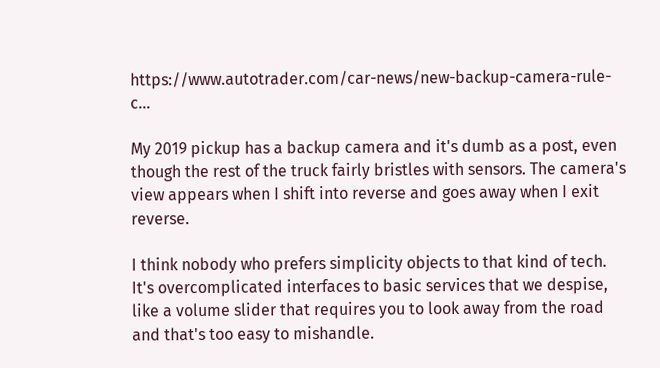https://www.autotrader.com/car-news/new-backup-camera-rule-c...

My 2019 pickup has a backup camera and it's dumb as a post, even though the rest of the truck fairly bristles with sensors. The camera's view appears when I shift into reverse and goes away when I exit reverse.

I think nobody who prefers simplicity objects to that kind of tech. It's overcomplicated interfaces to basic services that we despise, like a volume slider that requires you to look away from the road and that's too easy to mishandle.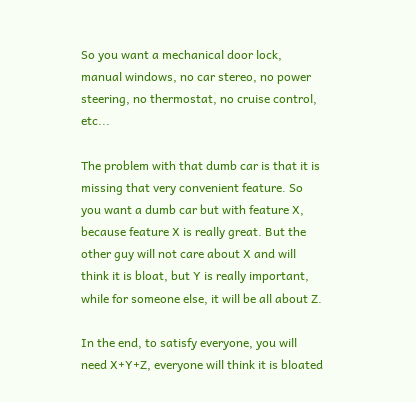So you want a mechanical door lock, manual windows, no car stereo, no power steering, no thermostat, no cruise control, etc...

The problem with that dumb car is that it is missing that very convenient feature. So you want a dumb car but with feature X, because feature X is really great. But the other guy will not care about X and will think it is bloat, but Y is really important, while for someone else, it will be all about Z.

In the end, to satisfy everyone, you will need X+Y+Z, everyone will think it is bloated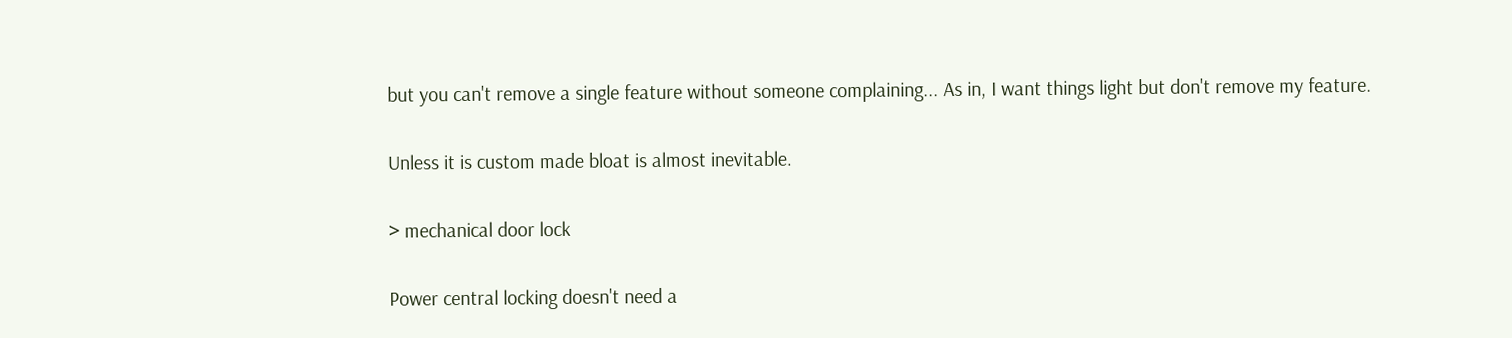but you can't remove a single feature without someone complaining... As in, I want things light but don't remove my feature.

Unless it is custom made bloat is almost inevitable.

> mechanical door lock

Power central locking doesn't need a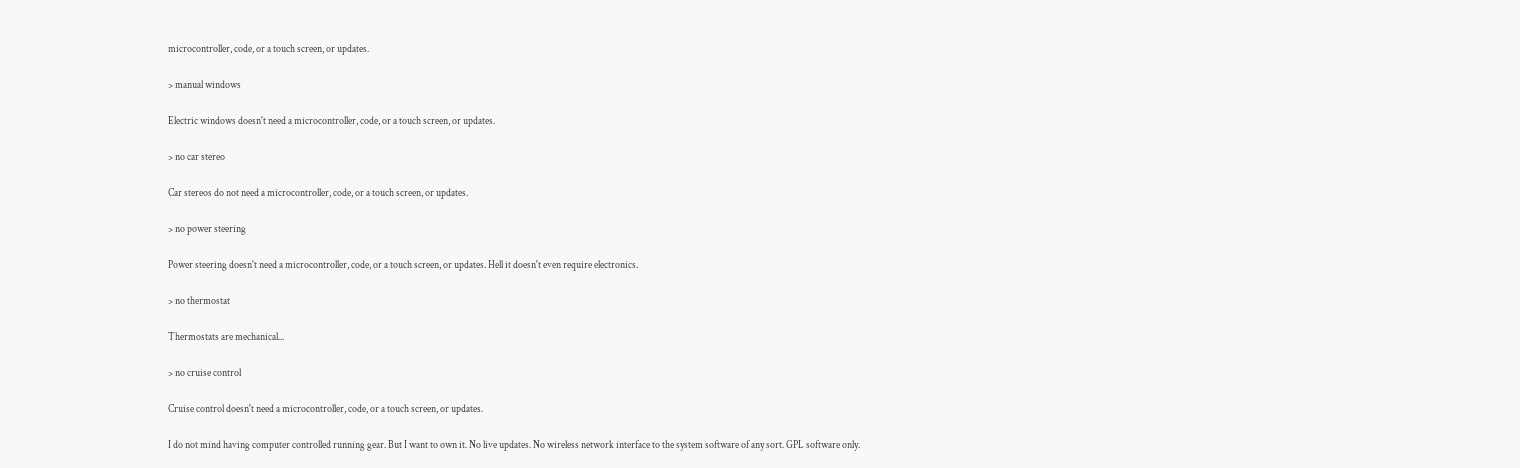microcontroller, code, or a touch screen, or updates.

> manual windows

Electric windows doesn't need a microcontroller, code, or a touch screen, or updates.

> no car stereo

Car stereos do not need a microcontroller, code, or a touch screen, or updates.

> no power steering

Power steering doesn't need a microcontroller, code, or a touch screen, or updates. Hell it doesn't even require electronics.

> no thermostat

Thermostats are mechanical...

> no cruise control

Cruise control doesn't need a microcontroller, code, or a touch screen, or updates.

I do not mind having computer controlled running gear. But I want to own it. No live updates. No wireless network interface to the system software of any sort. GPL software only.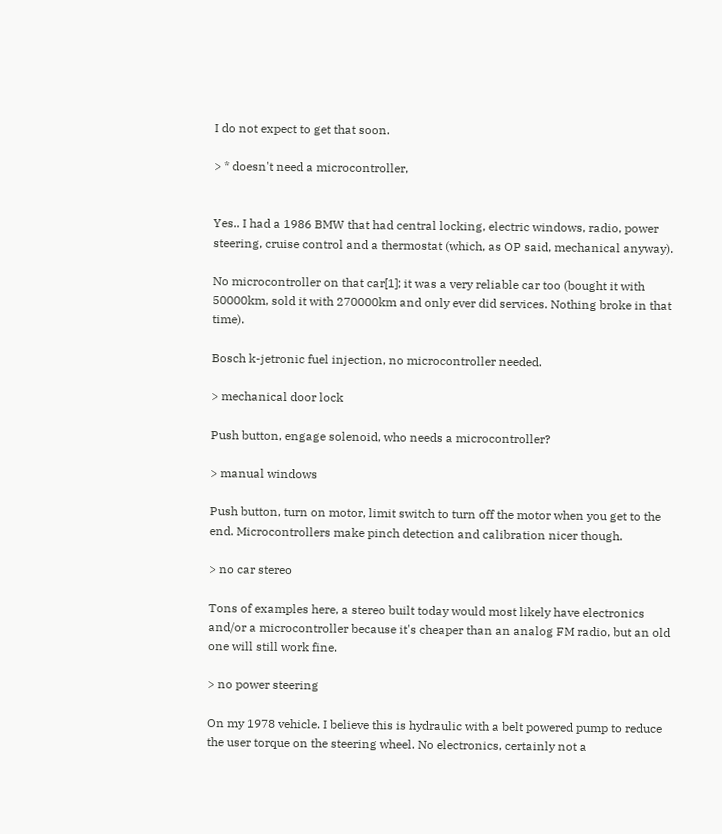I do not expect to get that soon.

> * doesn't need a microcontroller,


Yes.. I had a 1986 BMW that had central locking, electric windows, radio, power steering, cruise control and a thermostat (which, as OP said, mechanical anyway).

No microcontroller on that car[1]; it was a very reliable car too (bought it with 50000km, sold it with 270000km and only ever did services. Nothing broke in that time).

Bosch k-jetronic fuel injection, no microcontroller needed.

> mechanical door lock

Push button, engage solenoid, who needs a microcontroller?

> manual windows

Push button, turn on motor, limit switch to turn off the motor when you get to the end. Microcontrollers make pinch detection and calibration nicer though.

> no car stereo

Tons of examples here, a stereo built today would most likely have electronics and/or a microcontroller because it's cheaper than an analog FM radio, but an old one will still work fine.

> no power steering

On my 1978 vehicle. I believe this is hydraulic with a belt powered pump to reduce the user torque on the steering wheel. No electronics, certainly not a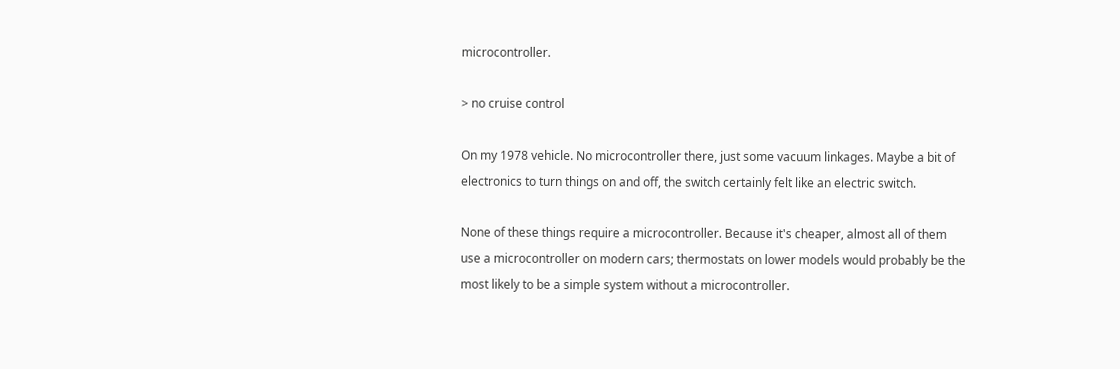microcontroller.

> no cruise control

On my 1978 vehicle. No microcontroller there, just some vacuum linkages. Maybe a bit of electronics to turn things on and off, the switch certainly felt like an electric switch.

None of these things require a microcontroller. Because it's cheaper, almost all of them use a microcontroller on modern cars; thermostats on lower models would probably be the most likely to be a simple system without a microcontroller.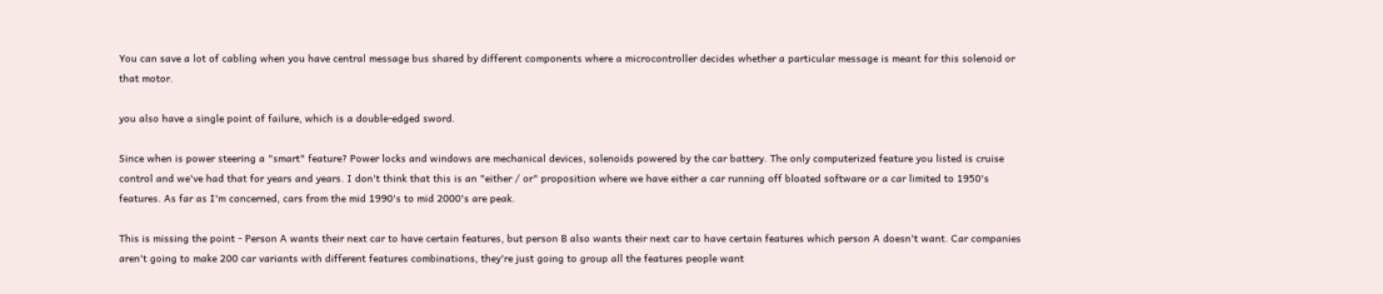You can save a lot of cabling when you have central message bus shared by different components where a microcontroller decides whether a particular message is meant for this solenoid or that motor.

you also have a single point of failure, which is a double-edged sword.

Since when is power steering a "smart" feature? Power locks and windows are mechanical devices, solenoids powered by the car battery. The only computerized feature you listed is cruise control and we've had that for years and years. I don't think that this is an "either / or" proposition where we have either a car running off bloated software or a car limited to 1950's features. As far as I'm concerned, cars from the mid 1990's to mid 2000's are peak.

This is missing the point - Person A wants their next car to have certain features, but person B also wants their next car to have certain features which person A doesn't want. Car companies aren't going to make 200 car variants with different features combinations, they're just going to group all the features people want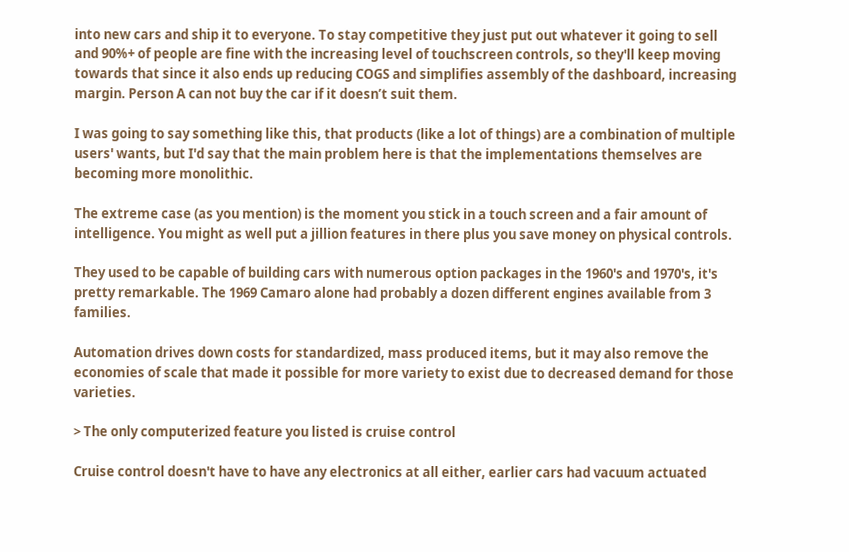into new cars and ship it to everyone. To stay competitive they just put out whatever it going to sell and 90%+ of people are fine with the increasing level of touchscreen controls, so they'll keep moving towards that since it also ends up reducing COGS and simplifies assembly of the dashboard, increasing margin. Person A can not buy the car if it doesn’t suit them.

I was going to say something like this, that products (like a lot of things) are a combination of multiple users' wants, but I'd say that the main problem here is that the implementations themselves are becoming more monolithic.

The extreme case (as you mention) is the moment you stick in a touch screen and a fair amount of intelligence. You might as well put a jillion features in there plus you save money on physical controls.

They used to be capable of building cars with numerous option packages in the 1960's and 1970's, it's pretty remarkable. The 1969 Camaro alone had probably a dozen different engines available from 3 families.

Automation drives down costs for standardized, mass produced items, but it may also remove the economies of scale that made it possible for more variety to exist due to decreased demand for those varieties.

> The only computerized feature you listed is cruise control

Cruise control doesn't have to have any electronics at all either, earlier cars had vacuum actuated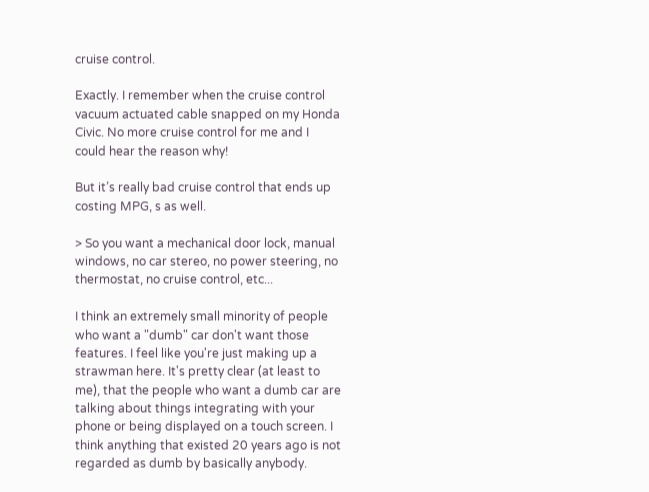cruise control.

Exactly. I remember when the cruise control vacuum actuated cable snapped on my Honda Civic. No more cruise control for me and I could hear the reason why!

But it’s really bad cruise control that ends up costing MPG, s as well.

> So you want a mechanical door lock, manual windows, no car stereo, no power steering, no thermostat, no cruise control, etc...

I think an extremely small minority of people who want a "dumb" car don't want those features. I feel like you're just making up a strawman here. It's pretty clear (at least to me), that the people who want a dumb car are talking about things integrating with your phone or being displayed on a touch screen. I think anything that existed 20 years ago is not regarded as dumb by basically anybody.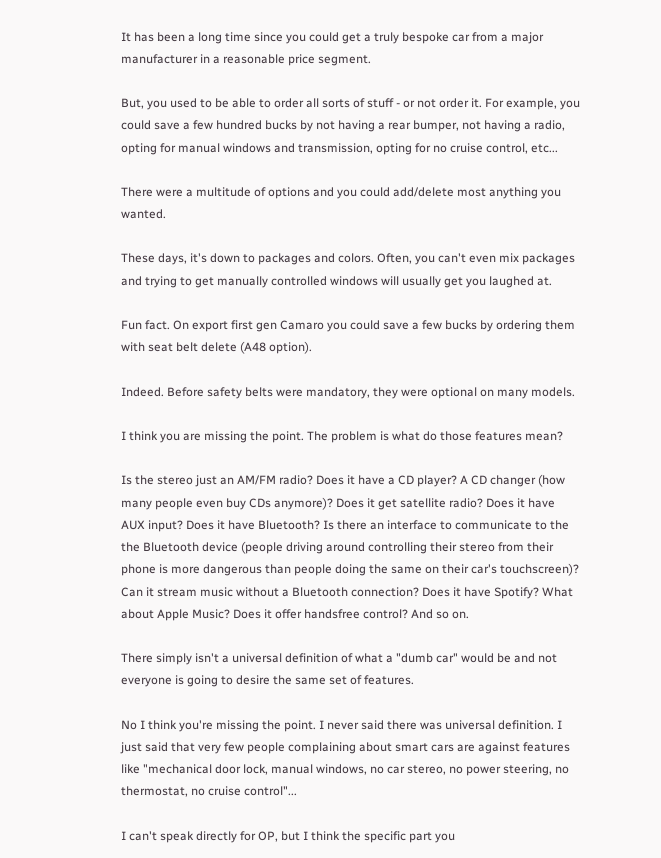It has been a long time since you could get a truly bespoke car from a major manufacturer in a reasonable price segment.

But, you used to be able to order all sorts of stuff - or not order it. For example, you could save a few hundred bucks by not having a rear bumper, not having a radio, opting for manual windows and transmission, opting for no cruise control, etc...

There were a multitude of options and you could add/delete most anything you wanted.

These days, it's down to packages and colors. Often, you can't even mix packages and trying to get manually controlled windows will usually get you laughed at.

Fun fact. On export first gen Camaro you could save a few bucks by ordering them with seat belt delete (A48 option).

Indeed. Before safety belts were mandatory, they were optional on many models.

I think you are missing the point. The problem is what do those features mean?

Is the stereo just an AM/FM radio? Does it have a CD player? A CD changer (how many people even buy CDs anymore)? Does it get satellite radio? Does it have AUX input? Does it have Bluetooth? Is there an interface to communicate to the the Bluetooth device (people driving around controlling their stereo from their phone is more dangerous than people doing the same on their car's touchscreen)? Can it stream music without a Bluetooth connection? Does it have Spotify? What about Apple Music? Does it offer handsfree control? And so on.

There simply isn't a universal definition of what a "dumb car" would be and not everyone is going to desire the same set of features.

No I think you're missing the point. I never said there was universal definition. I just said that very few people complaining about smart cars are against features like "mechanical door lock, manual windows, no car stereo, no power steering, no thermostat, no cruise control"...

I can't speak directly for OP, but I think the specific part you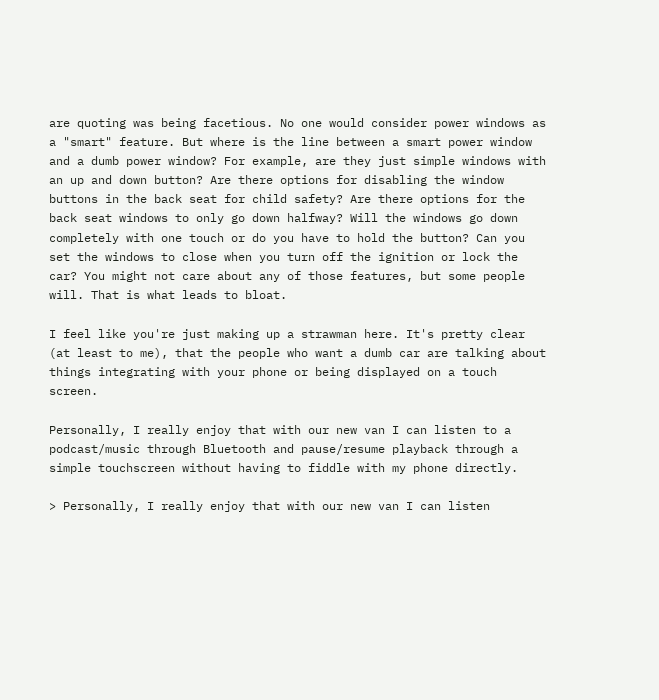are quoting was being facetious. No one would consider power windows as a "smart" feature. But where is the line between a smart power window and a dumb power window? For example, are they just simple windows with an up and down button? Are there options for disabling the window buttons in the back seat for child safety? Are there options for the back seat windows to only go down halfway? Will the windows go down completely with one touch or do you have to hold the button? Can you set the windows to close when you turn off the ignition or lock the car? You might not care about any of those features, but some people will. That is what leads to bloat.

I feel like you're just making up a strawman here. It's pretty clear (at least to me), that the people who want a dumb car are talking about things integrating with your phone or being displayed on a touch screen.

Personally, I really enjoy that with our new van I can listen to a podcast/music through Bluetooth and pause/resume playback through a simple touchscreen without having to fiddle with my phone directly.

> Personally, I really enjoy that with our new van I can listen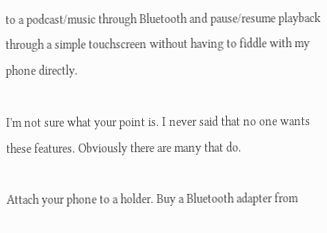to a podcast/music through Bluetooth and pause/resume playback through a simple touchscreen without having to fiddle with my phone directly.

I'm not sure what your point is. I never said that no one wants these features. Obviously there are many that do.

Attach your phone to a holder. Buy a Bluetooth adapter from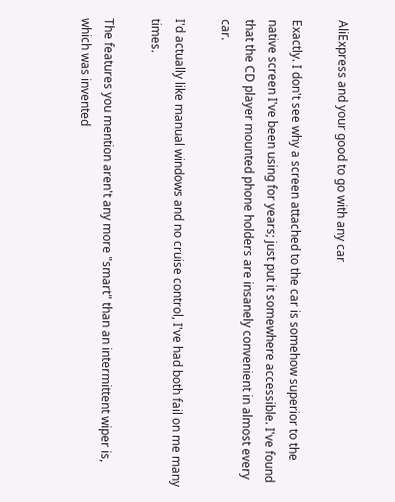AliExpress and your good to go with any car

Exactly. I don't see why a screen attached to the car is somehow superior to the native screen I've been using for years; just put it somewhere accessible. I've found that the CD player mounted phone holders are insanely convenient in almost every car.

I'd actually like manual windows and no cruise control, I've had both fail on me many times.

The features you mention aren't any more "smart" than an intermittent wiper is, which was invented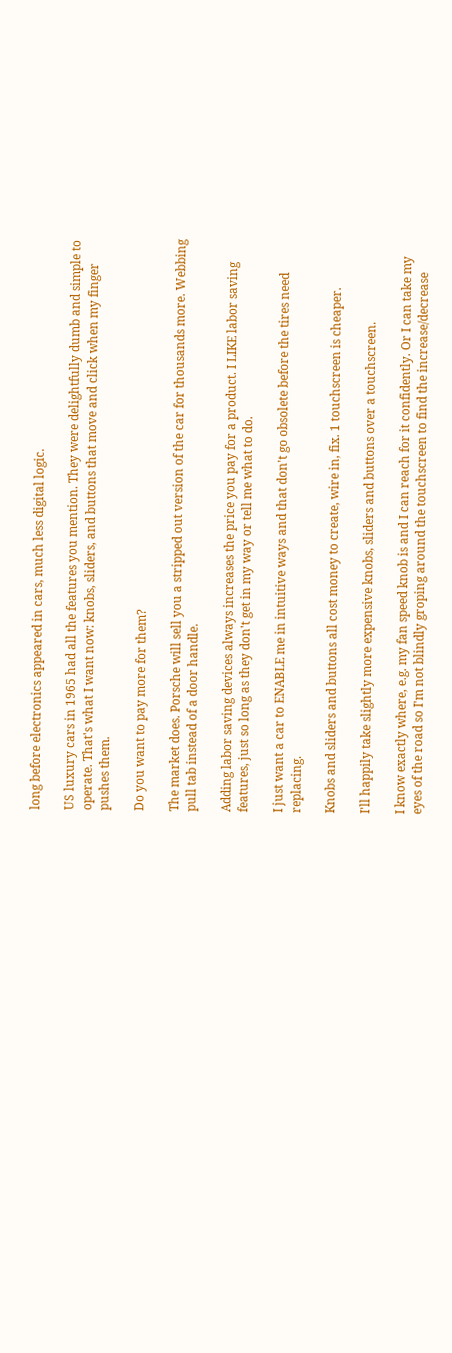long before electronics appeared in cars, much less digital logic.

US luxury cars in 1965 had all the features you mention. They were delightfully dumb and simple to operate. That's what I want now: knobs, sliders, and buttons that move and click when my finger pushes them.

Do you want to pay more for them?

The market does. Porsche will sell you a stripped out version of the car for thousands more. Webbing pull tab instead of a door handle.

Adding labor saving devices always increases the price you pay for a product. I LIKE labor saving features, just so long as they don't get in my way or tell me what to do.

I just want a car to ENABLE me in intuitive ways and that don't go obsolete before the tires need replacing.

Knobs and sliders and buttons all cost money to create, wire in, fix. 1 touchscreen is cheaper.

I'll happily take slightly more expensive knobs, sliders and buttons over a touchscreen.

I know exactly where, e.g. my fan speed knob is and I can reach for it confidently. Or I can take my eyes of the road so I'm not blindly groping around the touchscreen to find the increase/decrease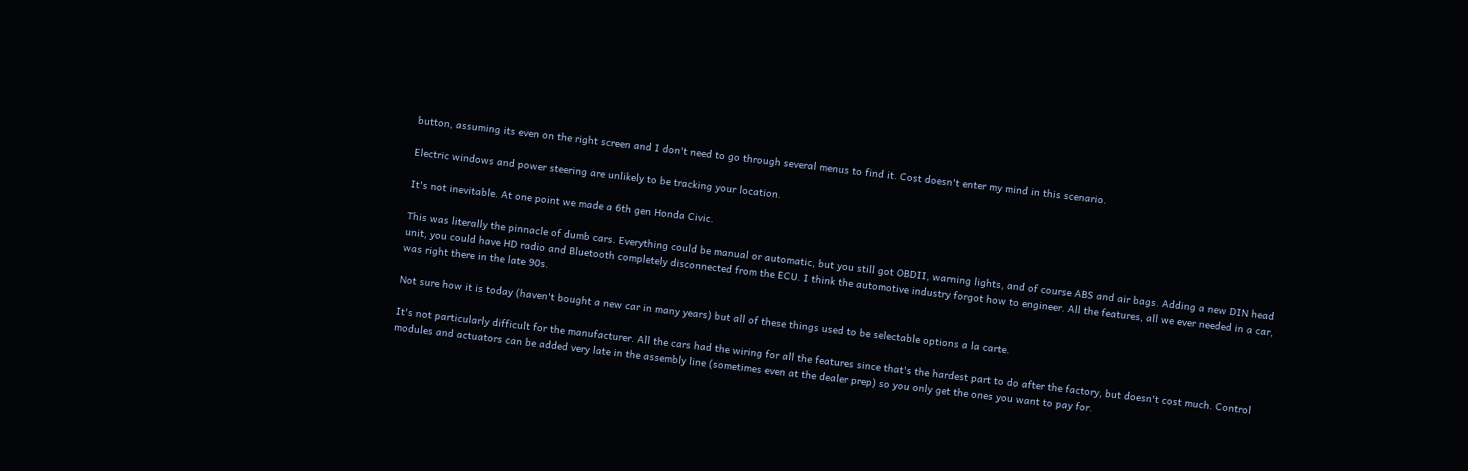button, assuming its even on the right screen and I don't need to go through several menus to find it. Cost doesn't enter my mind in this scenario.

Electric windows and power steering are unlikely to be tracking your location.

It's not inevitable. At one point we made a 6th gen Honda Civic.

This was literally the pinnacle of dumb cars. Everything could be manual or automatic, but you still got OBDII, warning lights, and of course ABS and air bags. Adding a new DIN head unit, you could have HD radio and Bluetooth completely disconnected from the ECU. I think the automotive industry forgot how to engineer. All the features, all we ever needed in a car, was right there in the late 90s.

Not sure how it is today (haven't bought a new car in many years) but all of these things used to be selectable options a la carte.

It's not particularly difficult for the manufacturer. All the cars had the wiring for all the features since that's the hardest part to do after the factory, but doesn't cost much. Control modules and actuators can be added very late in the assembly line (sometimes even at the dealer prep) so you only get the ones you want to pay for.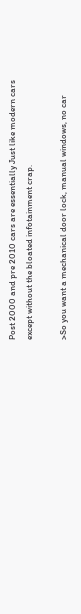Post 2000 and pre 2010 cars are essentially Just like modern cars except without the bloated infotainment crap.

>So you want a mechanical door lock, manual windows, no car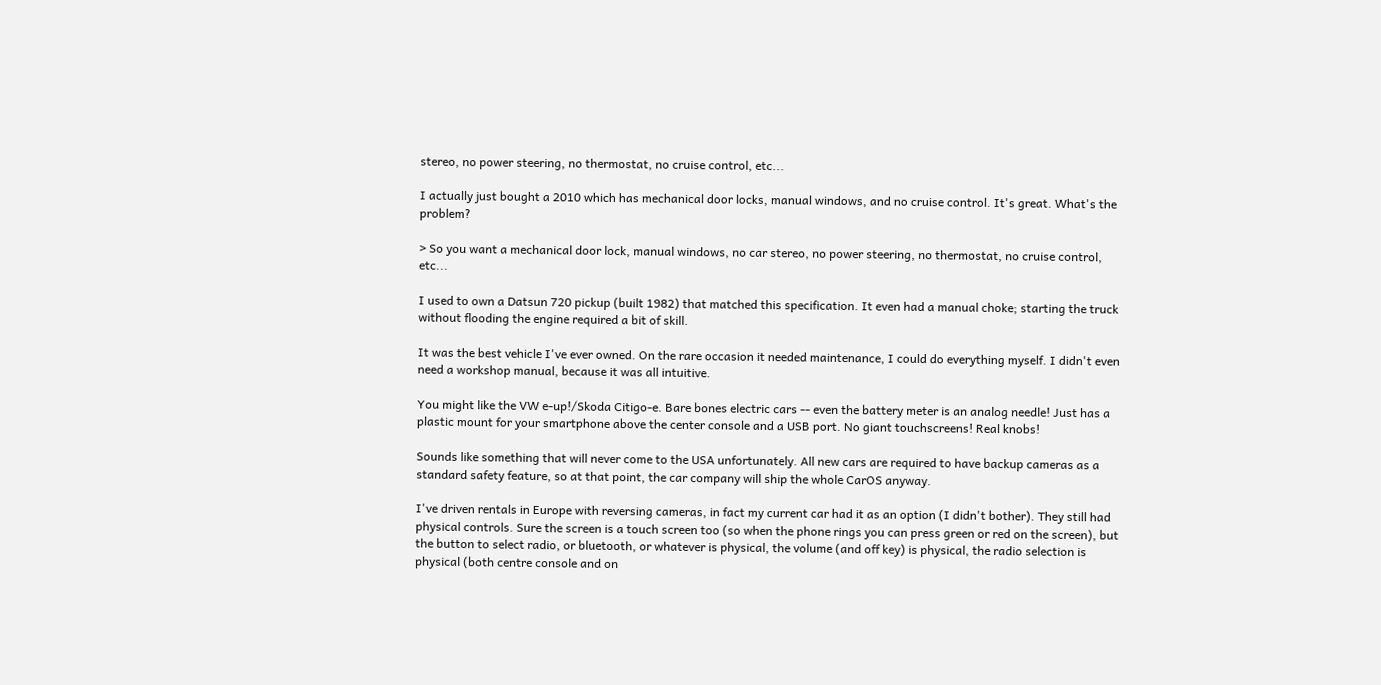stereo, no power steering, no thermostat, no cruise control, etc...

I actually just bought a 2010 which has mechanical door locks, manual windows, and no cruise control. It's great. What's the problem?

> So you want a mechanical door lock, manual windows, no car stereo, no power steering, no thermostat, no cruise control, etc...

I used to own a Datsun 720 pickup (built 1982) that matched this specification. It even had a manual choke; starting the truck without flooding the engine required a bit of skill.

It was the best vehicle I've ever owned. On the rare occasion it needed maintenance, I could do everything myself. I didn't even need a workshop manual, because it was all intuitive.

You might like the VW e-up!/Skoda Citigo-e. Bare bones electric cars -- even the battery meter is an analog needle! Just has a plastic mount for your smartphone above the center console and a USB port. No giant touchscreens! Real knobs!

Sounds like something that will never come to the USA unfortunately. All new cars are required to have backup cameras as a standard safety feature, so at that point, the car company will ship the whole CarOS anyway.

I've driven rentals in Europe with reversing cameras, in fact my current car had it as an option (I didn't bother). They still had physical controls. Sure the screen is a touch screen too (so when the phone rings you can press green or red on the screen), but the button to select radio, or bluetooth, or whatever is physical, the volume (and off key) is physical, the radio selection is physical (both centre console and on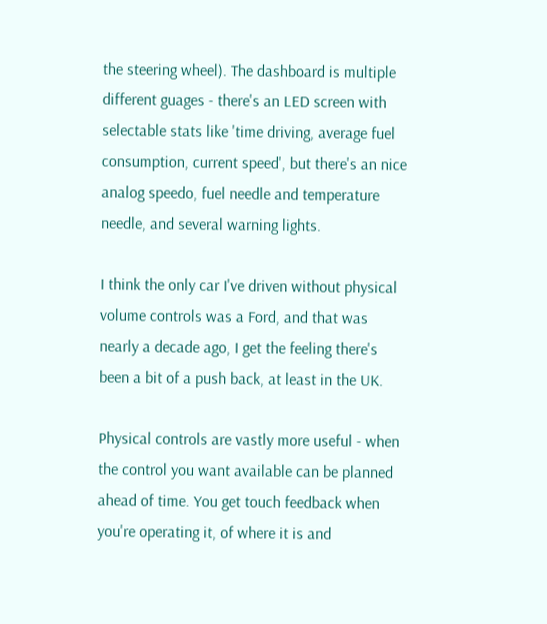the steering wheel). The dashboard is multiple different guages - there's an LED screen with selectable stats like 'time driving, average fuel consumption, current speed', but there's an nice analog speedo, fuel needle and temperature needle, and several warning lights.

I think the only car I've driven without physical volume controls was a Ford, and that was nearly a decade ago, I get the feeling there's been a bit of a push back, at least in the UK.

Physical controls are vastly more useful - when the control you want available can be planned ahead of time. You get touch feedback when you're operating it, of where it is and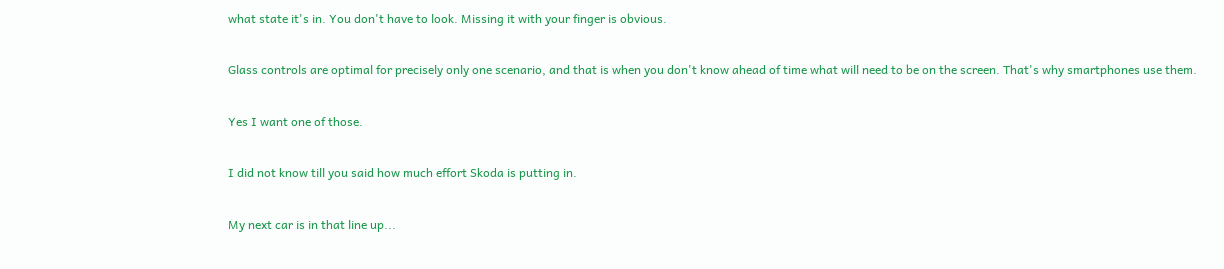what state it's in. You don't have to look. Missing it with your finger is obvious.

Glass controls are optimal for precisely only one scenario, and that is when you don't know ahead of time what will need to be on the screen. That's why smartphones use them.

Yes I want one of those.

I did not know till you said how much effort Skoda is putting in.

My next car is in that line up...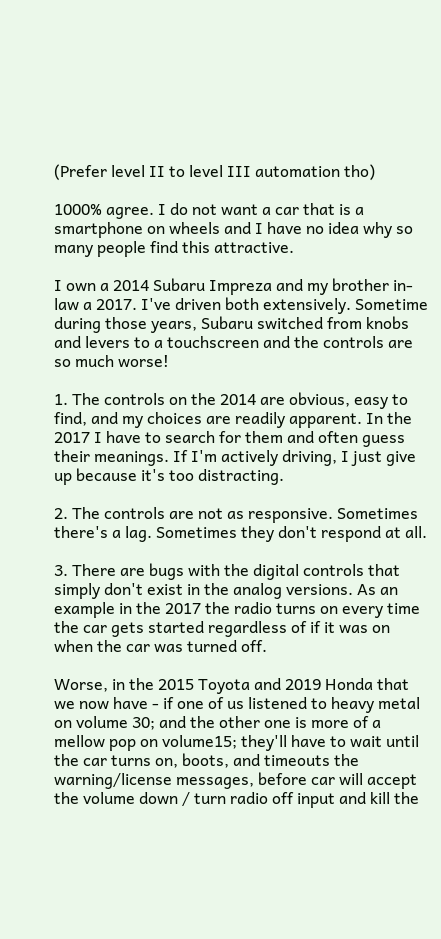(Prefer level II to level III automation tho)

1000% agree. I do not want a car that is a smartphone on wheels and I have no idea why so many people find this attractive.

I own a 2014 Subaru Impreza and my brother in-law a 2017. I've driven both extensively. Sometime during those years, Subaru switched from knobs and levers to a touchscreen and the controls are so much worse!

1. The controls on the 2014 are obvious, easy to find, and my choices are readily apparent. In the 2017 I have to search for them and often guess their meanings. If I'm actively driving, I just give up because it's too distracting.

2. The controls are not as responsive. Sometimes there's a lag. Sometimes they don't respond at all.

3. There are bugs with the digital controls that simply don't exist in the analog versions. As an example in the 2017 the radio turns on every time the car gets started regardless of if it was on when the car was turned off.

Worse, in the 2015 Toyota and 2019 Honda that we now have - if one of us listened to heavy metal on volume 30; and the other one is more of a mellow pop on volume15; they'll have to wait until the car turns on, boots, and timeouts the warning/license messages, before car will accept the volume down / turn radio off input and kill the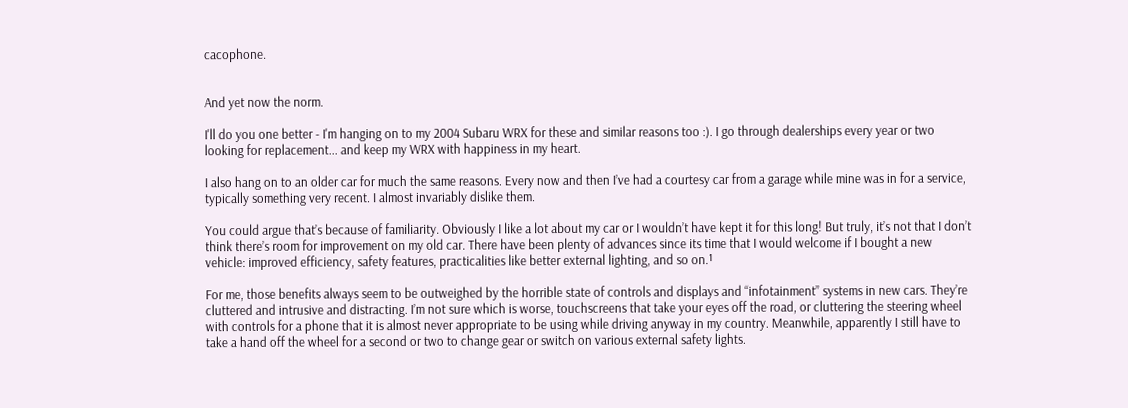cacophone.


And yet now the norm.

I'll do you one better - I'm hanging on to my 2004 Subaru WRX for these and similar reasons too :). I go through dealerships every year or two looking for replacement... and keep my WRX with happiness in my heart.

I also hang on to an older car for much the same reasons. Every now and then I’ve had a courtesy car from a garage while mine was in for a service, typically something very recent. I almost invariably dislike them.

You could argue that’s because of familiarity. Obviously I like a lot about my car or I wouldn’t have kept it for this long! But truly, it’s not that I don’t think there’s room for improvement on my old car. There have been plenty of advances since its time that I would welcome if I bought a new vehicle: improved efficiency, safety features, practicalities like better external lighting, and so on.¹

For me, those benefits always seem to be outweighed by the horrible state of controls and displays and “infotainment” systems in new cars. They’re cluttered and intrusive and distracting. I’m not sure which is worse, touchscreens that take your eyes off the road, or cluttering the steering wheel with controls for a phone that it is almost never appropriate to be using while driving anyway in my country. Meanwhile, apparently I still have to take a hand off the wheel for a second or two to change gear or switch on various external safety lights.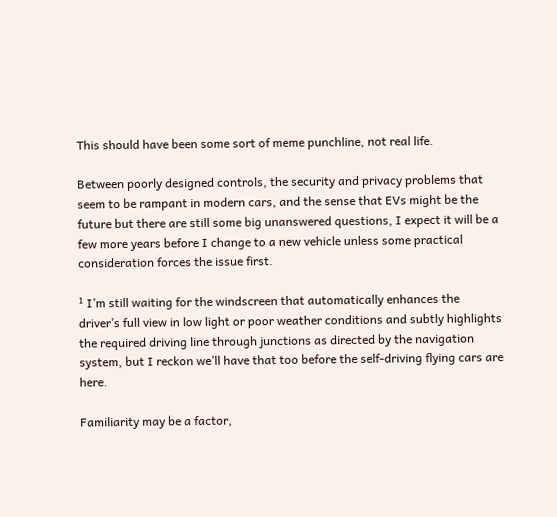This should have been some sort of meme punchline, not real life.

Between poorly designed controls, the security and privacy problems that seem to be rampant in modern cars, and the sense that EVs might be the future but there are still some big unanswered questions, I expect it will be a few more years before I change to a new vehicle unless some practical consideration forces the issue first.

¹ I’m still waiting for the windscreen that automatically enhances the driver’s full view in low light or poor weather conditions and subtly highlights the required driving line through junctions as directed by the navigation system, but I reckon we’ll have that too before the self-driving flying cars are here.

Familiarity may be a factor,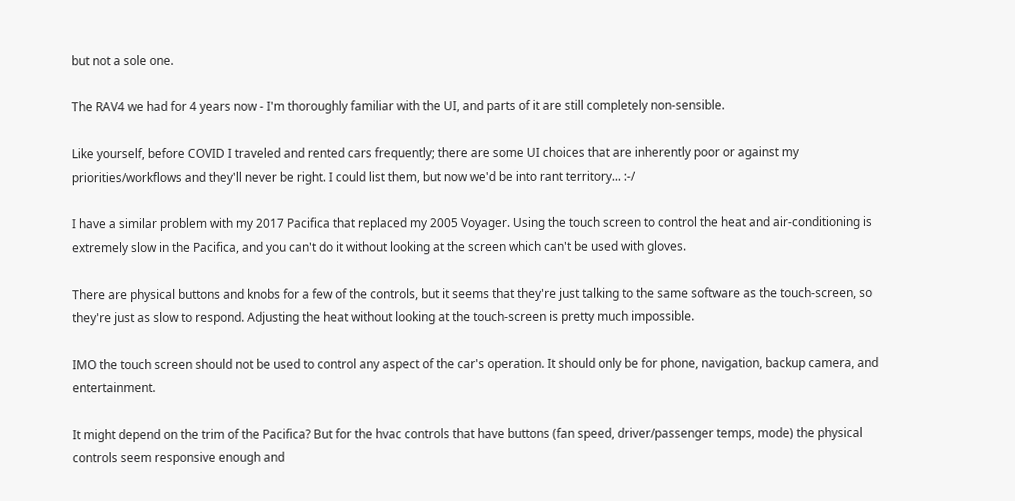but not a sole one.

The RAV4 we had for 4 years now - I'm thoroughly familiar with the UI, and parts of it are still completely non-sensible.

Like yourself, before COVID I traveled and rented cars frequently; there are some UI choices that are inherently poor or against my priorities/workflows and they'll never be right. I could list them, but now we'd be into rant territory... :-/

I have a similar problem with my 2017 Pacifica that replaced my 2005 Voyager. Using the touch screen to control the heat and air-conditioning is extremely slow in the Pacifica, and you can't do it without looking at the screen which can't be used with gloves.

There are physical buttons and knobs for a few of the controls, but it seems that they're just talking to the same software as the touch-screen, so they're just as slow to respond. Adjusting the heat without looking at the touch-screen is pretty much impossible.

IMO the touch screen should not be used to control any aspect of the car's operation. It should only be for phone, navigation, backup camera, and entertainment.

It might depend on the trim of the Pacifica? But for the hvac controls that have buttons (fan speed, driver/passenger temps, mode) the physical controls seem responsive enough and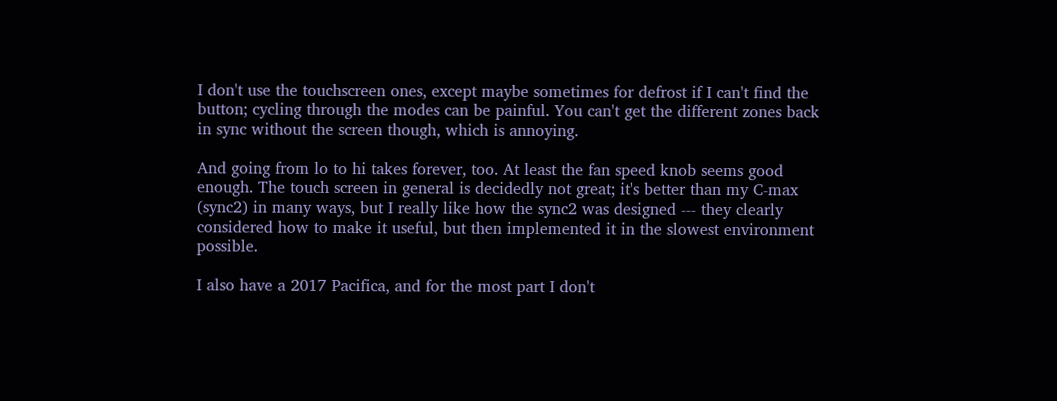I don't use the touchscreen ones, except maybe sometimes for defrost if I can't find the button; cycling through the modes can be painful. You can't get the different zones back in sync without the screen though, which is annoying.

And going from lo to hi takes forever, too. At least the fan speed knob seems good enough. The touch screen in general is decidedly not great; it's better than my C-max (sync2) in many ways, but I really like how the sync2 was designed --- they clearly considered how to make it useful, but then implemented it in the slowest environment possible.

I also have a 2017 Pacifica, and for the most part I don't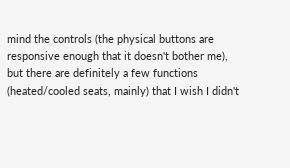mind the controls (the physical buttons are responsive enough that it doesn't bother me), but there are definitely a few functions (heated/cooled seats, mainly) that I wish I didn't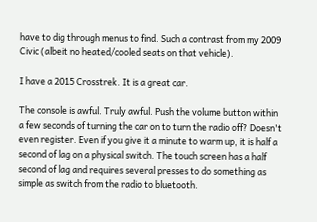have to dig through menus to find. Such a contrast from my 2009 Civic (albeit no heated/cooled seats on that vehicle).

I have a 2015 Crosstrek. It is a great car.

The console is awful. Truly awful. Push the volume button within a few seconds of turning the car on to turn the radio off? Doesn't even register. Even if you give it a minute to warm up, it is half a second of lag on a physical switch. The touch screen has a half second of lag and requires several presses to do something as simple as switch from the radio to bluetooth.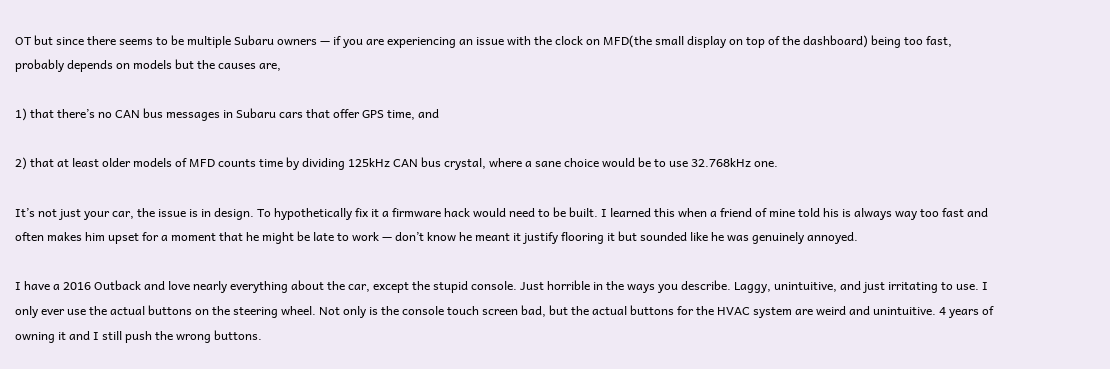OT but since there seems to be multiple Subaru owners — if you are experiencing an issue with the clock on MFD(the small display on top of the dashboard) being too fast, probably depends on models but the causes are,

1) that there’s no CAN bus messages in Subaru cars that offer GPS time, and

2) that at least older models of MFD counts time by dividing 125kHz CAN bus crystal, where a sane choice would be to use 32.768kHz one.

It’s not just your car, the issue is in design. To hypothetically fix it a firmware hack would need to be built. I learned this when a friend of mine told his is always way too fast and often makes him upset for a moment that he might be late to work — don’t know he meant it justify flooring it but sounded like he was genuinely annoyed.

I have a 2016 Outback and love nearly everything about the car, except the stupid console. Just horrible in the ways you describe. Laggy, unintuitive, and just irritating to use. I only ever use the actual buttons on the steering wheel. Not only is the console touch screen bad, but the actual buttons for the HVAC system are weird and unintuitive. 4 years of owning it and I still push the wrong buttons.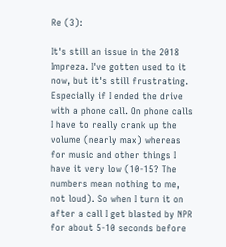Re (3):

It's still an issue in the 2018 Impreza. I've gotten used to it now, but it's still frustrating. Especially if I ended the drive with a phone call. On phone calls I have to really crank up the volume (nearly max) whereas for music and other things I have it very low (10-15? The numbers mean nothing to me, not loud). So when I turn it on after a call I get blasted by NPR for about 5-10 seconds before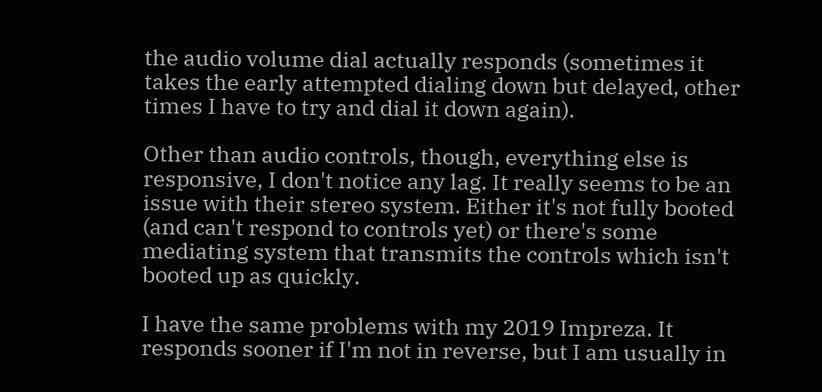the audio volume dial actually responds (sometimes it takes the early attempted dialing down but delayed, other times I have to try and dial it down again).

Other than audio controls, though, everything else is responsive, I don't notice any lag. It really seems to be an issue with their stereo system. Either it's not fully booted (and can't respond to controls yet) or there's some mediating system that transmits the controls which isn't booted up as quickly.

I have the same problems with my 2019 Impreza. It responds sooner if I'm not in reverse, but I am usually in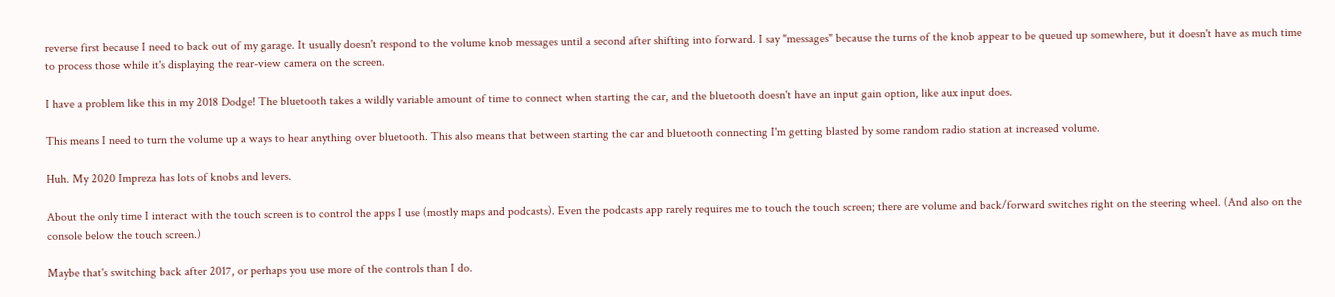reverse first because I need to back out of my garage. It usually doesn't respond to the volume knob messages until a second after shifting into forward. I say "messages" because the turns of the knob appear to be queued up somewhere, but it doesn't have as much time to process those while it's displaying the rear-view camera on the screen.

I have a problem like this in my 2018 Dodge! The bluetooth takes a wildly variable amount of time to connect when starting the car, and the bluetooth doesn't have an input gain option, like aux input does.

This means I need to turn the volume up a ways to hear anything over bluetooth. This also means that between starting the car and bluetooth connecting I'm getting blasted by some random radio station at increased volume.

Huh. My 2020 Impreza has lots of knobs and levers.

About the only time I interact with the touch screen is to control the apps I use (mostly maps and podcasts). Even the podcasts app rarely requires me to touch the touch screen; there are volume and back/forward switches right on the steering wheel. (And also on the console below the touch screen.)

Maybe that's switching back after 2017, or perhaps you use more of the controls than I do.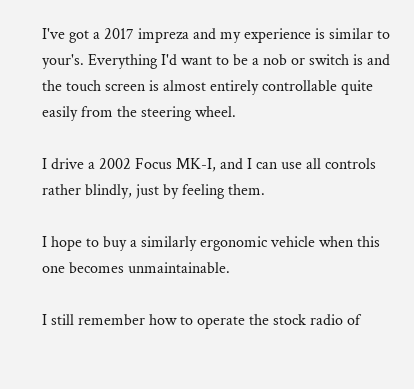I've got a 2017 impreza and my experience is similar to your's. Everything I'd want to be a nob or switch is and the touch screen is almost entirely controllable quite easily from the steering wheel.

I drive a 2002 Focus MK-I, and I can use all controls rather blindly, just by feeling them.

I hope to buy a similarly ergonomic vehicle when this one becomes unmaintainable.

I still remember how to operate the stock radio of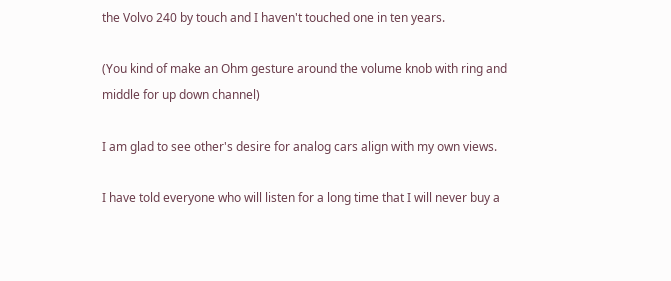the Volvo 240 by touch and I haven't touched one in ten years.

(You kind of make an Ohm gesture around the volume knob with ring and middle for up down channel)

I am glad to see other's desire for analog cars align with my own views.

I have told everyone who will listen for a long time that I will never buy a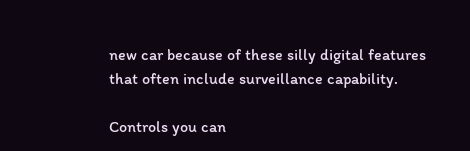new car because of these silly digital features that often include surveillance capability.

Controls you can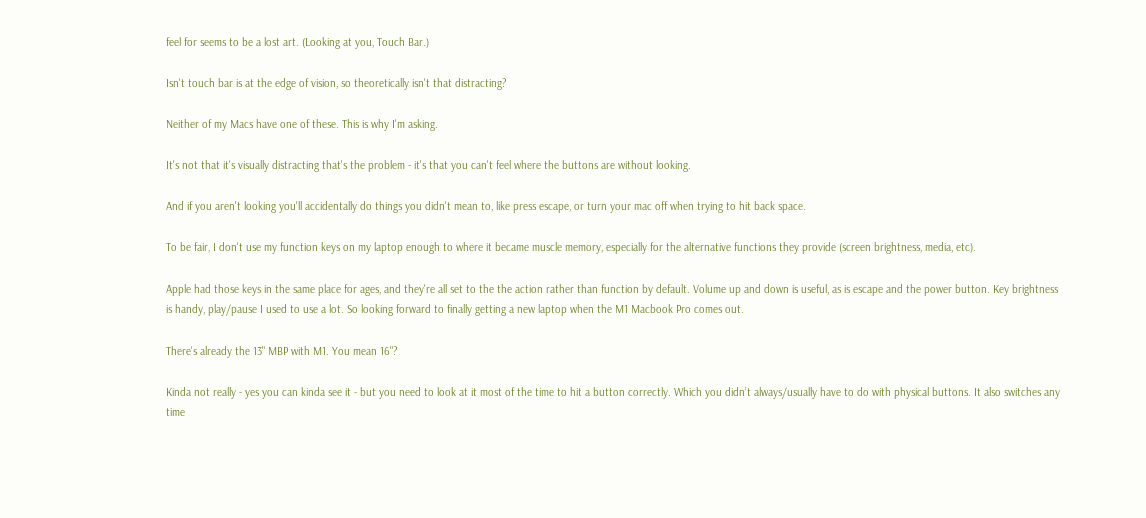feel for seems to be a lost art. (Looking at you, Touch Bar.)

Isn't touch bar is at the edge of vision, so theoretically isn't that distracting?

Neither of my Macs have one of these. This is why I'm asking.

It's not that it's visually distracting that's the problem - it's that you can't feel where the buttons are without looking.

And if you aren't looking you'll accidentally do things you didn't mean to, like press escape, or turn your mac off when trying to hit back space.

To be fair, I don't use my function keys on my laptop enough to where it became muscle memory, especially for the alternative functions they provide (screen brightness, media, etc).

Apple had those keys in the same place for ages, and they're all set to the the action rather than function by default. Volume up and down is useful, as is escape and the power button. Key brightness is handy, play/pause I used to use a lot. So looking forward to finally getting a new laptop when the M1 Macbook Pro comes out.

There's already the 13" MBP with M1. You mean 16"?

Kinda not really - yes you can kinda see it - but you need to look at it most of the time to hit a button correctly. Which you didn’t always/usually have to do with physical buttons. It also switches any time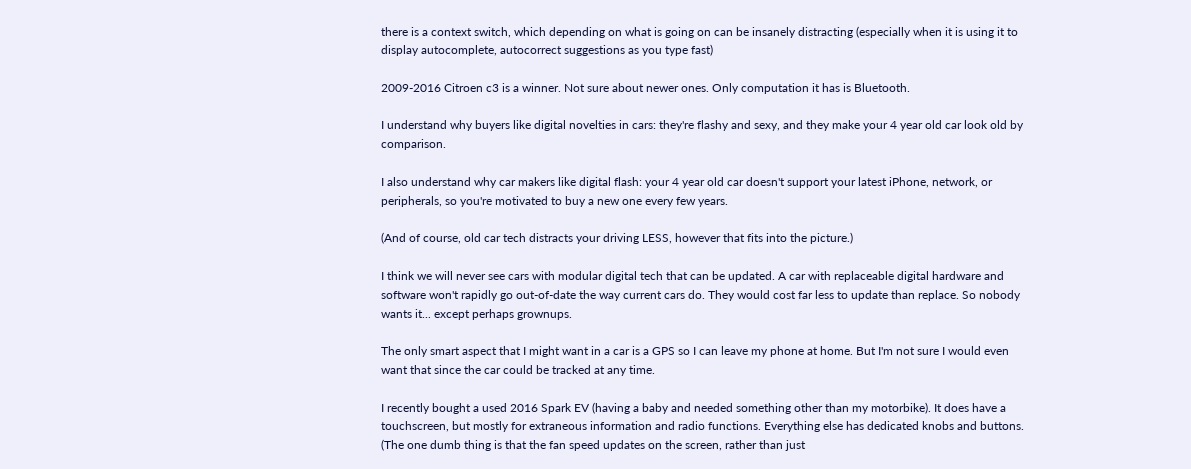there is a context switch, which depending on what is going on can be insanely distracting (especially when it is using it to display autocomplete, autocorrect suggestions as you type fast)

2009-2016 Citroen c3 is a winner. Not sure about newer ones. Only computation it has is Bluetooth.

I understand why buyers like digital novelties in cars: they're flashy and sexy, and they make your 4 year old car look old by comparison.

I also understand why car makers like digital flash: your 4 year old car doesn't support your latest iPhone, network, or peripherals, so you're motivated to buy a new one every few years.

(And of course, old car tech distracts your driving LESS, however that fits into the picture.)

I think we will never see cars with modular digital tech that can be updated. A car with replaceable digital hardware and software won't rapidly go out-of-date the way current cars do. They would cost far less to update than replace. So nobody wants it... except perhaps grownups.

The only smart aspect that I might want in a car is a GPS so I can leave my phone at home. But I'm not sure I would even want that since the car could be tracked at any time.

I recently bought a used 2016 Spark EV (having a baby and needed something other than my motorbike). It does have a touchscreen, but mostly for extraneous information and radio functions. Everything else has dedicated knobs and buttons. (The one dumb thing is that the fan speed updates on the screen, rather than just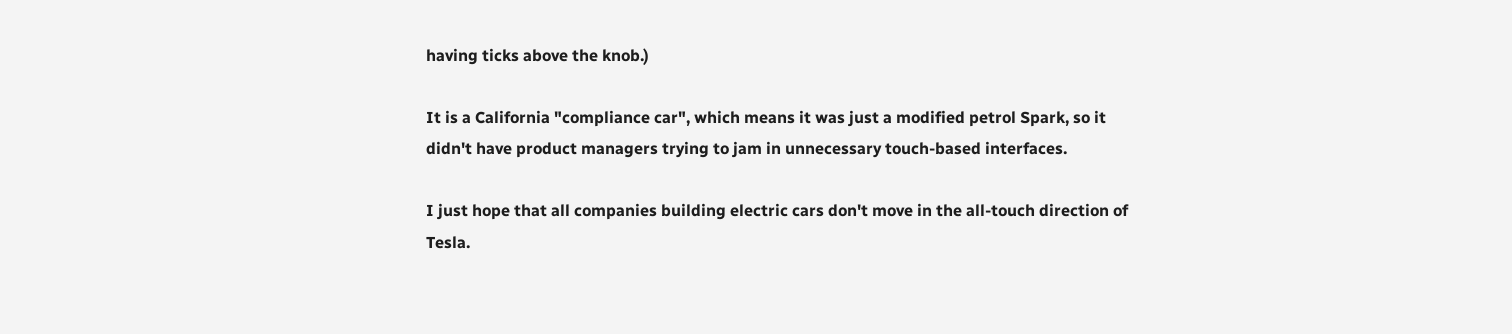having ticks above the knob.)

It is a California "compliance car", which means it was just a modified petrol Spark, so it didn't have product managers trying to jam in unnecessary touch-based interfaces.

I just hope that all companies building electric cars don't move in the all-touch direction of Tesla.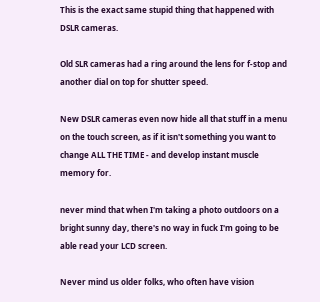This is the exact same stupid thing that happened with DSLR cameras.

Old SLR cameras had a ring around the lens for f-stop and another dial on top for shutter speed.

New DSLR cameras even now hide all that stuff in a menu on the touch screen, as if it isn't something you want to change ALL THE TIME - and develop instant muscle memory for.

never mind that when I'm taking a photo outdoors on a bright sunny day, there's no way in fuck I'm going to be able read your LCD screen.

Never mind us older folks, who often have vision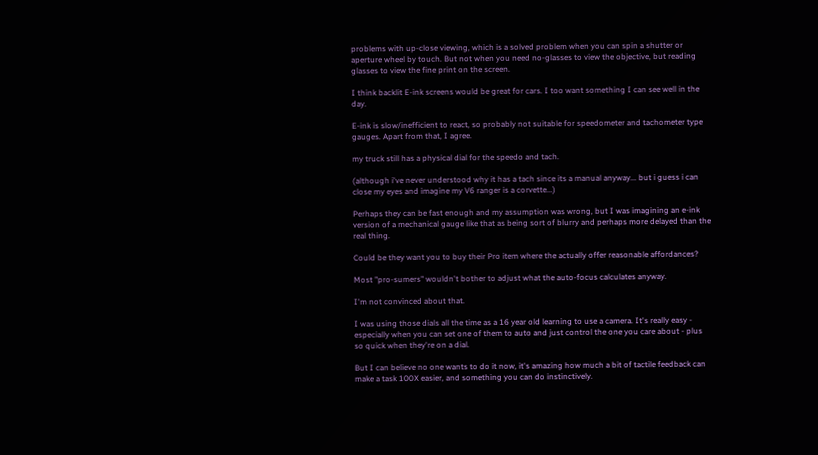problems with up-close viewing, which is a solved problem when you can spin a shutter or aperture wheel by touch. But not when you need no-glasses to view the objective, but reading glasses to view the fine print on the screen.

I think backlit E-ink screens would be great for cars. I too want something I can see well in the day.

E-ink is slow/inefficient to react, so probably not suitable for speedometer and tachometer type gauges. Apart from that, I agree.

my truck still has a physical dial for the speedo and tach.

(although i've never understood why it has a tach since its a manual anyway... but i guess i can close my eyes and imagine my V6 ranger is a corvette...)

Perhaps they can be fast enough and my assumption was wrong, but I was imagining an e-ink version of a mechanical gauge like that as being sort of blurry and perhaps more delayed than the real thing.

Could be they want you to buy their Pro item where the actually offer reasonable affordances?

Most "pro-sumers" wouldn't bother to adjust what the auto-focus calculates anyway.

I'm not convinced about that.

I was using those dials all the time as a 16 year old learning to use a camera. It's really easy - especially when you can set one of them to auto and just control the one you care about - plus so quick when they're on a dial.

But I can believe no one wants to do it now, it's amazing how much a bit of tactile feedback can make a task 100X easier, and something you can do instinctively.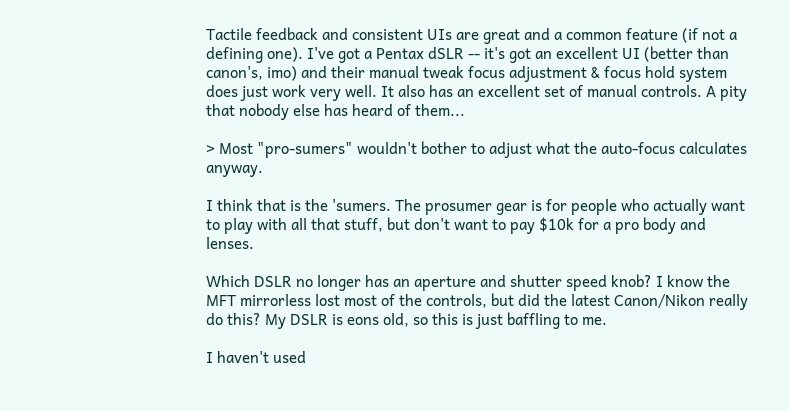Tactile feedback and consistent UIs are great and a common feature (if not a defining one). I've got a Pentax dSLR -- it's got an excellent UI (better than canon's, imo) and their manual tweak focus adjustment & focus hold system does just work very well. It also has an excellent set of manual controls. A pity that nobody else has heard of them...

> Most "pro-sumers" wouldn't bother to adjust what the auto-focus calculates anyway.

I think that is the 'sumers. The prosumer gear is for people who actually want to play with all that stuff, but don't want to pay $10k for a pro body and lenses.

Which DSLR no longer has an aperture and shutter speed knob? I know the MFT mirrorless lost most of the controls, but did the latest Canon/Nikon really do this? My DSLR is eons old, so this is just baffling to me.

I haven't used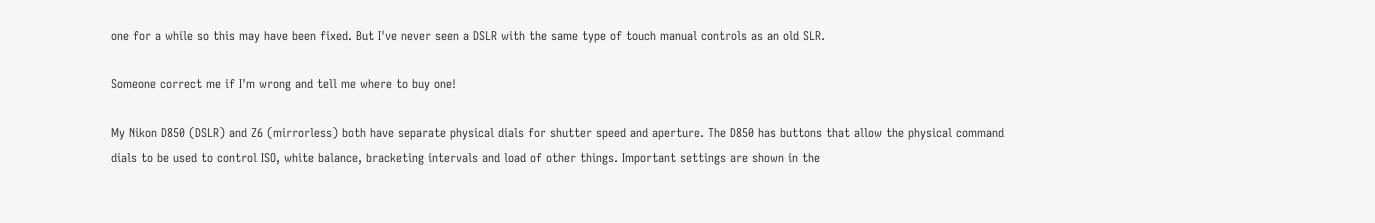one for a while so this may have been fixed. But I've never seen a DSLR with the same type of touch manual controls as an old SLR.

Someone correct me if I'm wrong and tell me where to buy one!

My Nikon D850 (DSLR) and Z6 (mirrorless) both have separate physical dials for shutter speed and aperture. The D850 has buttons that allow the physical command dials to be used to control ISO, white balance, bracketing intervals and load of other things. Important settings are shown in the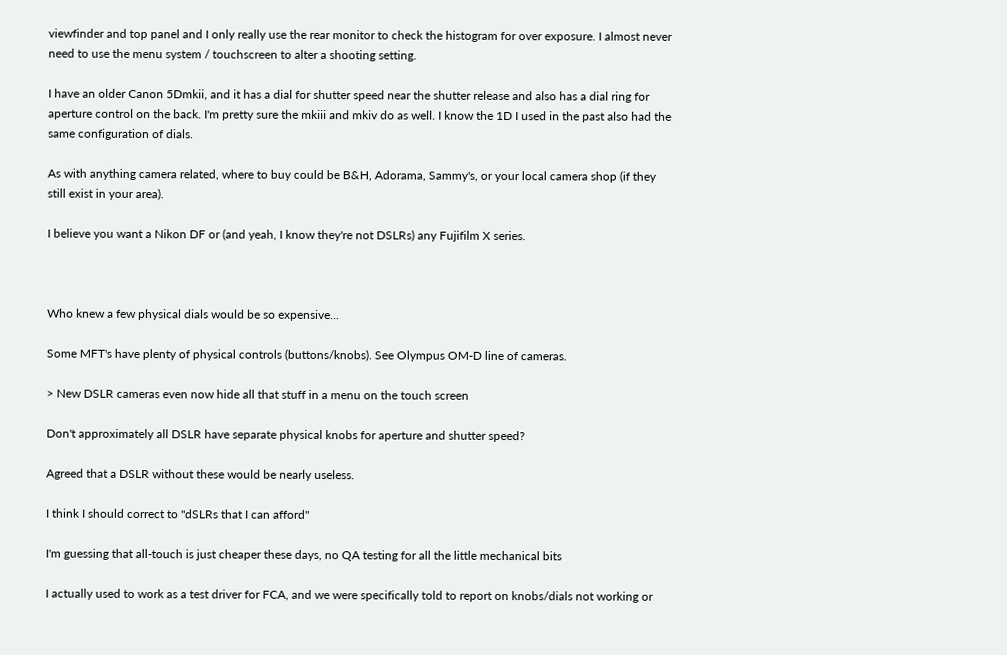viewfinder and top panel and I only really use the rear monitor to check the histogram for over exposure. I almost never need to use the menu system / touchscreen to alter a shooting setting.

I have an older Canon 5Dmkii, and it has a dial for shutter speed near the shutter release and also has a dial ring for aperture control on the back. I'm pretty sure the mkiii and mkiv do as well. I know the 1D I used in the past also had the same configuration of dials.

As with anything camera related, where to buy could be B&H, Adorama, Sammy's, or your local camera shop (if they still exist in your area).

I believe you want a Nikon DF or (and yeah, I know they're not DSLRs) any Fujifilm X series.



Who knew a few physical dials would be so expensive...

Some MFT's have plenty of physical controls (buttons/knobs). See Olympus OM-D line of cameras.

> New DSLR cameras even now hide all that stuff in a menu on the touch screen

Don't approximately all DSLR have separate physical knobs for aperture and shutter speed?

Agreed that a DSLR without these would be nearly useless.

I think I should correct to "dSLRs that I can afford"

I'm guessing that all-touch is just cheaper these days, no QA testing for all the little mechanical bits

I actually used to work as a test driver for FCA, and we were specifically told to report on knobs/dials not working or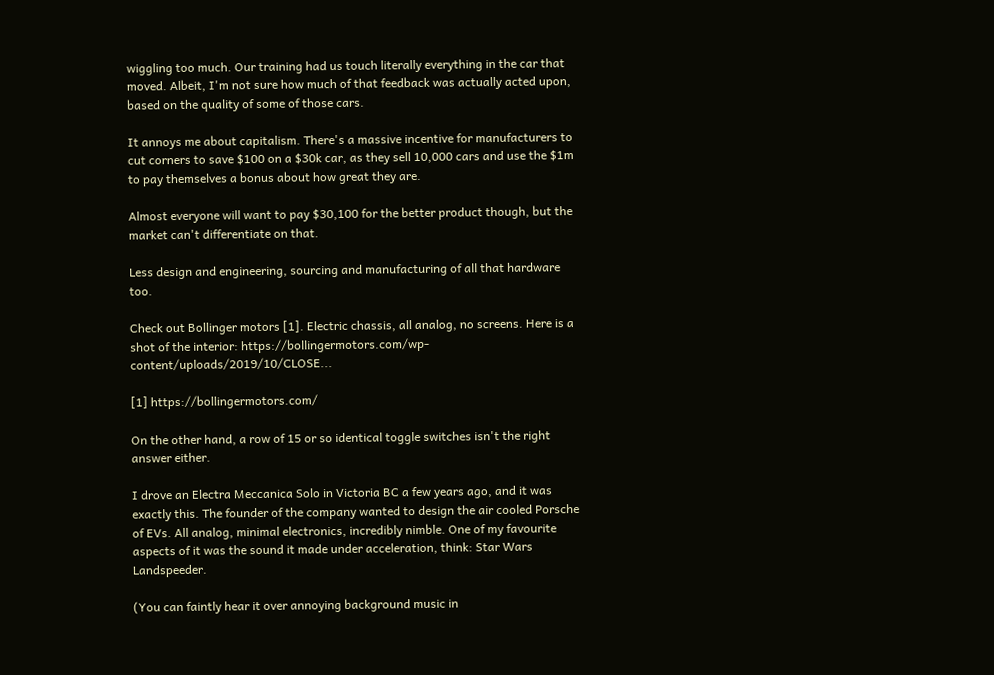wiggling too much. Our training had us touch literally everything in the car that moved. Albeit, I'm not sure how much of that feedback was actually acted upon, based on the quality of some of those cars.

It annoys me about capitalism. There's a massive incentive for manufacturers to cut corners to save $100 on a $30k car, as they sell 10,000 cars and use the $1m to pay themselves a bonus about how great they are.

Almost everyone will want to pay $30,100 for the better product though, but the market can't differentiate on that.

Less design and engineering, sourcing and manufacturing of all that hardware too.

Check out Bollinger motors [1]. Electric chassis, all analog, no screens. Here is a shot of the interior: https://bollingermotors.com/wp-content/uploads/2019/10/CLOSE...

[1] https://bollingermotors.com/

On the other hand, a row of 15 or so identical toggle switches isn't the right answer either.

I drove an Electra Meccanica Solo in Victoria BC a few years ago, and it was exactly this. The founder of the company wanted to design the air cooled Porsche of EVs. All analog, minimal electronics, incredibly nimble. One of my favourite aspects of it was the sound it made under acceleration, think: Star Wars Landspeeder.

(You can faintly hear it over annoying background music in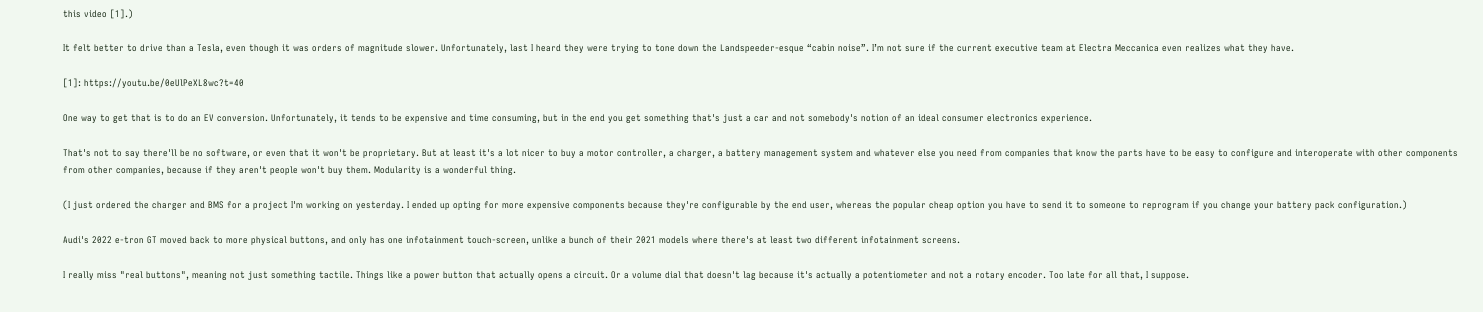this video [1].)

It felt better to drive than a Tesla, even though it was orders of magnitude slower. Unfortunately, last I heard they were trying to tone down the Landspeeder-esque “cabin noise”. I’m not sure if the current executive team at Electra Meccanica even realizes what they have.

[1]: https://youtu.be/0eUlPeXL8wc?t=40

One way to get that is to do an EV conversion. Unfortunately, it tends to be expensive and time consuming, but in the end you get something that's just a car and not somebody's notion of an ideal consumer electronics experience.

That's not to say there'll be no software, or even that it won't be proprietary. But at least it's a lot nicer to buy a motor controller, a charger, a battery management system and whatever else you need from companies that know the parts have to be easy to configure and interoperate with other components from other companies, because if they aren't people won't buy them. Modularity is a wonderful thing.

(I just ordered the charger and BMS for a project I'm working on yesterday. I ended up opting for more expensive components because they're configurable by the end user, whereas the popular cheap option you have to send it to someone to reprogram if you change your battery pack configuration.)

Audi's 2022 e-tron GT moved back to more physical buttons, and only has one infotainment touch-screen, unlike a bunch of their 2021 models where there's at least two different infotainment screens.

I really miss "real buttons", meaning not just something tactile. Things like a power button that actually opens a circuit. Or a volume dial that doesn't lag because it's actually a potentiometer and not a rotary encoder. Too late for all that, I suppose.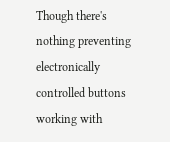Though there's nothing preventing electronically controlled buttons working with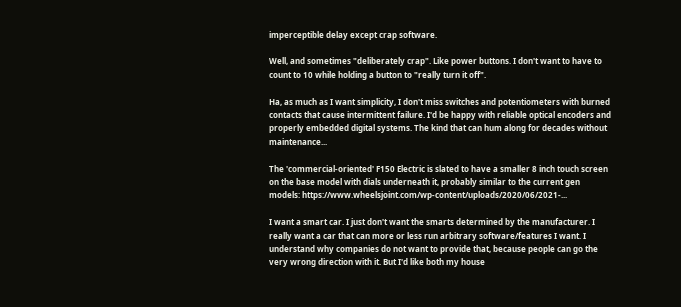imperceptible delay except crap software.

Well, and sometimes "deliberately crap". Like power buttons. I don't want to have to count to 10 while holding a button to "really turn it off".

Ha, as much as I want simplicity, I don't miss switches and potentiometers with burned contacts that cause intermittent failure. I'd be happy with reliable optical encoders and properly embedded digital systems. The kind that can hum along for decades without maintenance...

The 'commercial-oriented' F150 Electric is slated to have a smaller 8 inch touch screen on the base model with dials underneath it, probably similar to the current gen models: https://www.wheelsjoint.com/wp-content/uploads/2020/06/2021-...

I want a smart car. I just don't want the smarts determined by the manufacturer. I really want a car that can more or less run arbitrary software/features I want. I understand why companies do not want to provide that, because people can go the very wrong direction with it. But I'd like both my house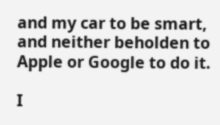and my car to be smart, and neither beholden to Apple or Google to do it.

I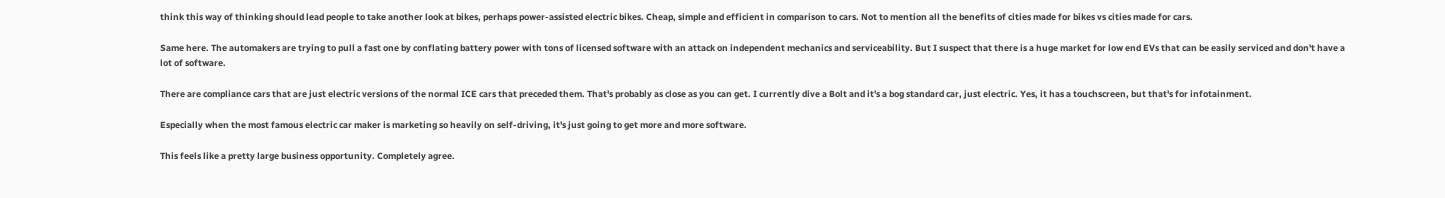think this way of thinking should lead people to take another look at bikes, perhaps power-assisted electric bikes. Cheap, simple and efficient in comparison to cars. Not to mention all the benefits of cities made for bikes vs cities made for cars.

Same here. The automakers are trying to pull a fast one by conflating battery power with tons of licensed software with an attack on independent mechanics and serviceability. But I suspect that there is a huge market for low end EVs that can be easily serviced and don't have a lot of software.

There are compliance cars that are just electric versions of the normal ICE cars that preceded them. That's probably as close as you can get. I currently dive a Bolt and it's a bog standard car, just electric. Yes, it has a touchscreen, but that's for infotainment.

Especially when the most famous electric car maker is marketing so heavily on self-driving, it's just going to get more and more software.

This feels like a pretty large business opportunity. Completely agree.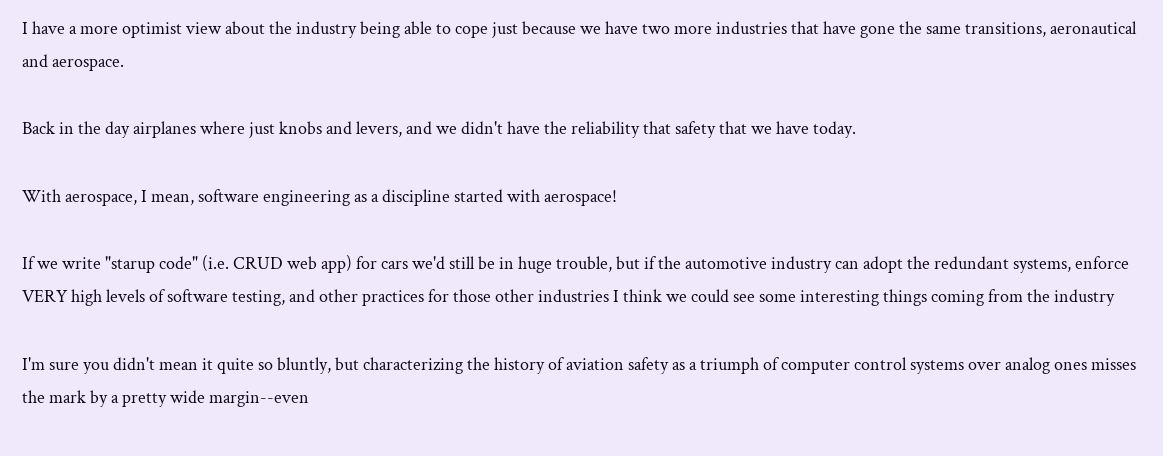I have a more optimist view about the industry being able to cope just because we have two more industries that have gone the same transitions, aeronautical and aerospace.

Back in the day airplanes where just knobs and levers, and we didn't have the reliability that safety that we have today.

With aerospace, I mean, software engineering as a discipline started with aerospace!

If we write "starup code" (i.e. CRUD web app) for cars we'd still be in huge trouble, but if the automotive industry can adopt the redundant systems, enforce VERY high levels of software testing, and other practices for those other industries I think we could see some interesting things coming from the industry

I'm sure you didn't mean it quite so bluntly, but characterizing the history of aviation safety as a triumph of computer control systems over analog ones misses the mark by a pretty wide margin--even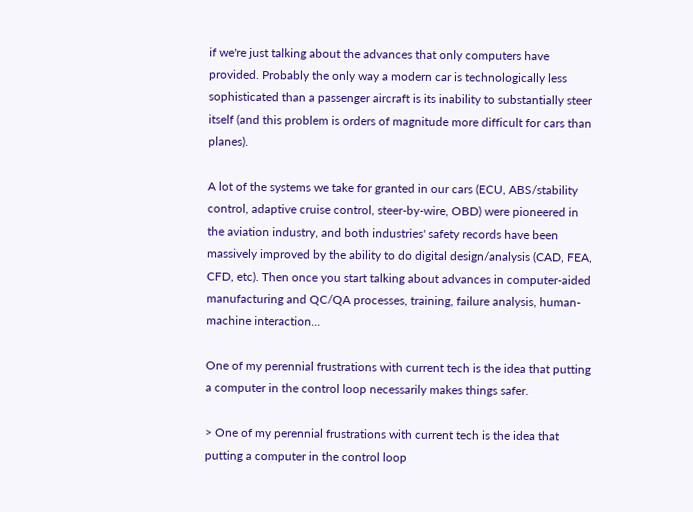if we're just talking about the advances that only computers have provided. Probably the only way a modern car is technologically less sophisticated than a passenger aircraft is its inability to substantially steer itself (and this problem is orders of magnitude more difficult for cars than planes).

A lot of the systems we take for granted in our cars (ECU, ABS/stability control, adaptive cruise control, steer-by-wire, OBD) were pioneered in the aviation industry, and both industries' safety records have been massively improved by the ability to do digital design/analysis (CAD, FEA, CFD, etc). Then once you start talking about advances in computer-aided manufacturing and QC/QA processes, training, failure analysis, human-machine interaction...

One of my perennial frustrations with current tech is the idea that putting a computer in the control loop necessarily makes things safer.

> One of my perennial frustrations with current tech is the idea that putting a computer in the control loop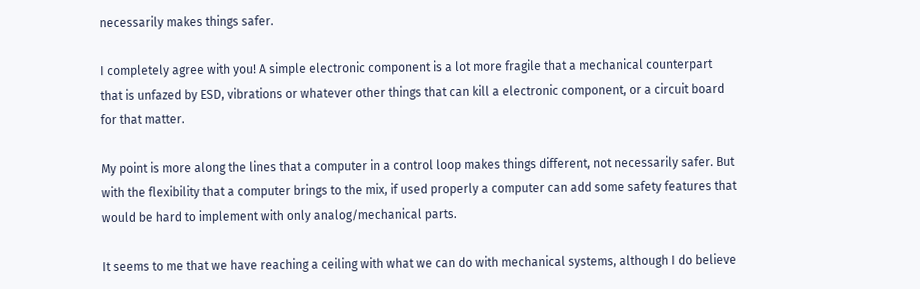necessarily makes things safer.

I completely agree with you! A simple electronic component is a lot more fragile that a mechanical counterpart that is unfazed by ESD, vibrations or whatever other things that can kill a electronic component, or a circuit board for that matter.

My point is more along the lines that a computer in a control loop makes things different, not necessarily safer. But with the flexibility that a computer brings to the mix, if used properly a computer can add some safety features that would be hard to implement with only analog/mechanical parts.

It seems to me that we have reaching a ceiling with what we can do with mechanical systems, although I do believe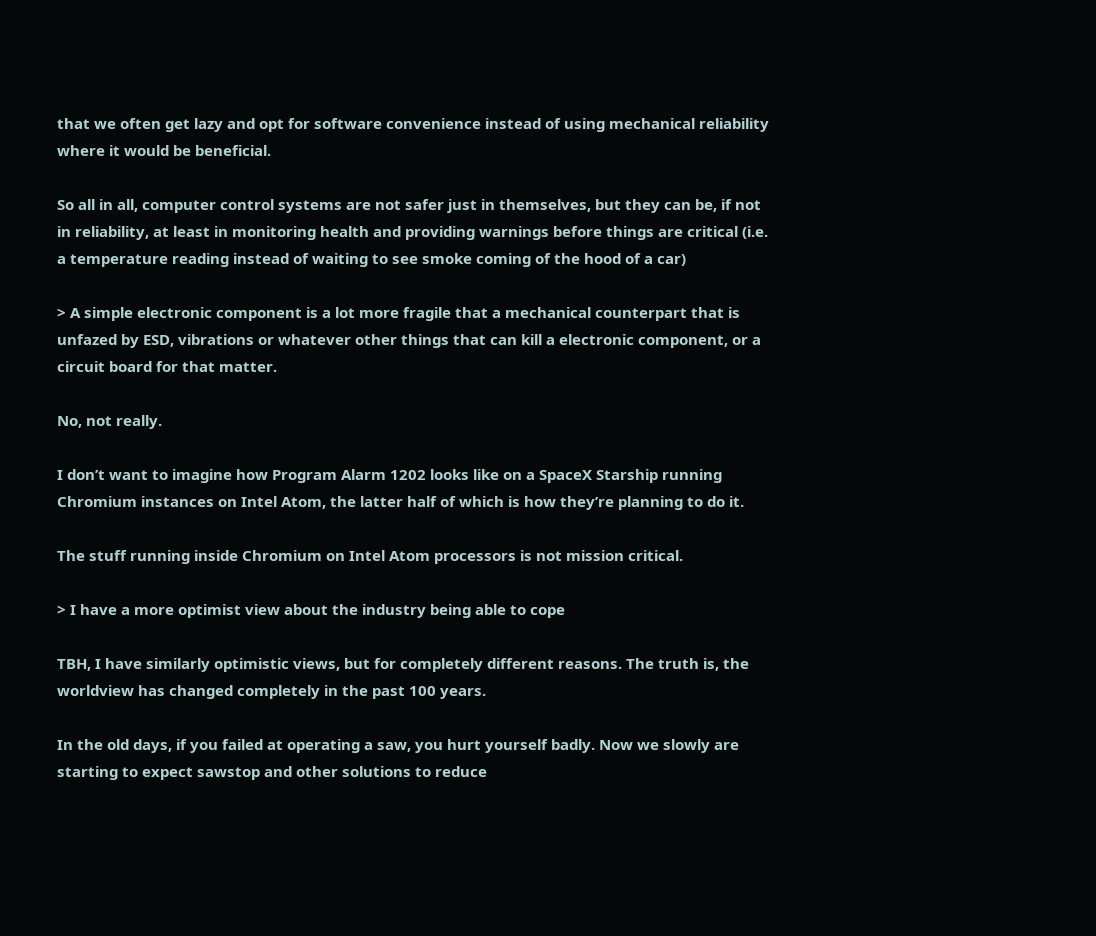that we often get lazy and opt for software convenience instead of using mechanical reliability where it would be beneficial.

So all in all, computer control systems are not safer just in themselves, but they can be, if not in reliability, at least in monitoring health and providing warnings before things are critical (i.e. a temperature reading instead of waiting to see smoke coming of the hood of a car)

> A simple electronic component is a lot more fragile that a mechanical counterpart that is unfazed by ESD, vibrations or whatever other things that can kill a electronic component, or a circuit board for that matter.

No, not really.

I don’t want to imagine how Program Alarm 1202 looks like on a SpaceX Starship running Chromium instances on Intel Atom, the latter half of which is how they’re planning to do it.

The stuff running inside Chromium on Intel Atom processors is not mission critical.

> I have a more optimist view about the industry being able to cope

TBH, I have similarly optimistic views, but for completely different reasons. The truth is, the worldview has changed completely in the past 100 years.

In the old days, if you failed at operating a saw, you hurt yourself badly. Now we slowly are starting to expect sawstop and other solutions to reduce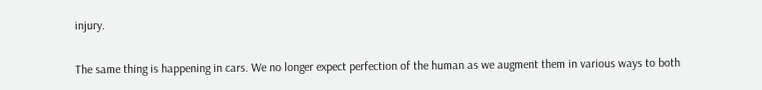injury.

The same thing is happening in cars. We no longer expect perfection of the human as we augment them in various ways to both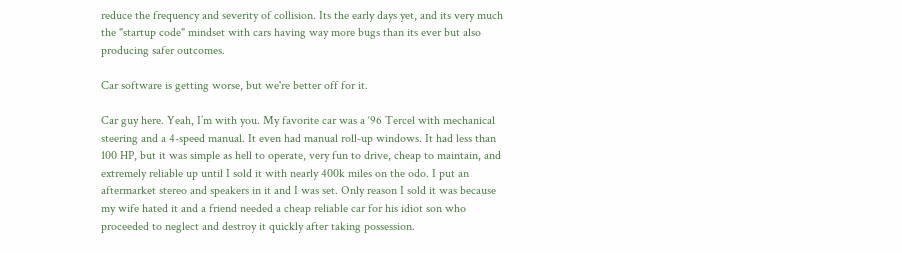reduce the frequency and severity of collision. Its the early days yet, and its very much the "startup code" mindset with cars having way more bugs than its ever but also producing safer outcomes.

Car software is getting worse, but we're better off for it.

Car guy here. Yeah, I’m with you. My favorite car was a ‘96 Tercel with mechanical steering and a 4-speed manual. It even had manual roll-up windows. It had less than 100 HP, but it was simple as hell to operate, very fun to drive, cheap to maintain, and extremely reliable up until I sold it with nearly 400k miles on the odo. I put an aftermarket stereo and speakers in it and I was set. Only reason I sold it was because my wife hated it and a friend needed a cheap reliable car for his idiot son who proceeded to neglect and destroy it quickly after taking possession.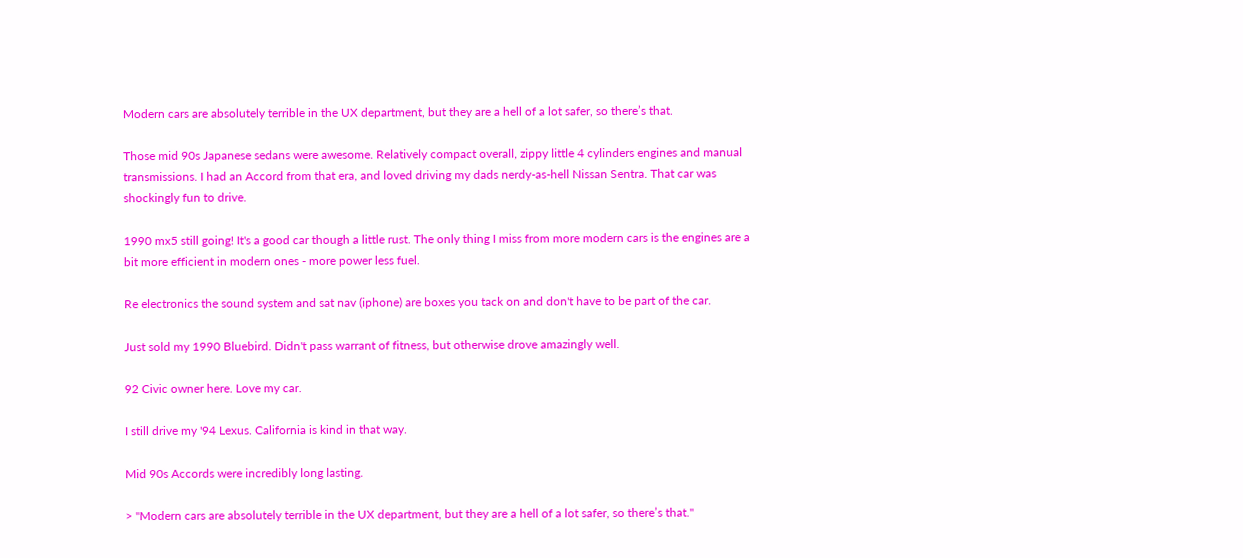Modern cars are absolutely terrible in the UX department, but they are a hell of a lot safer, so there’s that.

Those mid 90s Japanese sedans were awesome. Relatively compact overall, zippy little 4 cylinders engines and manual transmissions. I had an Accord from that era, and loved driving my dads nerdy-as-hell Nissan Sentra. That car was shockingly fun to drive.

1990 mx5 still going! It's a good car though a little rust. The only thing I miss from more modern cars is the engines are a bit more efficient in modern ones - more power less fuel.

Re electronics the sound system and sat nav (iphone) are boxes you tack on and don't have to be part of the car.

Just sold my 1990 Bluebird. Didn't pass warrant of fitness, but otherwise drove amazingly well.

92 Civic owner here. Love my car.

I still drive my '94 Lexus. California is kind in that way.

Mid 90s Accords were incredibly long lasting.

> "Modern cars are absolutely terrible in the UX department, but they are a hell of a lot safer, so there’s that."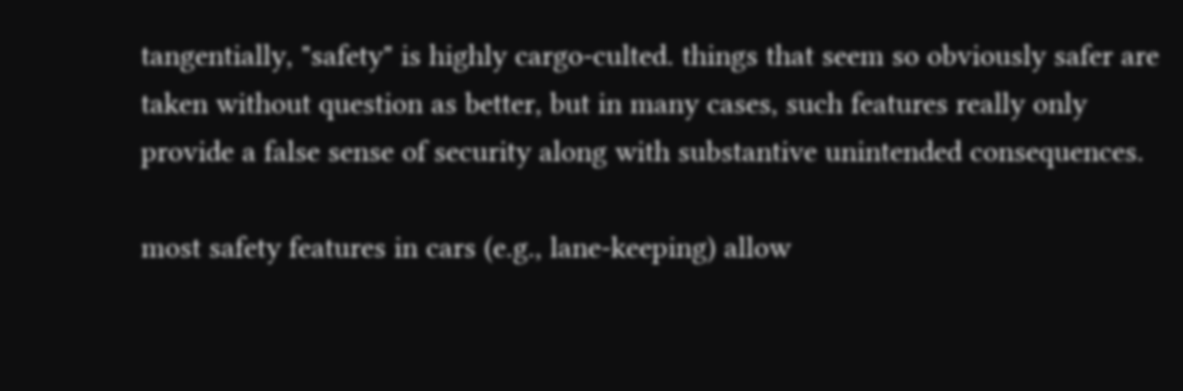tangentially, "safety" is highly cargo-culted. things that seem so obviously safer are taken without question as better, but in many cases, such features really only provide a false sense of security along with substantive unintended consequences.

most safety features in cars (e.g., lane-keeping) allow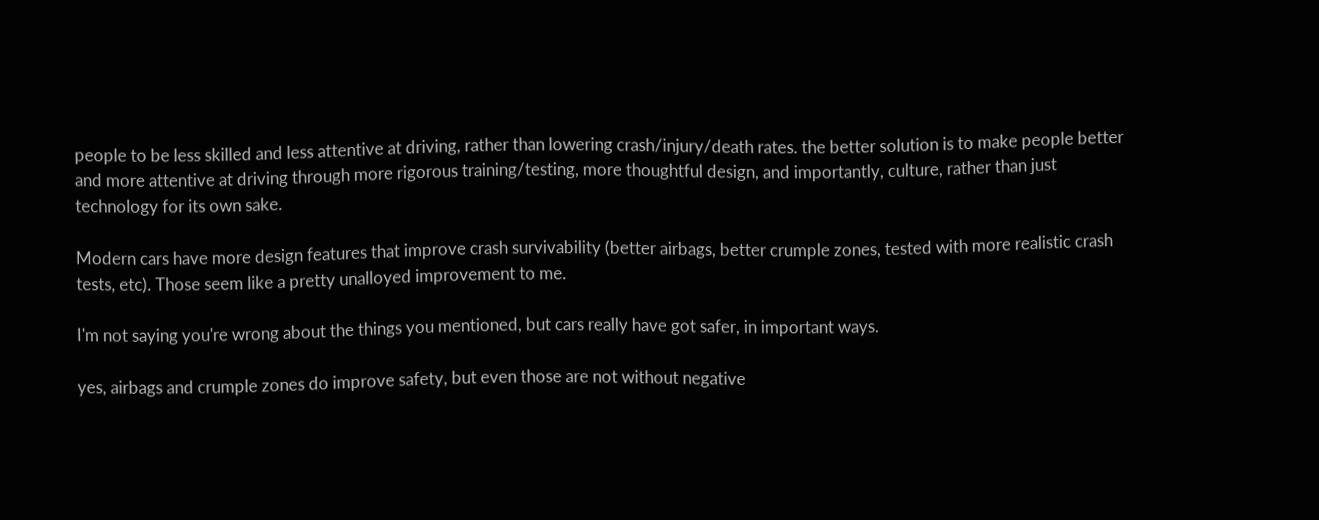people to be less skilled and less attentive at driving, rather than lowering crash/injury/death rates. the better solution is to make people better and more attentive at driving through more rigorous training/testing, more thoughtful design, and importantly, culture, rather than just technology for its own sake.

Modern cars have more design features that improve crash survivability (better airbags, better crumple zones, tested with more realistic crash tests, etc). Those seem like a pretty unalloyed improvement to me.

I'm not saying you're wrong about the things you mentioned, but cars really have got safer, in important ways.

yes, airbags and crumple zones do improve safety, but even those are not without negative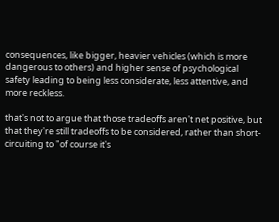consequences, like bigger, heavier vehicles (which is more dangerous to others) and higher sense of psychological safety leading to being less considerate, less attentive, and more reckless.

that's not to argue that those tradeoffs aren't net positive, but that they're still tradeoffs to be considered, rather than short-circuiting to "of course it's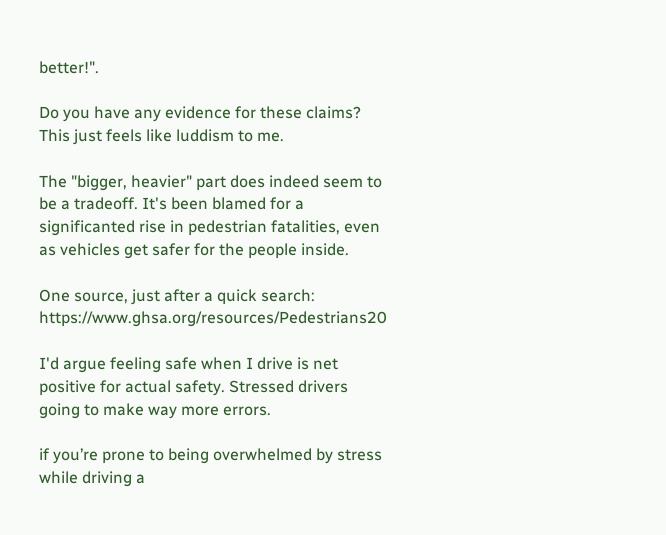better!".

Do you have any evidence for these claims? This just feels like luddism to me.

The "bigger, heavier" part does indeed seem to be a tradeoff. It's been blamed for a significanted rise in pedestrian fatalities, even as vehicles get safer for the people inside.

One source, just after a quick search: https://www.ghsa.org/resources/Pedestrians20

I'd argue feeling safe when I drive is net positive for actual safety. Stressed drivers going to make way more errors.

if you’re prone to being overwhelmed by stress while driving a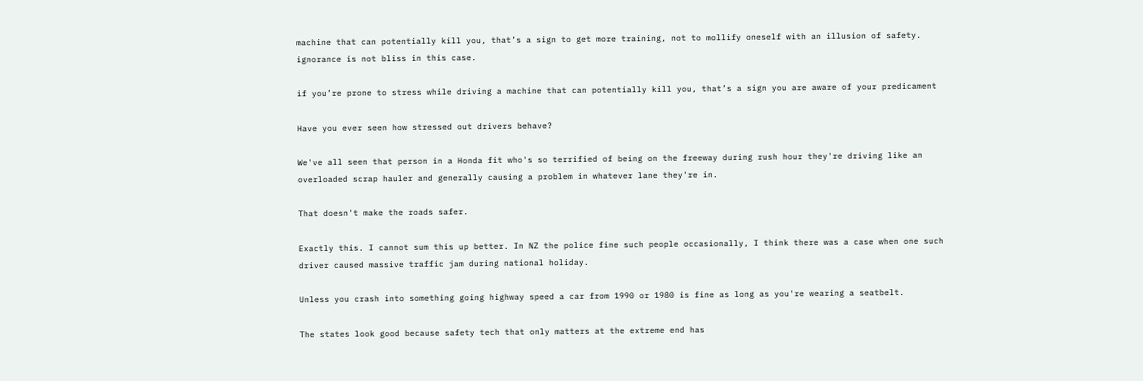machine that can potentially kill you, that’s a sign to get more training, not to mollify oneself with an illusion of safety. ignorance is not bliss in this case.

if you’re prone to stress while driving a machine that can potentially kill you, that’s a sign you are aware of your predicament

Have you ever seen how stressed out drivers behave?

We've all seen that person in a Honda fit who's so terrified of being on the freeway during rush hour they're driving like an overloaded scrap hauler and generally causing a problem in whatever lane they're in.

That doesn't make the roads safer.

Exactly this. I cannot sum this up better. In NZ the police fine such people occasionally, I think there was a case when one such driver caused massive traffic jam during national holiday.

Unless you crash into something going highway speed a car from 1990 or 1980 is fine as long as you're wearing a seatbelt.

The states look good because safety tech that only matters at the extreme end has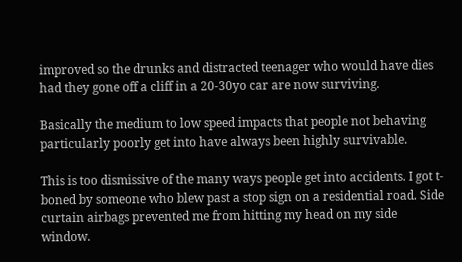improved so the drunks and distracted teenager who would have dies had they gone off a cliff in a 20-30yo car are now surviving.

Basically the medium to low speed impacts that people not behaving particularly poorly get into have always been highly survivable.

This is too dismissive of the many ways people get into accidents. I got t-boned by someone who blew past a stop sign on a residential road. Side curtain airbags prevented me from hitting my head on my side window.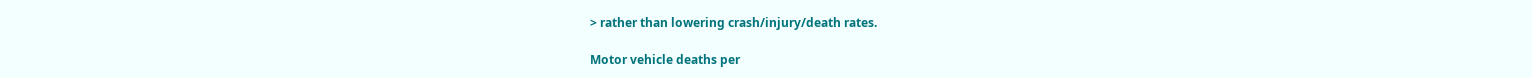> rather than lowering crash/injury/death rates.

Motor vehicle deaths per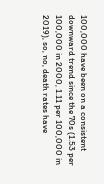100,000 have been on a consistent downward trend since the 70s (1.53 per 100,000 in 2000, 1.11 per 100,000 in 2019), so, no, death rates have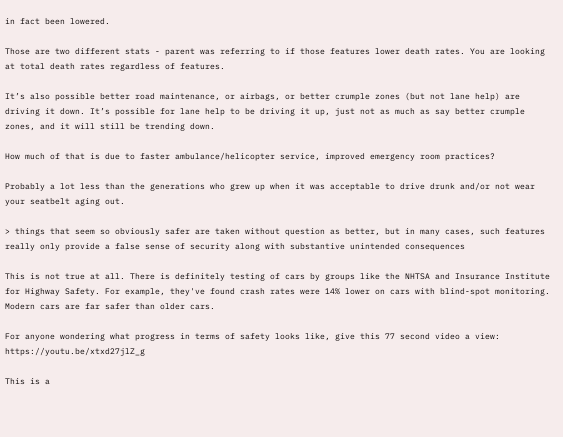in fact been lowered.

Those are two different stats - parent was referring to if those features lower death rates. You are looking at total death rates regardless of features.

It’s also possible better road maintenance, or airbags, or better crumple zones (but not lane help) are driving it down. It’s possible for lane help to be driving it up, just not as much as say better crumple zones, and it will still be trending down.

How much of that is due to faster ambulance/helicopter service, improved emergency room practices?

Probably a lot less than the generations who grew up when it was acceptable to drive drunk and/or not wear your seatbelt aging out.

> things that seem so obviously safer are taken without question as better, but in many cases, such features really only provide a false sense of security along with substantive unintended consequences

This is not true at all. There is definitely testing of cars by groups like the NHTSA and Insurance Institute for Highway Safety. For example, they've found crash rates were 14% lower on cars with blind-spot monitoring. Modern cars are far safer than older cars.

For anyone wondering what progress in terms of safety looks like, give this 77 second video a view: https://youtu.be/xtxd27jlZ_g

This is a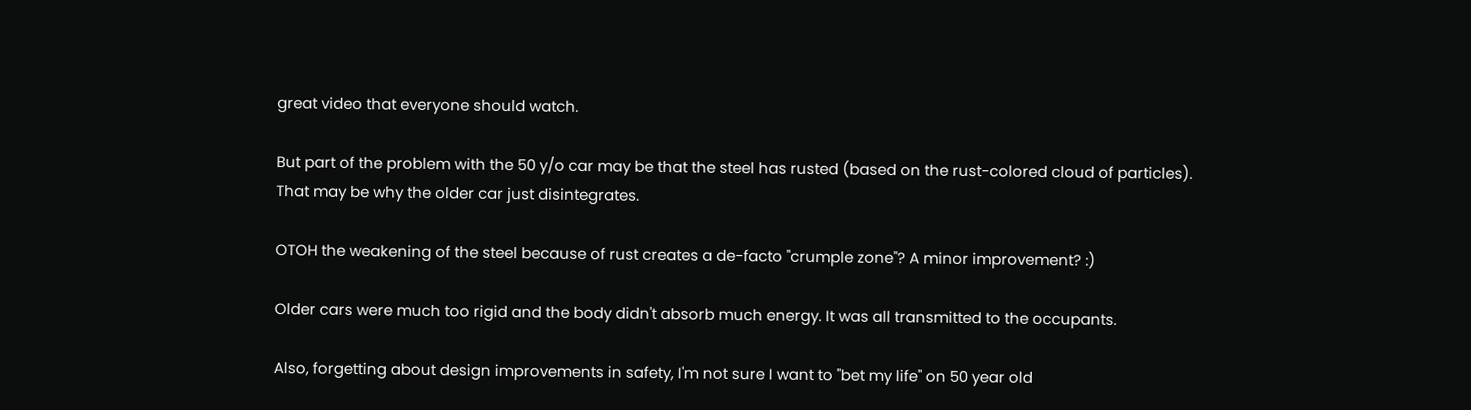great video that everyone should watch.

But part of the problem with the 50 y/o car may be that the steel has rusted (based on the rust-colored cloud of particles). That may be why the older car just disintegrates.

OTOH the weakening of the steel because of rust creates a de-facto "crumple zone"? A minor improvement? :)

Older cars were much too rigid and the body didn't absorb much energy. It was all transmitted to the occupants.

Also, forgetting about design improvements in safety, I'm not sure I want to "bet my life" on 50 year old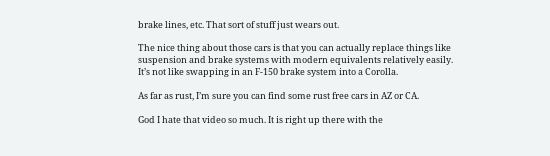brake lines, etc. That sort of stuff just wears out.

The nice thing about those cars is that you can actually replace things like suspension and brake systems with modern equivalents relatively easily. It’s not like swapping in an F-150 brake system into a Corolla.

As far as rust, I’m sure you can find some rust free cars in AZ or CA.

God I hate that video so much. It is right up there with the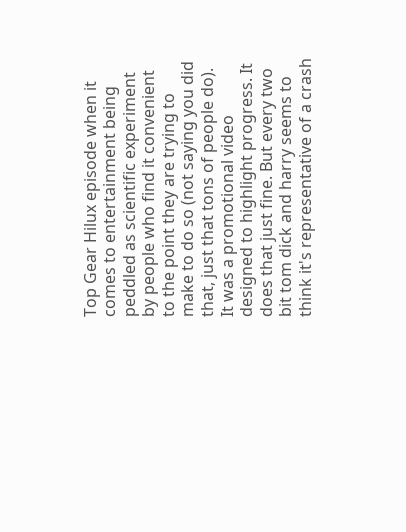Top Gear Hilux episode when it comes to entertainment being peddled as scientific experiment by people who find it convenient to the point they are trying to make to do so (not saying you did that, just that tons of people do). It was a promotional video designed to highlight progress. It does that just fine. But every two bit tom dick and harry seems to think it's representative of a crash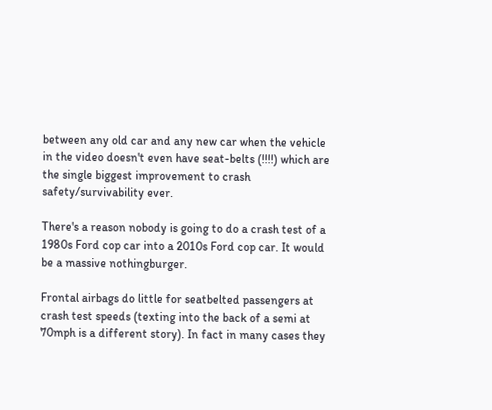between any old car and any new car when the vehicle in the video doesn't even have seat-belts (!!!!) which are the single biggest improvement to crash safety/survivability ever.

There's a reason nobody is going to do a crash test of a 1980s Ford cop car into a 2010s Ford cop car. It would be a massive nothingburger.

Frontal airbags do little for seatbelted passengers at crash test speeds (texting into the back of a semi at 70mph is a different story). In fact in many cases they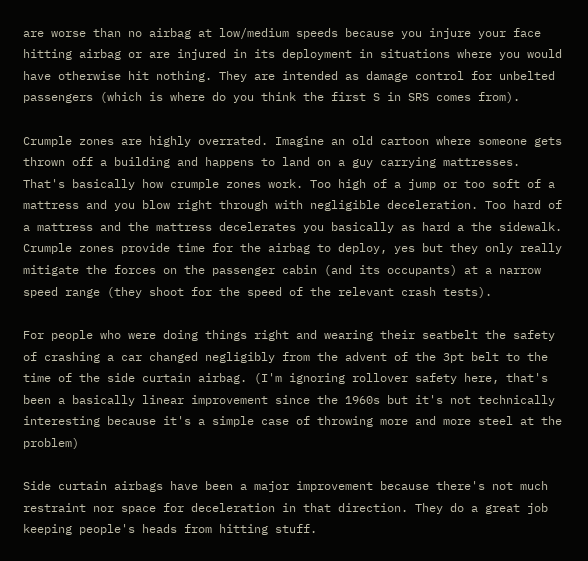are worse than no airbag at low/medium speeds because you injure your face hitting airbag or are injured in its deployment in situations where you would have otherwise hit nothing. They are intended as damage control for unbelted passengers (which is where do you think the first S in SRS comes from).

Crumple zones are highly overrated. Imagine an old cartoon where someone gets thrown off a building and happens to land on a guy carrying mattresses. That's basically how crumple zones work. Too high of a jump or too soft of a mattress and you blow right through with negligible deceleration. Too hard of a mattress and the mattress decelerates you basically as hard a the sidewalk. Crumple zones provide time for the airbag to deploy, yes but they only really mitigate the forces on the passenger cabin (and its occupants) at a narrow speed range (they shoot for the speed of the relevant crash tests).

For people who were doing things right and wearing their seatbelt the safety of crashing a car changed negligibly from the advent of the 3pt belt to the time of the side curtain airbag. (I'm ignoring rollover safety here, that's been a basically linear improvement since the 1960s but it's not technically interesting because it's a simple case of throwing more and more steel at the problem)

Side curtain airbags have been a major improvement because there's not much restraint nor space for deceleration in that direction. They do a great job keeping people's heads from hitting stuff.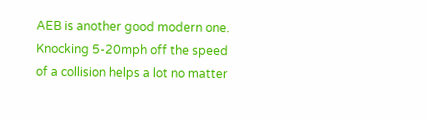AEB is another good modern one. Knocking 5-20mph off the speed of a collision helps a lot no matter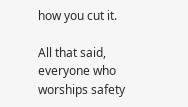how you cut it.

All that said, everyone who worships safety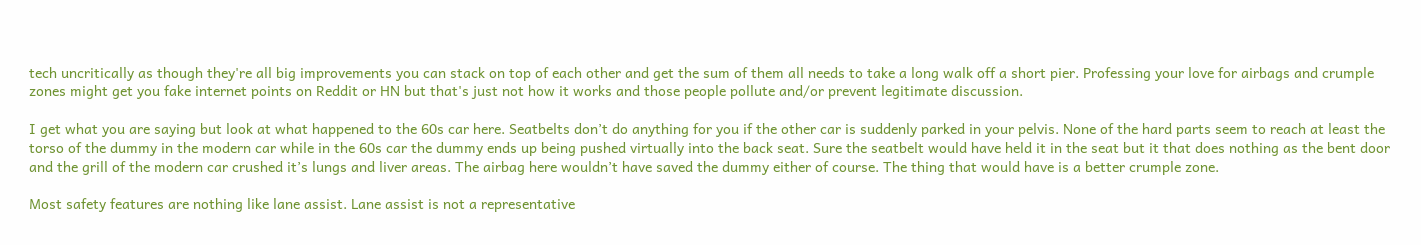tech uncritically as though they're all big improvements you can stack on top of each other and get the sum of them all needs to take a long walk off a short pier. Professing your love for airbags and crumple zones might get you fake internet points on Reddit or HN but that's just not how it works and those people pollute and/or prevent legitimate discussion.

I get what you are saying but look at what happened to the 60s car here. Seatbelts don’t do anything for you if the other car is suddenly parked in your pelvis. None of the hard parts seem to reach at least the torso of the dummy in the modern car while in the 60s car the dummy ends up being pushed virtually into the back seat. Sure the seatbelt would have held it in the seat but it that does nothing as the bent door and the grill of the modern car crushed it’s lungs and liver areas. The airbag here wouldn’t have saved the dummy either of course. The thing that would have is a better crumple zone.

Most safety features are nothing like lane assist. Lane assist is not a representative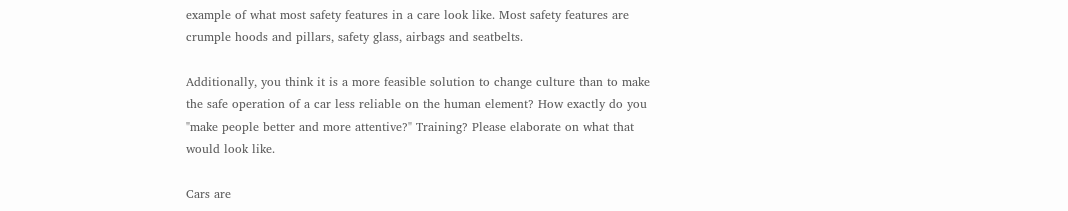example of what most safety features in a care look like. Most safety features are crumple hoods and pillars, safety glass, airbags and seatbelts.

Additionally, you think it is a more feasible solution to change culture than to make the safe operation of a car less reliable on the human element? How exactly do you "make people better and more attentive?" Training? Please elaborate on what that would look like.

Cars are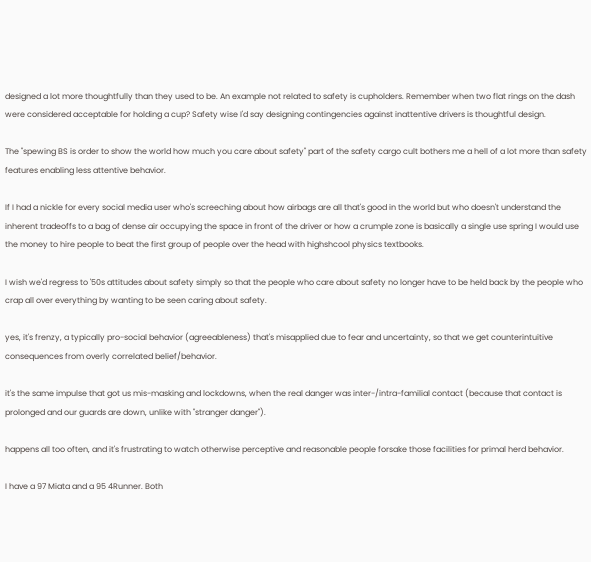designed a lot more thoughtfully than they used to be. An example not related to safety is cupholders. Remember when two flat rings on the dash were considered acceptable for holding a cup? Safety wise I'd say designing contingencies against inattentive drivers is thoughtful design.

The "spewing BS is order to show the world how much you care about safety" part of the safety cargo cult bothers me a hell of a lot more than safety features enabling less attentive behavior.

If I had a nickle for every social media user who's screeching about how airbags are all that's good in the world but who doesn't understand the inherent tradeoffs to a bag of dense air occupying the space in front of the driver or how a crumple zone is basically a single use spring I would use the money to hire people to beat the first group of people over the head with highshcool physics textbooks.

I wish we'd regress to '50s attitudes about safety simply so that the people who care about safety no longer have to be held back by the people who crap all over everything by wanting to be seen caring about safety.

yes, it's frenzy, a typically pro-social behavior (agreeableness) that's misapplied due to fear and uncertainty, so that we get counterintuitive consequences from overly correlated belief/behavior.

it's the same impulse that got us mis-masking and lockdowns, when the real danger was inter-/intra-familial contact (because that contact is prolonged and our guards are down, unlike with "stranger danger").

happens all too often, and it's frustrating to watch otherwise perceptive and reasonable people forsake those facilities for primal herd behavior.

I have a 97 Miata and a 95 4Runner. Both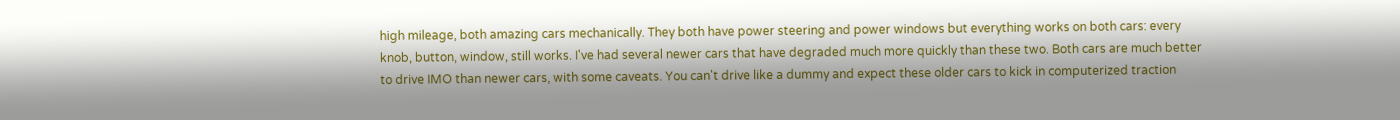high mileage, both amazing cars mechanically. They both have power steering and power windows but everything works on both cars: every knob, button, window, still works. I've had several newer cars that have degraded much more quickly than these two. Both cars are much better to drive IMO than newer cars, with some caveats. You can't drive like a dummy and expect these older cars to kick in computerized traction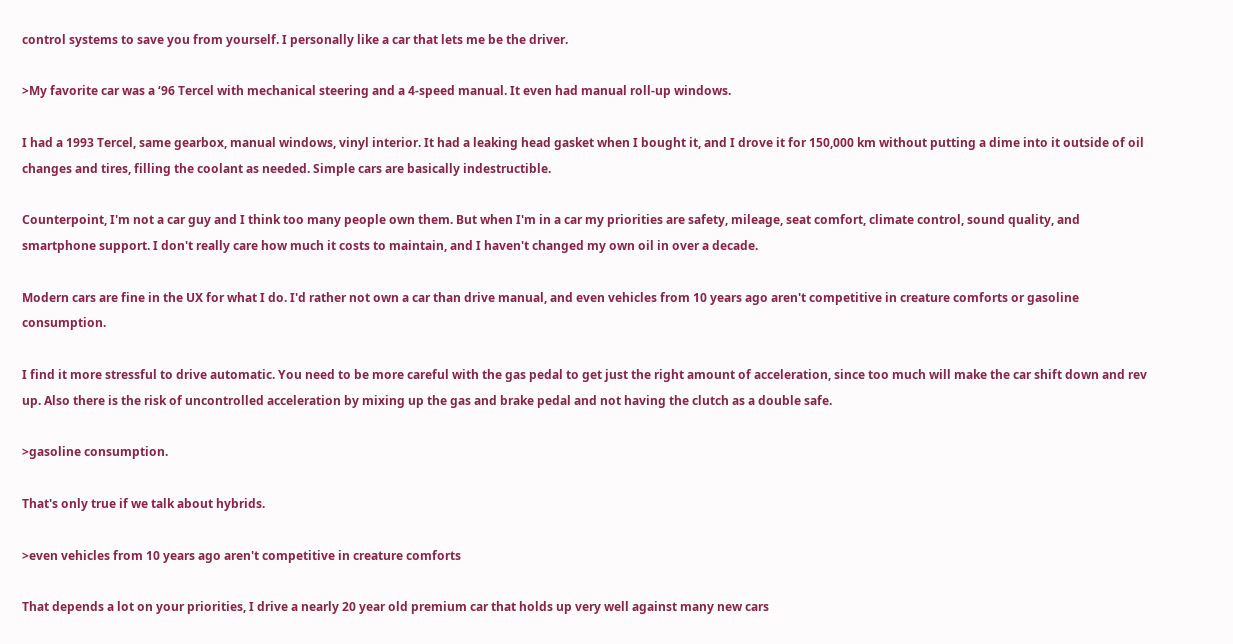control systems to save you from yourself. I personally like a car that lets me be the driver.

>My favorite car was a ‘96 Tercel with mechanical steering and a 4-speed manual. It even had manual roll-up windows.

I had a 1993 Tercel, same gearbox, manual windows, vinyl interior. It had a leaking head gasket when I bought it, and I drove it for 150,000 km without putting a dime into it outside of oil changes and tires, filling the coolant as needed. Simple cars are basically indestructible.

Counterpoint, I'm not a car guy and I think too many people own them. But when I'm in a car my priorities are safety, mileage, seat comfort, climate control, sound quality, and smartphone support. I don't really care how much it costs to maintain, and I haven't changed my own oil in over a decade.

Modern cars are fine in the UX for what I do. I'd rather not own a car than drive manual, and even vehicles from 10 years ago aren't competitive in creature comforts or gasoline consumption.

I find it more stressful to drive automatic. You need to be more careful with the gas pedal to get just the right amount of acceleration, since too much will make the car shift down and rev up. Also there is the risk of uncontrolled acceleration by mixing up the gas and brake pedal and not having the clutch as a double safe.

>gasoline consumption.

That's only true if we talk about hybrids.

>even vehicles from 10 years ago aren't competitive in creature comforts

That depends a lot on your priorities, I drive a nearly 20 year old premium car that holds up very well against many new cars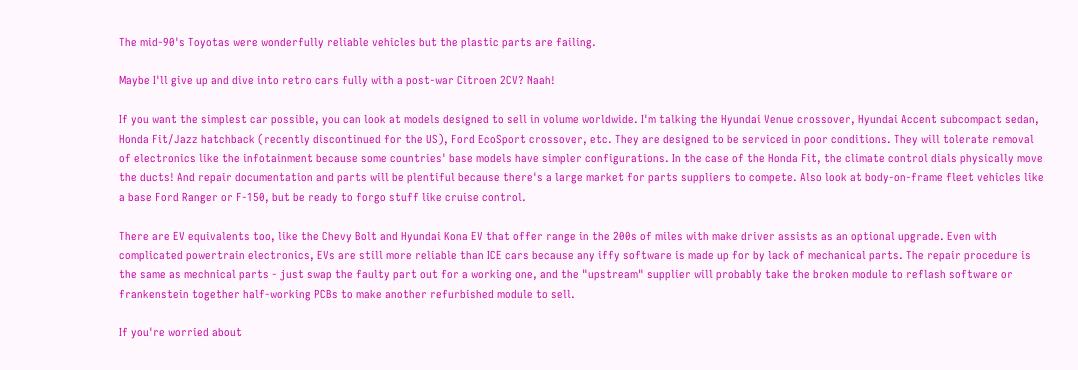The mid-90's Toyotas were wonderfully reliable vehicles but the plastic parts are failing.

Maybe I'll give up and dive into retro cars fully with a post-war Citroen 2CV? Naah!

If you want the simplest car possible, you can look at models designed to sell in volume worldwide. I'm talking the Hyundai Venue crossover, Hyundai Accent subcompact sedan, Honda Fit/Jazz hatchback (recently discontinued for the US), Ford EcoSport crossover, etc. They are designed to be serviced in poor conditions. They will tolerate removal of electronics like the infotainment because some countries' base models have simpler configurations. In the case of the Honda Fit, the climate control dials physically move the ducts! And repair documentation and parts will be plentiful because there's a large market for parts suppliers to compete. Also look at body-on-frame fleet vehicles like a base Ford Ranger or F-150, but be ready to forgo stuff like cruise control.

There are EV equivalents too, like the Chevy Bolt and Hyundai Kona EV that offer range in the 200s of miles with make driver assists as an optional upgrade. Even with complicated powertrain electronics, EVs are still more reliable than ICE cars because any iffy software is made up for by lack of mechanical parts. The repair procedure is the same as mechnical parts - just swap the faulty part out for a working one, and the "upstream" supplier will probably take the broken module to reflash software or frankenstein together half-working PCBs to make another refurbished module to sell.

If you're worried about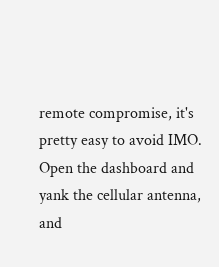remote compromise, it's pretty easy to avoid IMO. Open the dashboard and yank the cellular antenna, and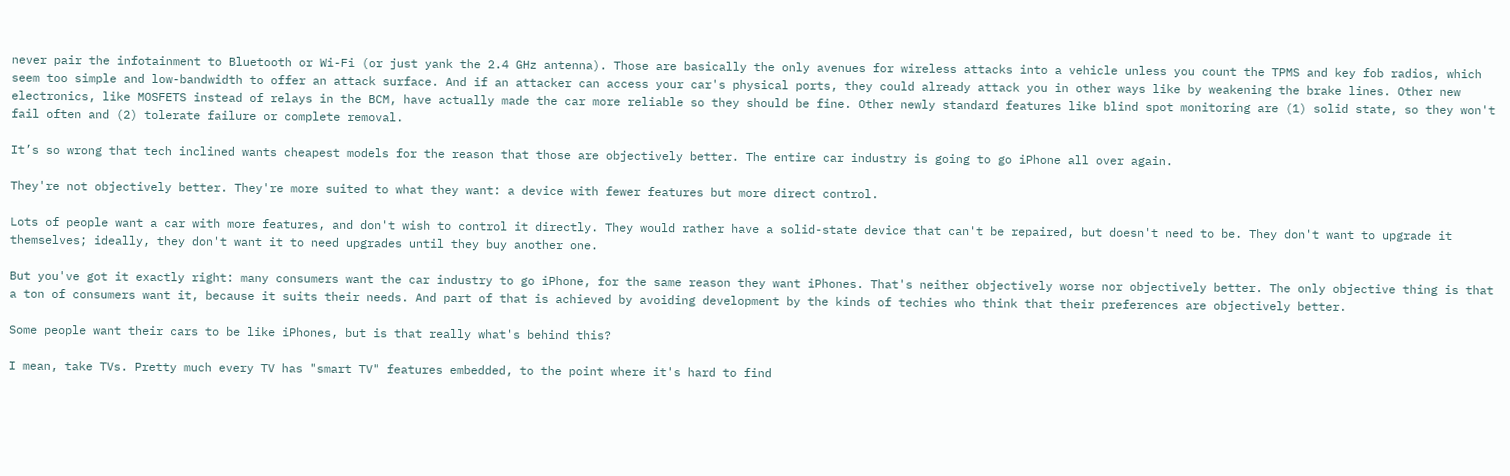never pair the infotainment to Bluetooth or Wi-Fi (or just yank the 2.4 GHz antenna). Those are basically the only avenues for wireless attacks into a vehicle unless you count the TPMS and key fob radios, which seem too simple and low-bandwidth to offer an attack surface. And if an attacker can access your car's physical ports, they could already attack you in other ways like by weakening the brake lines. Other new electronics, like MOSFETS instead of relays in the BCM, have actually made the car more reliable so they should be fine. Other newly standard features like blind spot monitoring are (1) solid state, so they won't fail often and (2) tolerate failure or complete removal.

It’s so wrong that tech inclined wants cheapest models for the reason that those are objectively better. The entire car industry is going to go iPhone all over again.

They're not objectively better. They're more suited to what they want: a device with fewer features but more direct control.

Lots of people want a car with more features, and don't wish to control it directly. They would rather have a solid-state device that can't be repaired, but doesn't need to be. They don't want to upgrade it themselves; ideally, they don't want it to need upgrades until they buy another one.

But you've got it exactly right: many consumers want the car industry to go iPhone, for the same reason they want iPhones. That's neither objectively worse nor objectively better. The only objective thing is that a ton of consumers want it, because it suits their needs. And part of that is achieved by avoiding development by the kinds of techies who think that their preferences are objectively better.

Some people want their cars to be like iPhones, but is that really what's behind this?

I mean, take TVs. Pretty much every TV has "smart TV" features embedded, to the point where it's hard to find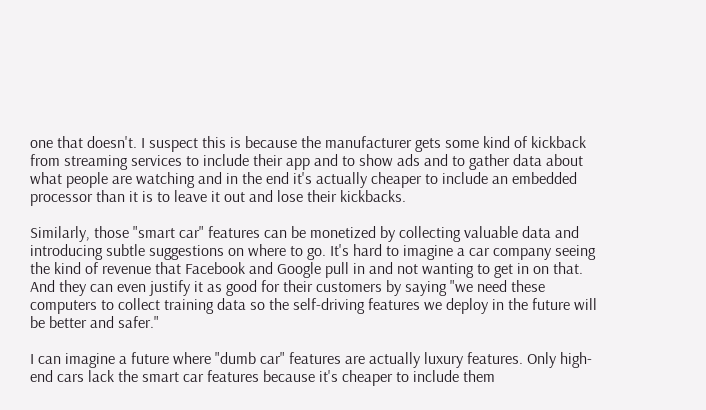one that doesn't. I suspect this is because the manufacturer gets some kind of kickback from streaming services to include their app and to show ads and to gather data about what people are watching and in the end it's actually cheaper to include an embedded processor than it is to leave it out and lose their kickbacks.

Similarly, those "smart car" features can be monetized by collecting valuable data and introducing subtle suggestions on where to go. It's hard to imagine a car company seeing the kind of revenue that Facebook and Google pull in and not wanting to get in on that. And they can even justify it as good for their customers by saying "we need these computers to collect training data so the self-driving features we deploy in the future will be better and safer."

I can imagine a future where "dumb car" features are actually luxury features. Only high-end cars lack the smart car features because it's cheaper to include them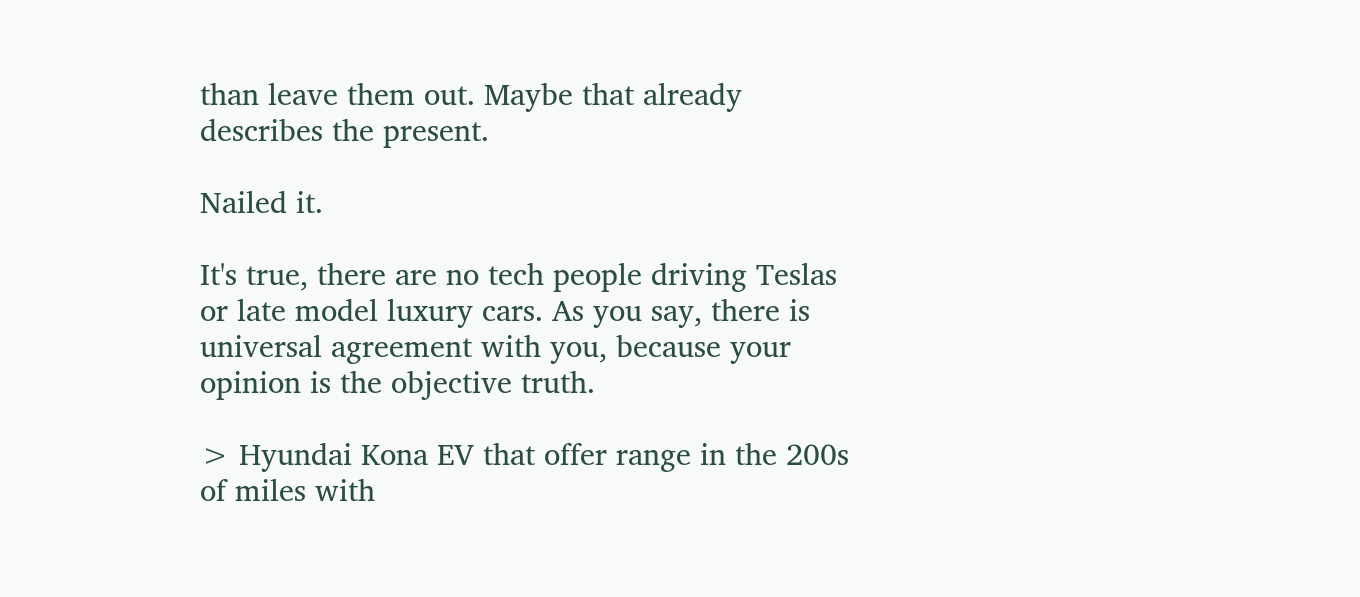than leave them out. Maybe that already describes the present.

Nailed it.

It's true, there are no tech people driving Teslas or late model luxury cars. As you say, there is universal agreement with you, because your opinion is the objective truth.

> Hyundai Kona EV that offer range in the 200s of miles with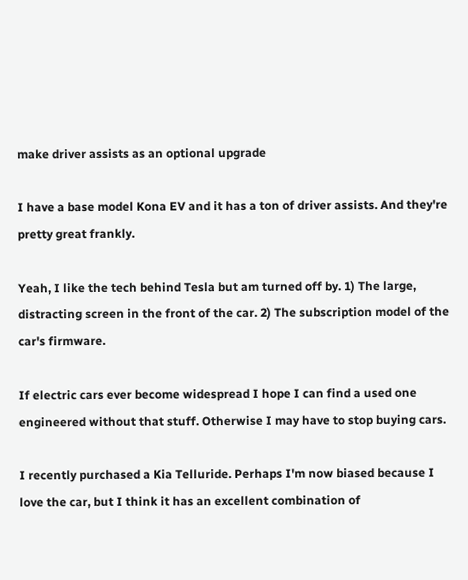make driver assists as an optional upgrade

I have a base model Kona EV and it has a ton of driver assists. And they're pretty great frankly.

Yeah, I like the tech behind Tesla but am turned off by. 1) The large, distracting screen in the front of the car. 2) The subscription model of the car's firmware.

If electric cars ever become widespread I hope I can find a used one engineered without that stuff. Otherwise I may have to stop buying cars.

I recently purchased a Kia Telluride. Perhaps I'm now biased because I love the car, but I think it has an excellent combination of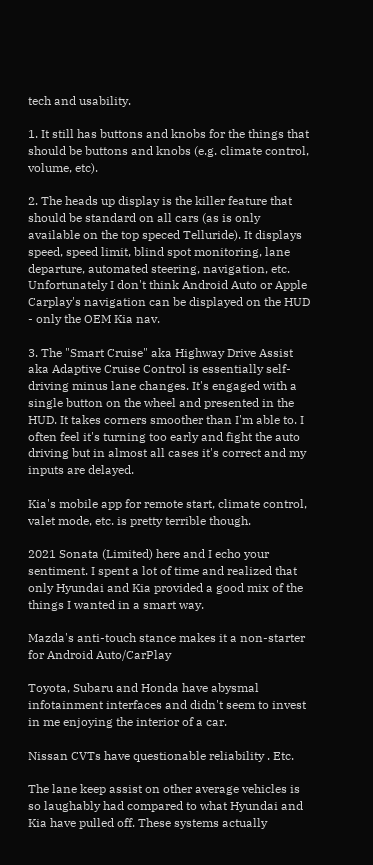tech and usability.

1. It still has buttons and knobs for the things that should be buttons and knobs (e.g. climate control, volume, etc).

2. The heads up display is the killer feature that should be standard on all cars (as is only available on the top speced Telluride). It displays speed, speed limit, blind spot monitoring, lane departure, automated steering, navigation, etc. Unfortunately I don't think Android Auto or Apple Carplay's navigation can be displayed on the HUD - only the OEM Kia nav.

3. The "Smart Cruise" aka Highway Drive Assist aka Adaptive Cruise Control is essentially self-driving minus lane changes. It's engaged with a single button on the wheel and presented in the HUD. It takes corners smoother than I'm able to. I often feel it's turning too early and fight the auto driving but in almost all cases it's correct and my inputs are delayed.

Kia's mobile app for remote start, climate control, valet mode, etc. is pretty terrible though.

2021 Sonata (Limited) here and I echo your sentiment. I spent a lot of time and realized that only Hyundai and Kia provided a good mix of the things I wanted in a smart way.

Mazda's anti-touch stance makes it a non-starter for Android Auto/CarPlay

Toyota, Subaru and Honda have abysmal infotainment interfaces and didn't seem to invest in me enjoying the interior of a car.

Nissan CVTs have questionable reliability . Etc.

The lane keep assist on other average vehicles is so laughably had compared to what Hyundai and Kia have pulled off. These systems actually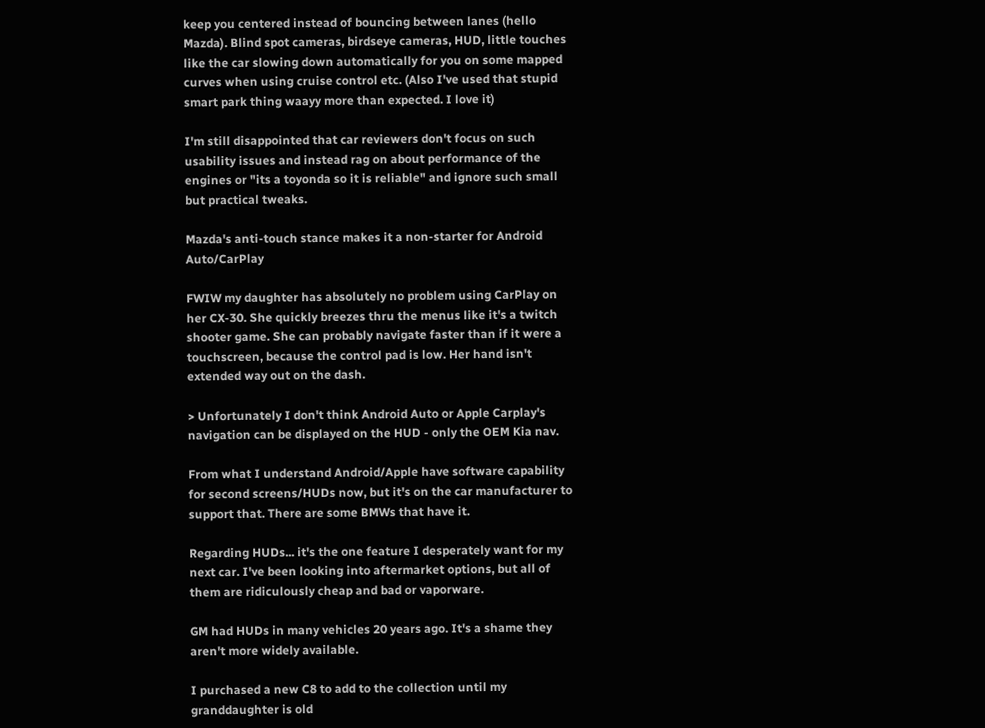keep you centered instead of bouncing between lanes (hello Mazda). Blind spot cameras, birdseye cameras, HUD, little touches like the car slowing down automatically for you on some mapped curves when using cruise control etc. (Also I've used that stupid smart park thing waayy more than expected. I love it)

I'm still disappointed that car reviewers don't focus on such usability issues and instead rag on about performance of the engines or "its a toyonda so it is reliable" and ignore such small but practical tweaks.

Mazda's anti-touch stance makes it a non-starter for Android Auto/CarPlay

FWIW my daughter has absolutely no problem using CarPlay on her CX-30. She quickly breezes thru the menus like it's a twitch shooter game. She can probably navigate faster than if it were a touchscreen, because the control pad is low. Her hand isn't extended way out on the dash.

> Unfortunately I don't think Android Auto or Apple Carplay's navigation can be displayed on the HUD - only the OEM Kia nav.

From what I understand Android/Apple have software capability for second screens/HUDs now, but it's on the car manufacturer to support that. There are some BMWs that have it.

Regarding HUDs... it's the one feature I desperately want for my next car. I've been looking into aftermarket options, but all of them are ridiculously cheap and bad or vaporware.

GM had HUDs in many vehicles 20 years ago. It's a shame they aren't more widely available.

I purchased a new C8 to add to the collection until my granddaughter is old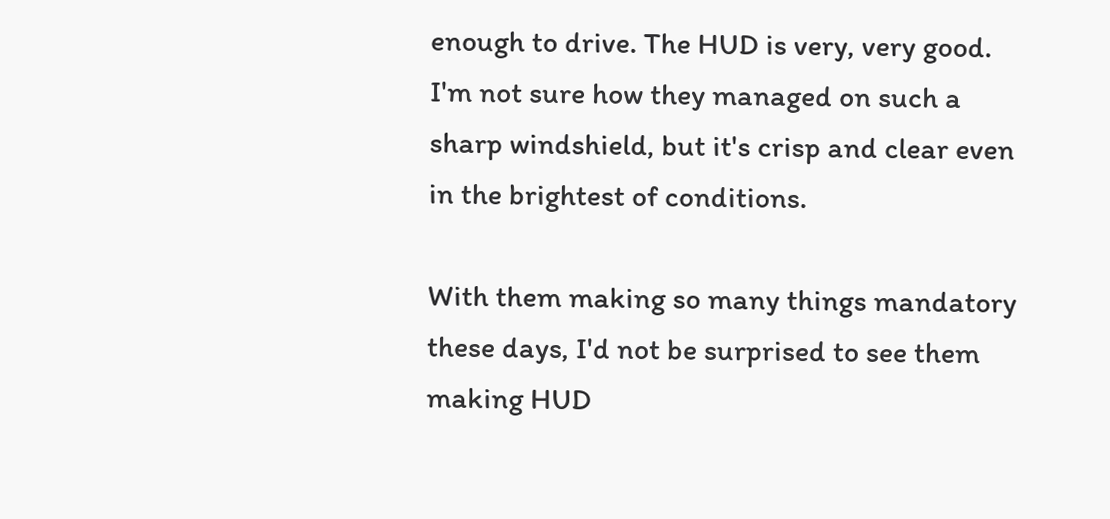enough to drive. The HUD is very, very good. I'm not sure how they managed on such a sharp windshield, but it's crisp and clear even in the brightest of conditions.

With them making so many things mandatory these days, I'd not be surprised to see them making HUD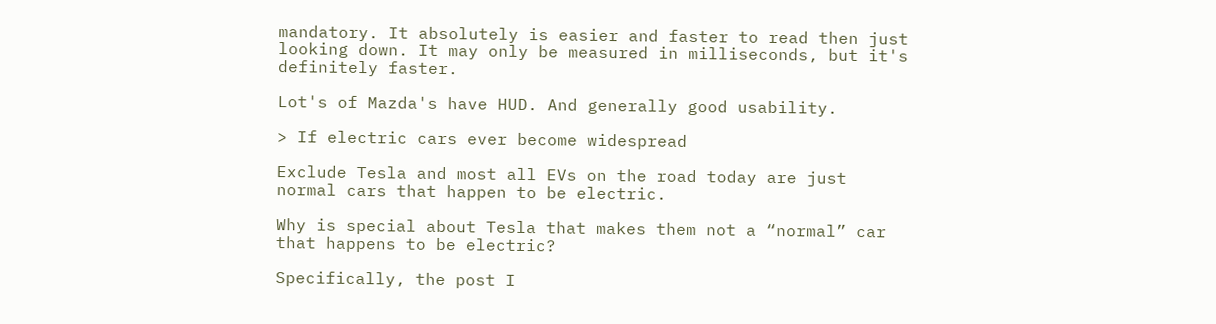mandatory. It absolutely is easier and faster to read then just looking down. It may only be measured in milliseconds, but it's definitely faster.

Lot's of Mazda's have HUD. And generally good usability.

> If electric cars ever become widespread

Exclude Tesla and most all EVs on the road today are just normal cars that happen to be electric.

Why is special about Tesla that makes them not a “normal” car that happens to be electric?

Specifically, the post I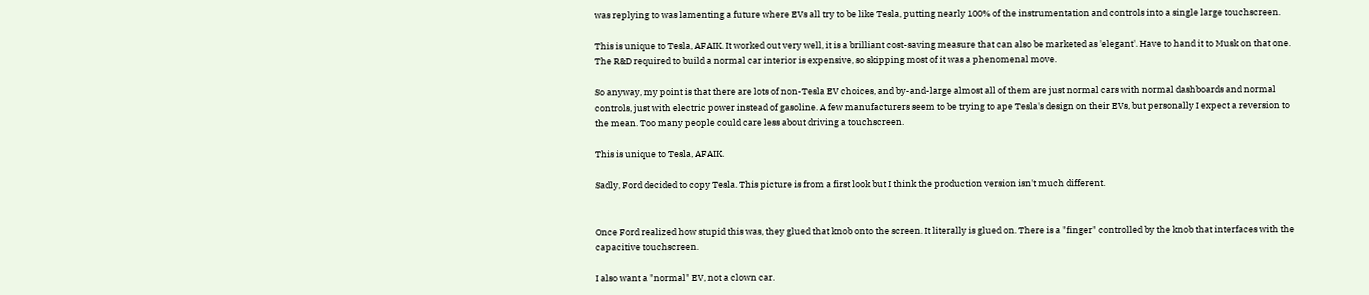was replying to was lamenting a future where EVs all try to be like Tesla, putting nearly 100% of the instrumentation and controls into a single large touchscreen.

This is unique to Tesla, AFAIK. It worked out very well, it is a brilliant cost-saving measure that can also be marketed as 'elegant'. Have to hand it to Musk on that one. The R&D required to build a normal car interior is expensive, so skipping most of it was a phenomenal move.

So anyway, my point is that there are lots of non-Tesla EV choices, and by-and-large almost all of them are just normal cars with normal dashboards and normal controls, just with electric power instead of gasoline. A few manufacturers seem to be trying to ape Tesla's design on their EVs, but personally I expect a reversion to the mean. Too many people could care less about driving a touchscreen.

This is unique to Tesla, AFAIK.

Sadly, Ford decided to copy Tesla. This picture is from a first look but I think the production version isn't much different.


Once Ford realized how stupid this was, they glued that knob onto the screen. It literally is glued on. There is a "finger" controlled by the knob that interfaces with the capacitive touchscreen.

I also want a "normal" EV, not a clown car.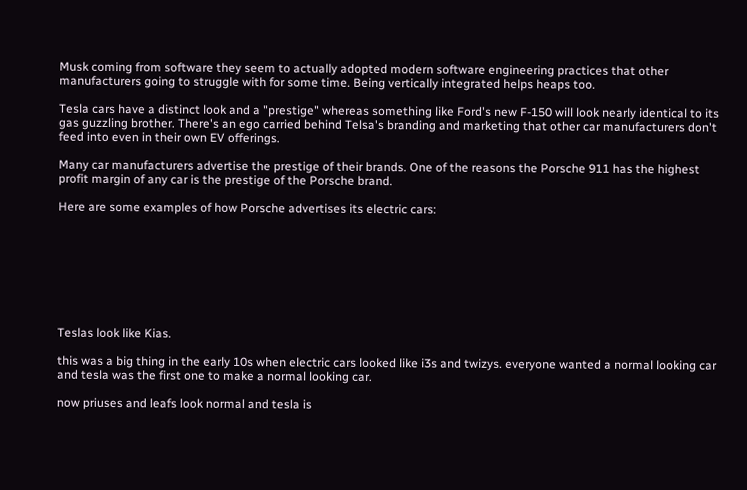Musk coming from software they seem to actually adopted modern software engineering practices that other manufacturers going to struggle with for some time. Being vertically integrated helps heaps too.

Tesla cars have a distinct look and a "prestige" whereas something like Ford's new F-150 will look nearly identical to its gas guzzling brother. There's an ego carried behind Telsa's branding and marketing that other car manufacturers don't feed into even in their own EV offerings.

Many car manufacturers advertise the prestige of their brands. One of the reasons the Porsche 911 has the highest profit margin of any car is the prestige of the Porsche brand.

Here are some examples of how Porsche advertises its electric cars:








Teslas look like Kias.

this was a big thing in the early 10s when electric cars looked like i3s and twizys. everyone wanted a normal looking car and tesla was the first one to make a normal looking car.

now priuses and leafs look normal and tesla is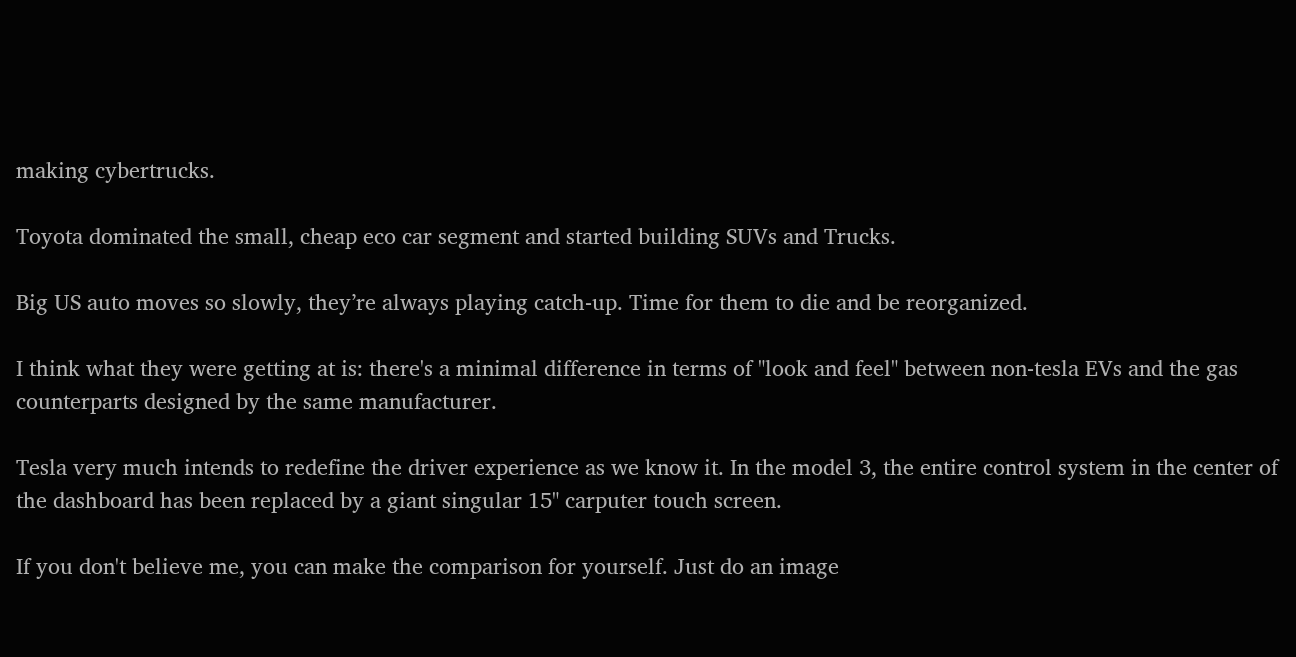making cybertrucks.

Toyota dominated the small, cheap eco car segment and started building SUVs and Trucks.

Big US auto moves so slowly, they’re always playing catch-up. Time for them to die and be reorganized.

I think what they were getting at is: there's a minimal difference in terms of "look and feel" between non-tesla EVs and the gas counterparts designed by the same manufacturer.

Tesla very much intends to redefine the driver experience as we know it. In the model 3, the entire control system in the center of the dashboard has been replaced by a giant singular 15" carputer touch screen.

If you don't believe me, you can make the comparison for yourself. Just do an image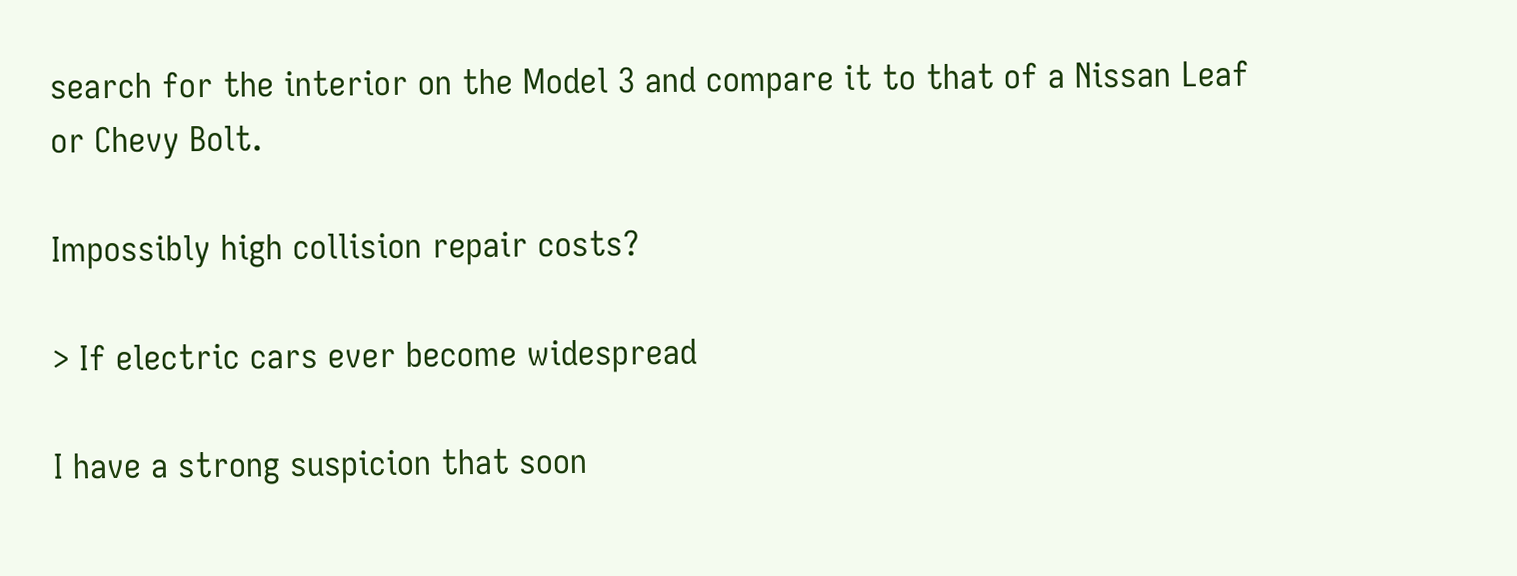search for the interior on the Model 3 and compare it to that of a Nissan Leaf or Chevy Bolt.

Impossibly high collision repair costs?

> If electric cars ever become widespread

I have a strong suspicion that soon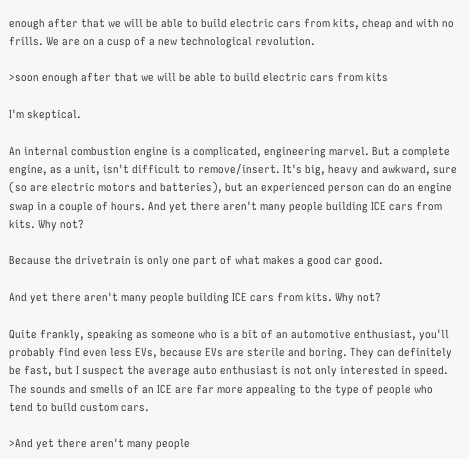enough after that we will be able to build electric cars from kits, cheap and with no frills. We are on a cusp of a new technological revolution.

>soon enough after that we will be able to build electric cars from kits

I'm skeptical.

An internal combustion engine is a complicated, engineering marvel. But a complete engine, as a unit, isn't difficult to remove/insert. It's big, heavy and awkward, sure (so are electric motors and batteries), but an experienced person can do an engine swap in a couple of hours. And yet there aren't many people building ICE cars from kits. Why not?

Because the drivetrain is only one part of what makes a good car good.

And yet there aren't many people building ICE cars from kits. Why not?

Quite frankly, speaking as someone who is a bit of an automotive enthusiast, you'll probably find even less EVs, because EVs are sterile and boring. They can definitely be fast, but I suspect the average auto enthusiast is not only interested in speed. The sounds and smells of an ICE are far more appealing to the type of people who tend to build custom cars.

>And yet there aren't many people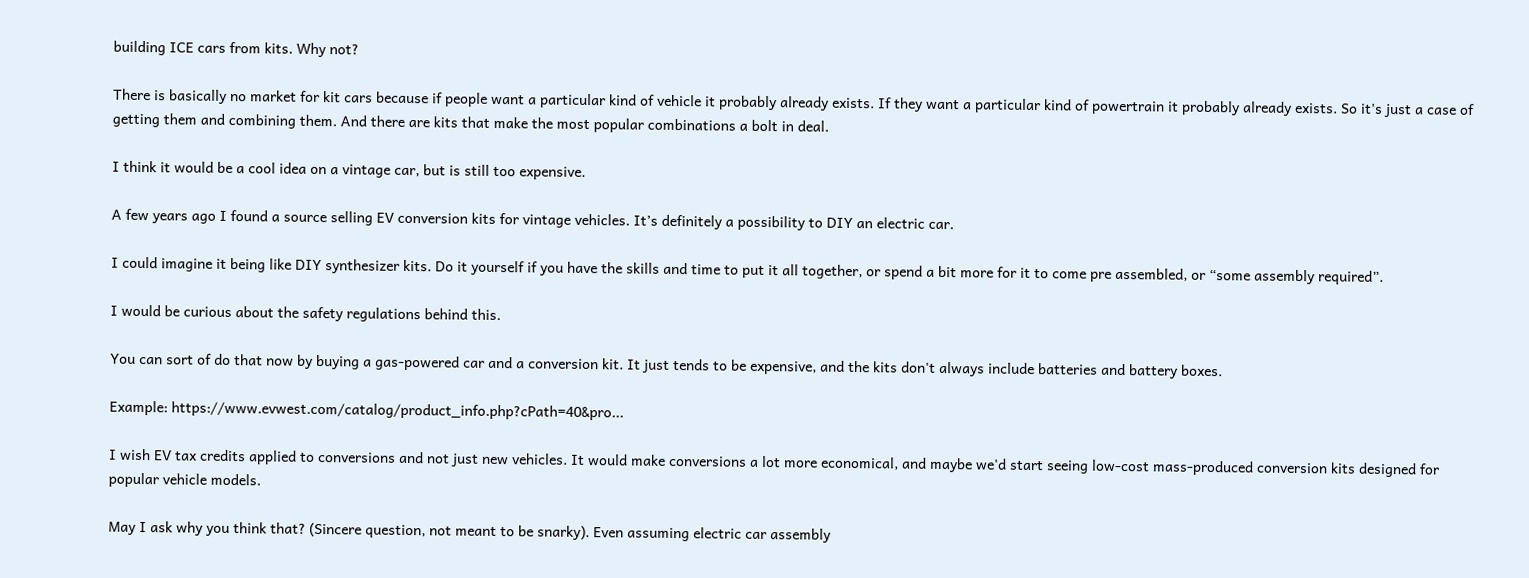building ICE cars from kits. Why not?

There is basically no market for kit cars because if people want a particular kind of vehicle it probably already exists. If they want a particular kind of powertrain it probably already exists. So it's just a case of getting them and combining them. And there are kits that make the most popular combinations a bolt in deal.

I think it would be a cool idea on a vintage car, but is still too expensive.

A few years ago I found a source selling EV conversion kits for vintage vehicles. It’s definitely a possibility to DIY an electric car.

I could imagine it being like DIY synthesizer kits. Do it yourself if you have the skills and time to put it all together, or spend a bit more for it to come pre assembled, or “some assembly required”.

I would be curious about the safety regulations behind this.

You can sort of do that now by buying a gas-powered car and a conversion kit. It just tends to be expensive, and the kits don't always include batteries and battery boxes.

Example: https://www.evwest.com/catalog/product_info.php?cPath=40&pro...

I wish EV tax credits applied to conversions and not just new vehicles. It would make conversions a lot more economical, and maybe we'd start seeing low-cost mass-produced conversion kits designed for popular vehicle models.

May I ask why you think that? (Sincere question, not meant to be snarky). Even assuming electric car assembly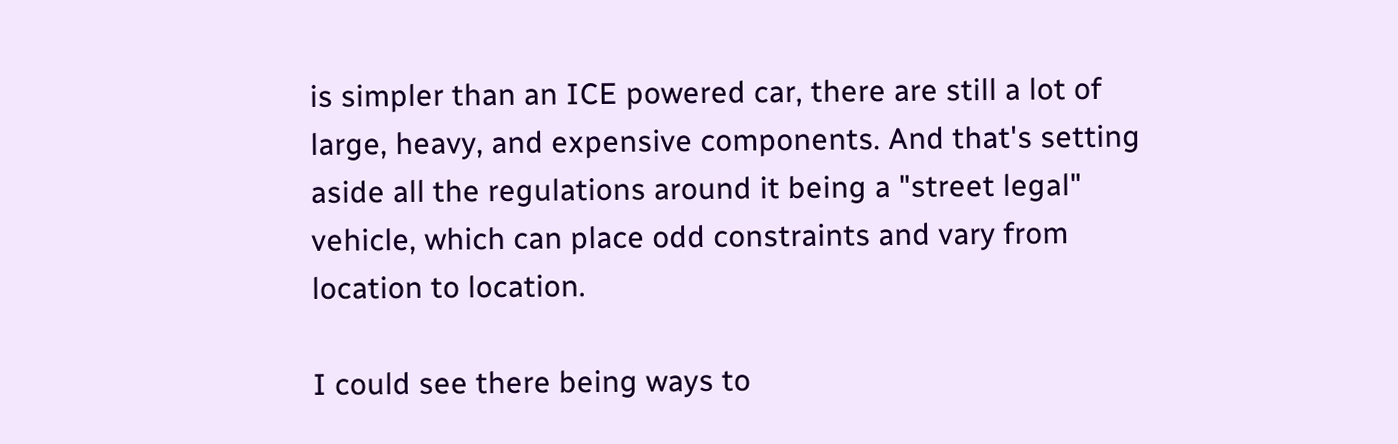is simpler than an ICE powered car, there are still a lot of large, heavy, and expensive components. And that's setting aside all the regulations around it being a "street legal" vehicle, which can place odd constraints and vary from location to location.

I could see there being ways to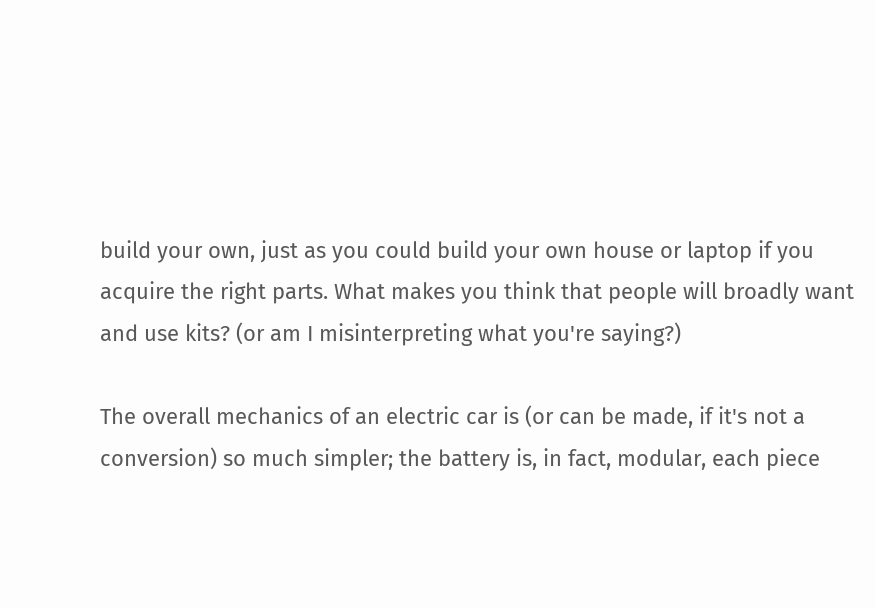build your own, just as you could build your own house or laptop if you acquire the right parts. What makes you think that people will broadly want and use kits? (or am I misinterpreting what you're saying?)

The overall mechanics of an electric car is (or can be made, if it's not a conversion) so much simpler; the battery is, in fact, modular, each piece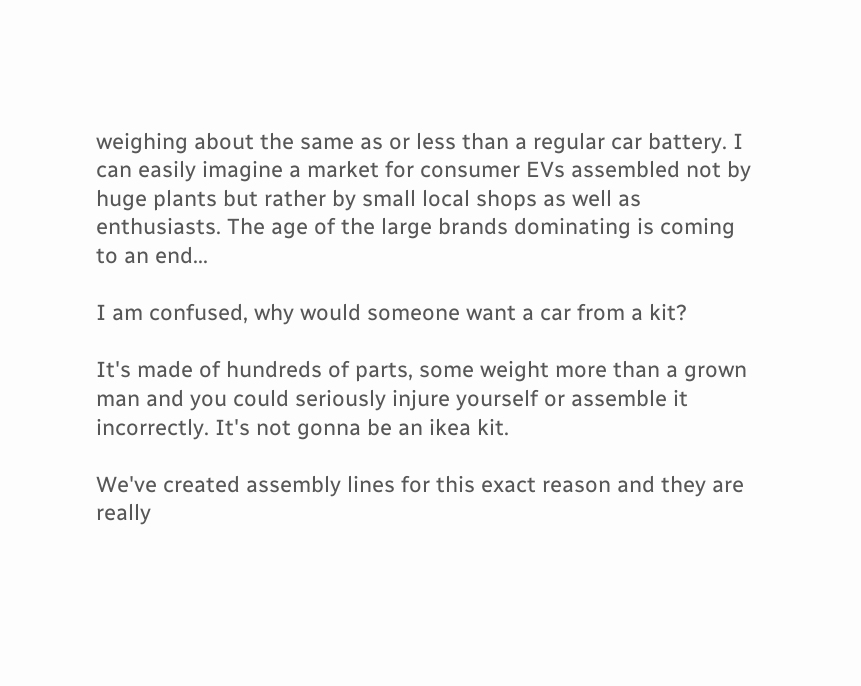weighing about the same as or less than a regular car battery. I can easily imagine a market for consumer EVs assembled not by huge plants but rather by small local shops as well as enthusiasts. The age of the large brands dominating is coming to an end...

I am confused, why would someone want a car from a kit?

It's made of hundreds of parts, some weight more than a grown man and you could seriously injure yourself or assemble it incorrectly. It's not gonna be an ikea kit.

We've created assembly lines for this exact reason and they are really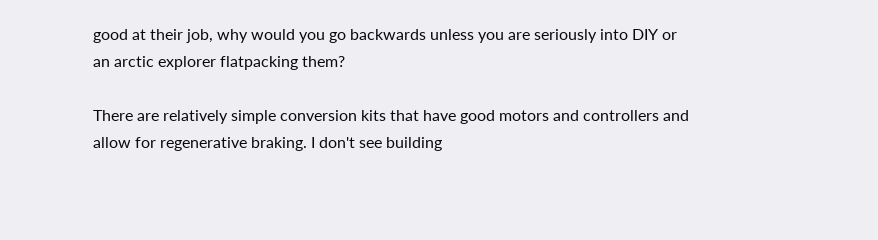good at their job, why would you go backwards unless you are seriously into DIY or an arctic explorer flatpacking them?

There are relatively simple conversion kits that have good motors and controllers and allow for regenerative braking. I don't see building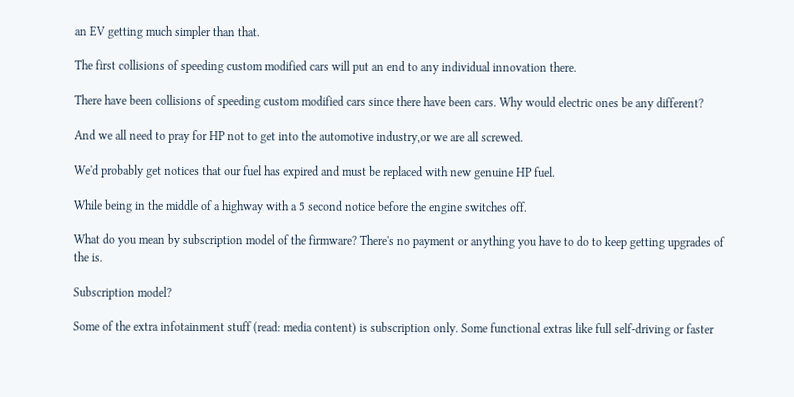an EV getting much simpler than that.

The first collisions of speeding custom modified cars will put an end to any individual innovation there.

There have been collisions of speeding custom modified cars since there have been cars. Why would electric ones be any different?

And we all need to pray for HP not to get into the automotive industry,or we are all screwed.

We'd probably get notices that our fuel has expired and must be replaced with new genuine HP fuel.

While being in the middle of a highway with a 5 second notice before the engine switches off.

What do you mean by subscription model of the firmware? There's no payment or anything you have to do to keep getting upgrades of the is.

Subscription model?

Some of the extra infotainment stuff (read: media content) is subscription only. Some functional extras like full self-driving or faster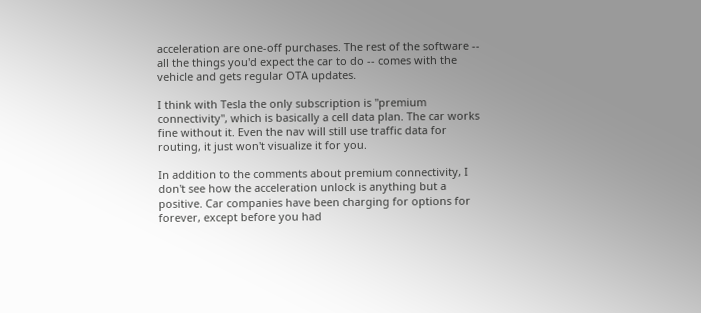acceleration are one-off purchases. The rest of the software -- all the things you'd expect the car to do -- comes with the vehicle and gets regular OTA updates.

I think with Tesla the only subscription is "premium connectivity", which is basically a cell data plan. The car works fine without it. Even the nav will still use traffic data for routing, it just won't visualize it for you.

In addition to the comments about premium connectivity, I don't see how the acceleration unlock is anything but a positive. Car companies have been charging for options for forever, except before you had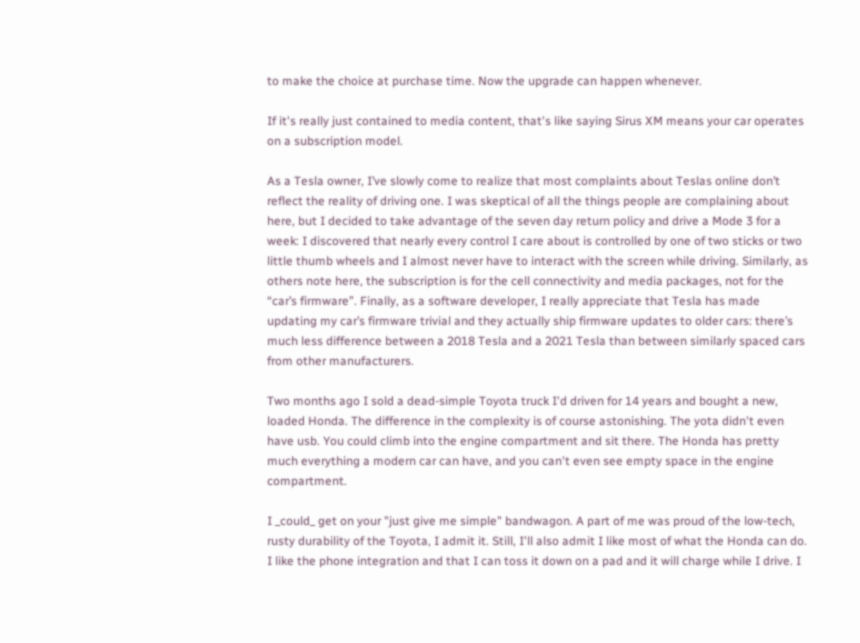to make the choice at purchase time. Now the upgrade can happen whenever.

If it's really just contained to media content, that's like saying Sirus XM means your car operates on a subscription model.

As a Tesla owner, I’ve slowly come to realize that most complaints about Teslas online don’t reflect the reality of driving one. I was skeptical of all the things people are complaining about here, but I decided to take advantage of the seven day return policy and drive a Mode 3 for a week: I discovered that nearly every control I care about is controlled by one of two sticks or two little thumb wheels and I almost never have to interact with the screen while driving. Similarly, as others note here, the subscription is for the cell connectivity and media packages, not for the “car’s firmware”. Finally, as a software developer, I really appreciate that Tesla has made updating my car’s firmware trivial and they actually ship firmware updates to older cars: there’s much less difference between a 2018 Tesla and a 2021 Tesla than between similarly spaced cars from other manufacturers.

Two months ago I sold a dead-simple Toyota truck I'd driven for 14 years and bought a new, loaded Honda. The difference in the complexity is of course astonishing. The yota didn't even have usb. You could climb into the engine compartment and sit there. The Honda has pretty much everything a modern car can have, and you can't even see empty space in the engine compartment.

I _could_ get on your "just give me simple" bandwagon. A part of me was proud of the low-tech, rusty durability of the Toyota, I admit it. Still, I'll also admit I like most of what the Honda can do. I like the phone integration and that I can toss it down on a pad and it will charge while I drive. I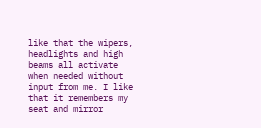like that the wipers, headlights and high beams all activate when needed without input from me. I like that it remembers my seat and mirror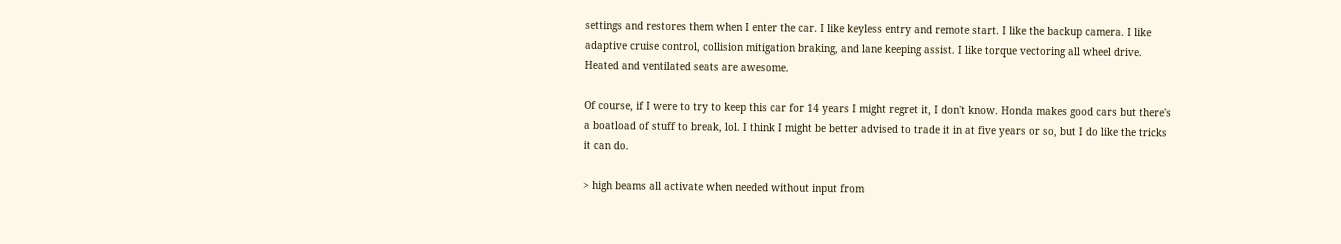settings and restores them when I enter the car. I like keyless entry and remote start. I like the backup camera. I like adaptive cruise control, collision mitigation braking, and lane keeping assist. I like torque vectoring all wheel drive. Heated and ventilated seats are awesome.

Of course, if I were to try to keep this car for 14 years I might regret it, I don't know. Honda makes good cars but there's a boatload of stuff to break, lol. I think I might be better advised to trade it in at five years or so, but I do like the tricks it can do.

> high beams all activate when needed without input from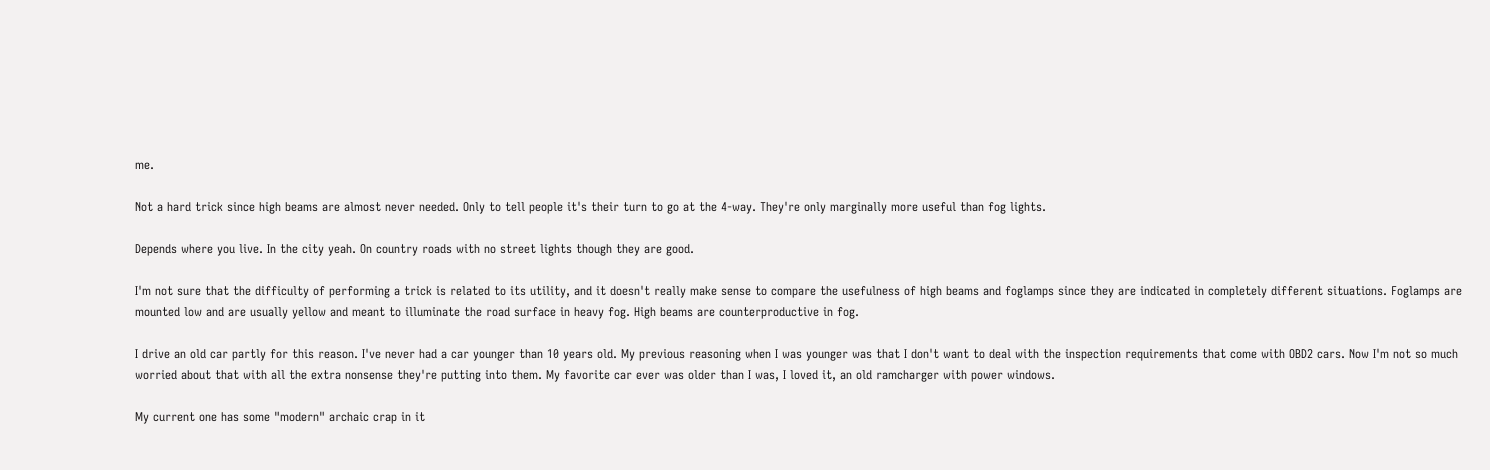me.

Not a hard trick since high beams are almost never needed. Only to tell people it's their turn to go at the 4-way. They're only marginally more useful than fog lights.

Depends where you live. In the city yeah. On country roads with no street lights though they are good.

I'm not sure that the difficulty of performing a trick is related to its utility, and it doesn't really make sense to compare the usefulness of high beams and foglamps since they are indicated in completely different situations. Foglamps are mounted low and are usually yellow and meant to illuminate the road surface in heavy fog. High beams are counterproductive in fog.

I drive an old car partly for this reason. I've never had a car younger than 10 years old. My previous reasoning when I was younger was that I don't want to deal with the inspection requirements that come with OBD2 cars. Now I'm not so much worried about that with all the extra nonsense they're putting into them. My favorite car ever was older than I was, I loved it, an old ramcharger with power windows.

My current one has some "modern" archaic crap in it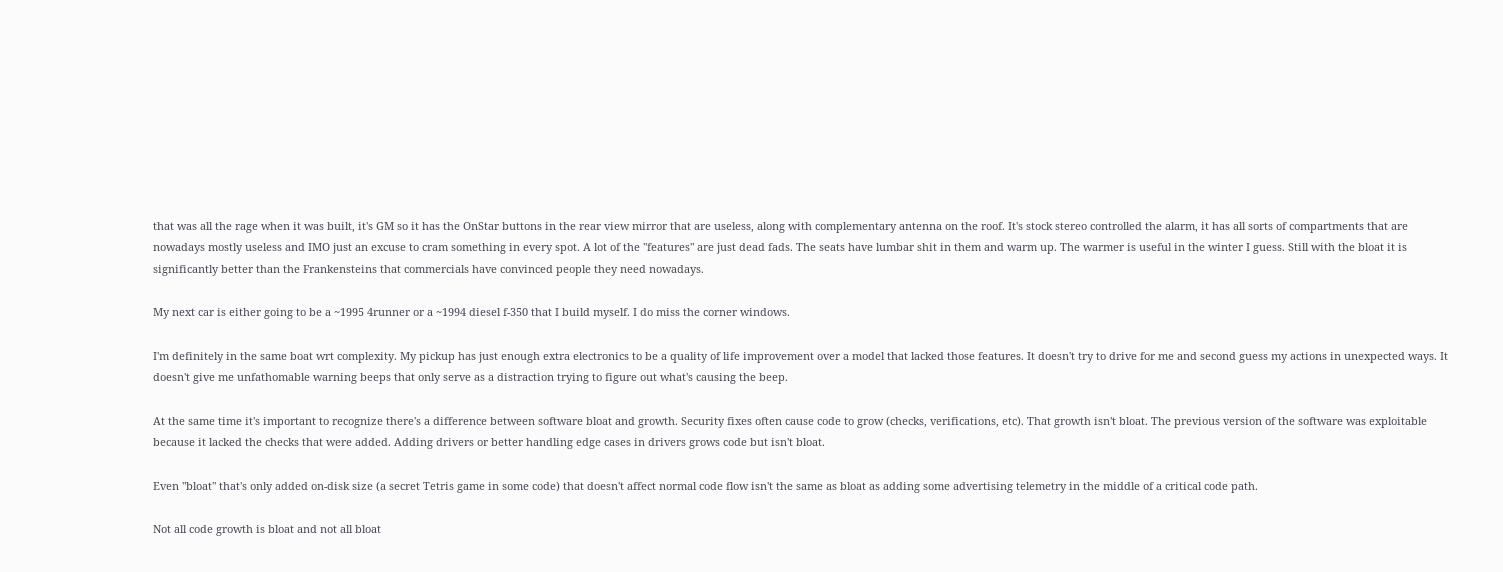that was all the rage when it was built, it's GM so it has the OnStar buttons in the rear view mirror that are useless, along with complementary antenna on the roof. It's stock stereo controlled the alarm, it has all sorts of compartments that are nowadays mostly useless and IMO just an excuse to cram something in every spot. A lot of the "features" are just dead fads. The seats have lumbar shit in them and warm up. The warmer is useful in the winter I guess. Still with the bloat it is significantly better than the Frankensteins that commercials have convinced people they need nowadays.

My next car is either going to be a ~1995 4runner or a ~1994 diesel f-350 that I build myself. I do miss the corner windows.

I'm definitely in the same boat wrt complexity. My pickup has just enough extra electronics to be a quality of life improvement over a model that lacked those features. It doesn't try to drive for me and second guess my actions in unexpected ways. It doesn't give me unfathomable warning beeps that only serve as a distraction trying to figure out what's causing the beep.

At the same time it's important to recognize there's a difference between software bloat and growth. Security fixes often cause code to grow (checks, verifications, etc). That growth isn't bloat. The previous version of the software was exploitable because it lacked the checks that were added. Adding drivers or better handling edge cases in drivers grows code but isn't bloat.

Even "bloat" that's only added on-disk size (a secret Tetris game in some code) that doesn't affect normal code flow isn't the same as bloat as adding some advertising telemetry in the middle of a critical code path.

Not all code growth is bloat and not all bloat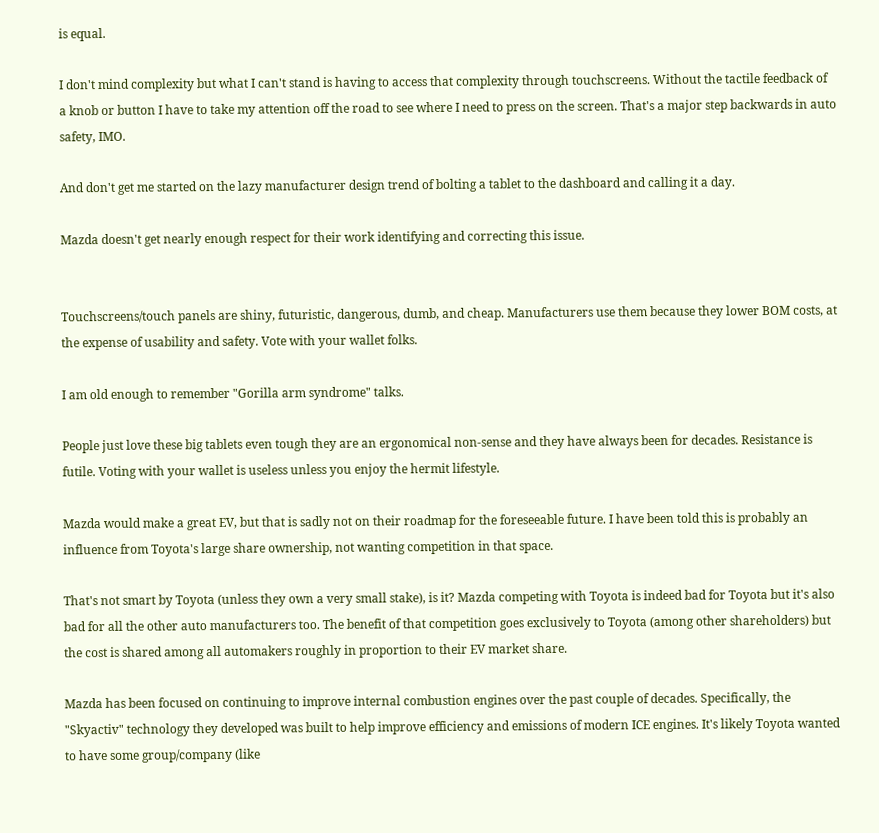is equal.

I don't mind complexity but what I can't stand is having to access that complexity through touchscreens. Without the tactile feedback of a knob or button I have to take my attention off the road to see where I need to press on the screen. That's a major step backwards in auto safety, IMO.

And don't get me started on the lazy manufacturer design trend of bolting a tablet to the dashboard and calling it a day.

Mazda doesn't get nearly enough respect for their work identifying and correcting this issue.


Touchscreens/touch panels are shiny, futuristic, dangerous, dumb, and cheap. Manufacturers use them because they lower BOM costs, at the expense of usability and safety. Vote with your wallet folks.

I am old enough to remember "Gorilla arm syndrome" talks.

People just love these big tablets even tough they are an ergonomical non-sense and they have always been for decades. Resistance is futile. Voting with your wallet is useless unless you enjoy the hermit lifestyle.

Mazda would make a great EV, but that is sadly not on their roadmap for the foreseeable future. I have been told this is probably an influence from Toyota's large share ownership, not wanting competition in that space.

That's not smart by Toyota (unless they own a very small stake), is it? Mazda competing with Toyota is indeed bad for Toyota but it's also bad for all the other auto manufacturers too. The benefit of that competition goes exclusively to Toyota (among other shareholders) but the cost is shared among all automakers roughly in proportion to their EV market share.

Mazda has been focused on continuing to improve internal combustion engines over the past couple of decades. Specifically, the "Skyactiv" technology they developed was built to help improve efficiency and emissions of modern ICE engines. It's likely Toyota wanted to have some group/company (like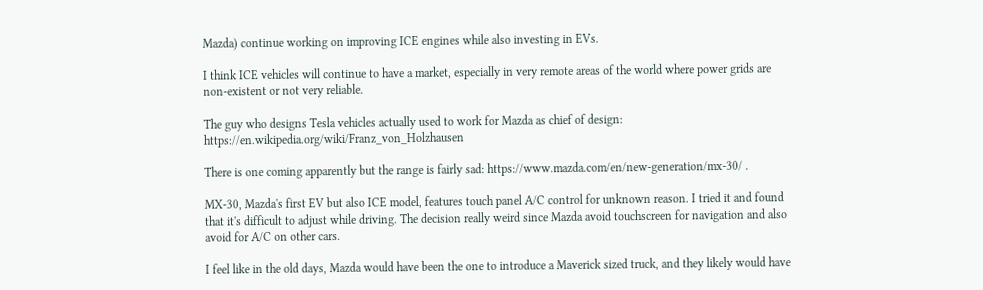Mazda) continue working on improving ICE engines while also investing in EVs.

I think ICE vehicles will continue to have a market, especially in very remote areas of the world where power grids are non-existent or not very reliable.

The guy who designs Tesla vehicles actually used to work for Mazda as chief of design: https://en.wikipedia.org/wiki/Franz_von_Holzhausen

There is one coming apparently but the range is fairly sad: https://www.mazda.com/en/new-generation/mx-30/ .

MX-30, Mazda's first EV but also ICE model, features touch panel A/C control for unknown reason. I tried it and found that it's difficult to adjust while driving. The decision really weird since Mazda avoid touchscreen for navigation and also avoid for A/C on other cars.

I feel like in the old days, Mazda would have been the one to introduce a Maverick sized truck, and they likely would have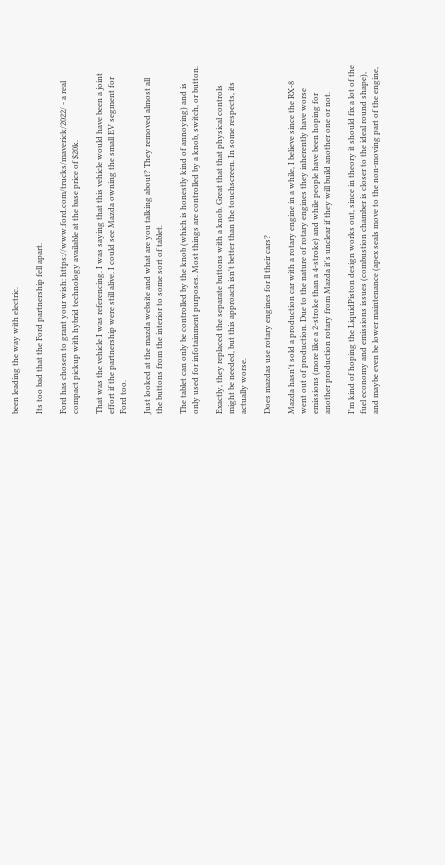been leading the way with electric.

Its too bad that the Ford partnership fell apart.

Ford has chosen to grant your wish: https://www.ford.com/trucks/maverick/2022/ - a real compact pickup with hybrid technology available at the base price of $20k.

That was the vehicle I was referencing. I was saying that this vehicle would have been a joint effort if the partnership were still alive. I could see Mazda owning the small EV segment for Ford too.

Just looked at the mazda website and what are you talking about? They removed almost all the buttons from the interior to some sort of tablet.

The tablet can only be controlled by the knob (which is honestly kind of annoying) and is only used for infotainment purposes. Most things are controlled by a knob, switch, or button.

Exactly, they replaced the separate buttons with a knob. Great that that physical controls might be needed, but this approach isn't better than the touchscreen. In some respects, its actually worse.

Does mazdas use rotary engines for ll their cars?

Mazda hasn't sold a production car with a rotary engine in a while, I believe since the RX-8 went out of production. Due to the nature of rotary engines they inherently have worse emissions (more like a 2-stroke than a 4-stroke) and while people have been hoping for another production rotary from Mazda it's unclear if they will build another one or not.

I'm kind of hoping the LiquidPiston design works out, since in theory it should fix a lot of the fuel economy and emissions issues (combustion chamber is closer to the ideal round shape), and maybe even be lower maintenance (apex seals move to the non-moving part of the engine,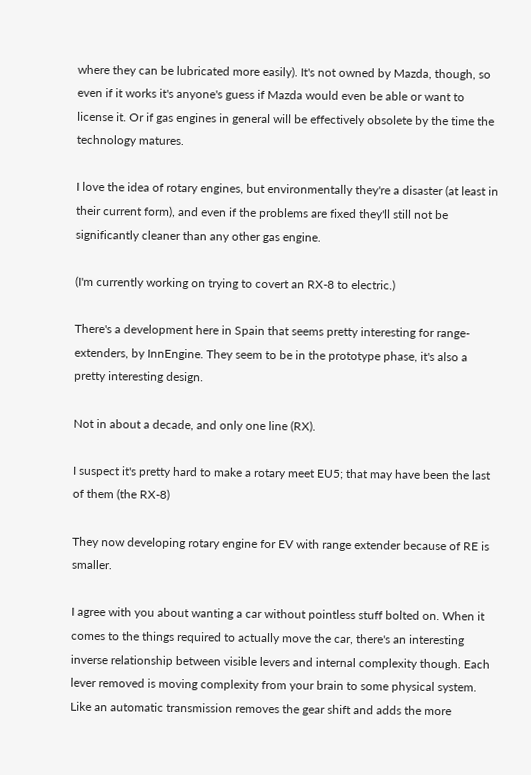where they can be lubricated more easily). It's not owned by Mazda, though, so even if it works it's anyone's guess if Mazda would even be able or want to license it. Or if gas engines in general will be effectively obsolete by the time the technology matures.

I love the idea of rotary engines, but environmentally they're a disaster (at least in their current form), and even if the problems are fixed they'll still not be significantly cleaner than any other gas engine.

(I'm currently working on trying to covert an RX-8 to electric.)

There's a development here in Spain that seems pretty interesting for range-extenders, by InnEngine. They seem to be in the prototype phase, it's also a pretty interesting design.

Not in about a decade, and only one line (RX).

I suspect it's pretty hard to make a rotary meet EU5; that may have been the last of them (the RX-8)

They now developing rotary engine for EV with range extender because of RE is smaller.

I agree with you about wanting a car without pointless stuff bolted on. When it comes to the things required to actually move the car, there's an interesting inverse relationship between visible levers and internal complexity though. Each lever removed is moving complexity from your brain to some physical system. Like an automatic transmission removes the gear shift and adds the more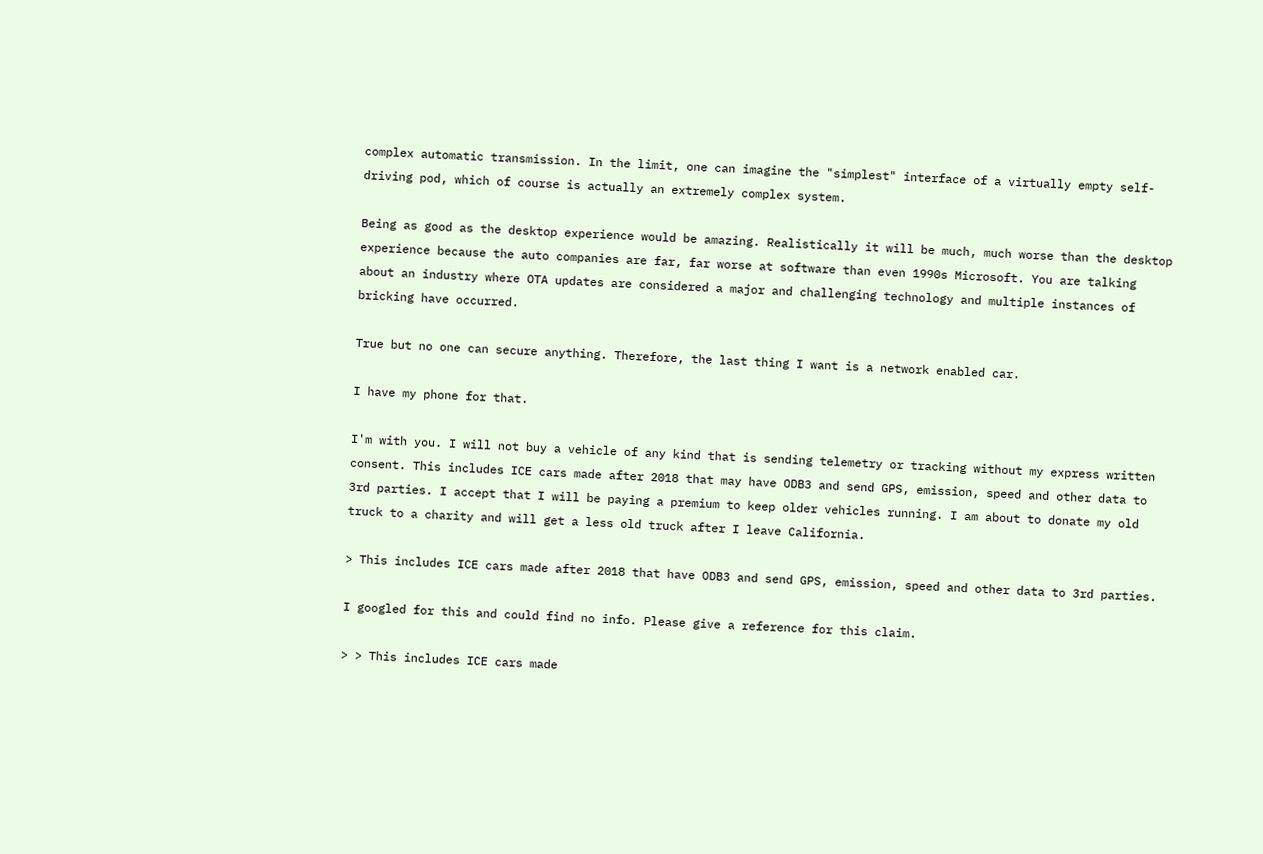complex automatic transmission. In the limit, one can imagine the "simplest" interface of a virtually empty self-driving pod, which of course is actually an extremely complex system.

Being as good as the desktop experience would be amazing. Realistically it will be much, much worse than the desktop experience because the auto companies are far, far worse at software than even 1990s Microsoft. You are talking about an industry where OTA updates are considered a major and challenging technology and multiple instances of bricking have occurred.

True but no one can secure anything. Therefore, the last thing I want is a network enabled car.

I have my phone for that.

I'm with you. I will not buy a vehicle of any kind that is sending telemetry or tracking without my express written consent. This includes ICE cars made after 2018 that may have ODB3 and send GPS, emission, speed and other data to 3rd parties. I accept that I will be paying a premium to keep older vehicles running. I am about to donate my old truck to a charity and will get a less old truck after I leave California.

> This includes ICE cars made after 2018 that have ODB3 and send GPS, emission, speed and other data to 3rd parties.

I googled for this and could find no info. Please give a reference for this claim.

> > This includes ICE cars made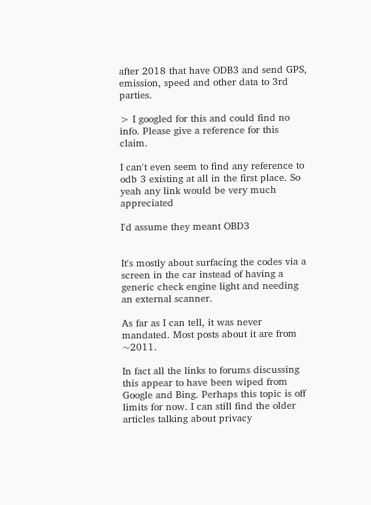after 2018 that have ODB3 and send GPS, emission, speed and other data to 3rd parties.

> I googled for this and could find no info. Please give a reference for this claim.

I can't even seem to find any reference to odb 3 existing at all in the first place. So yeah any link would be very much appreciated

I'd assume they meant OBD3


It's mostly about surfacing the codes via a screen in the car instead of having a generic check engine light and needing an external scanner.

As far as I can tell, it was never mandated. Most posts about it are from ~2011.

In fact all the links to forums discussing this appear to have been wiped from Google and Bing. Perhaps this topic is off limits for now. I can still find the older articles talking about privacy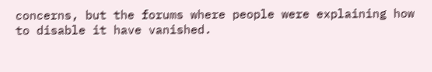concerns, but the forums where people were explaining how to disable it have vanished.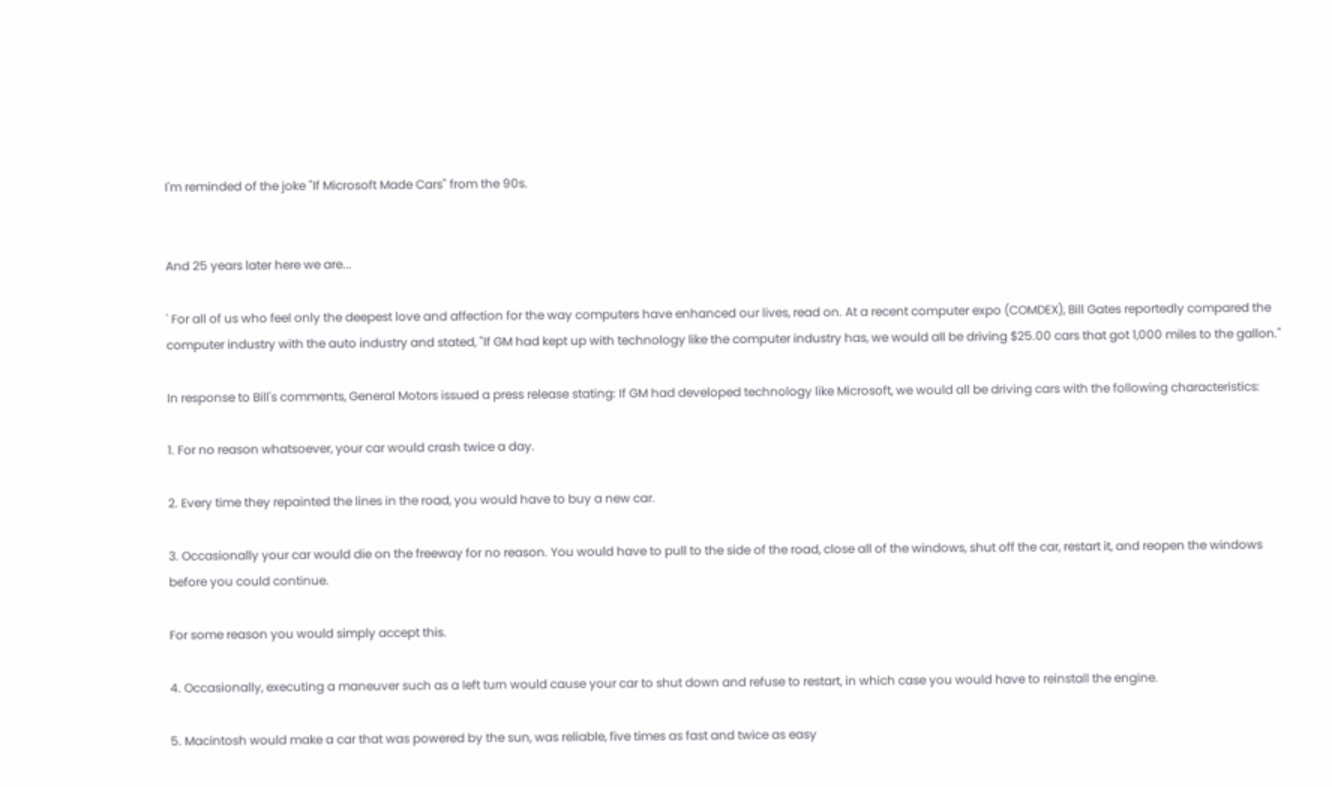I'm reminded of the joke "If Microsoft Made Cars" from the 90s.


And 25 years later here we are...

' For all of us who feel only the deepest love and affection for the way computers have enhanced our lives, read on. At a recent computer expo (COMDEX), Bill Gates reportedly compared the computer industry with the auto industry and stated, "If GM had kept up with technology like the computer industry has, we would all be driving $25.00 cars that got 1,000 miles to the gallon."

In response to Bill's comments, General Motors issued a press release stating: If GM had developed technology like Microsoft, we would all be driving cars with the following characteristics:

1. For no reason whatsoever, your car would crash twice a day.

2. Every time they repainted the lines in the road, you would have to buy a new car.

3. Occasionally your car would die on the freeway for no reason. You would have to pull to the side of the road, close all of the windows, shut off the car, restart it, and reopen the windows before you could continue.

For some reason you would simply accept this.

4. Occasionally, executing a maneuver such as a left turn would cause your car to shut down and refuse to restart, in which case you would have to reinstall the engine.

5. Macintosh would make a car that was powered by the sun, was reliable, five times as fast and twice as easy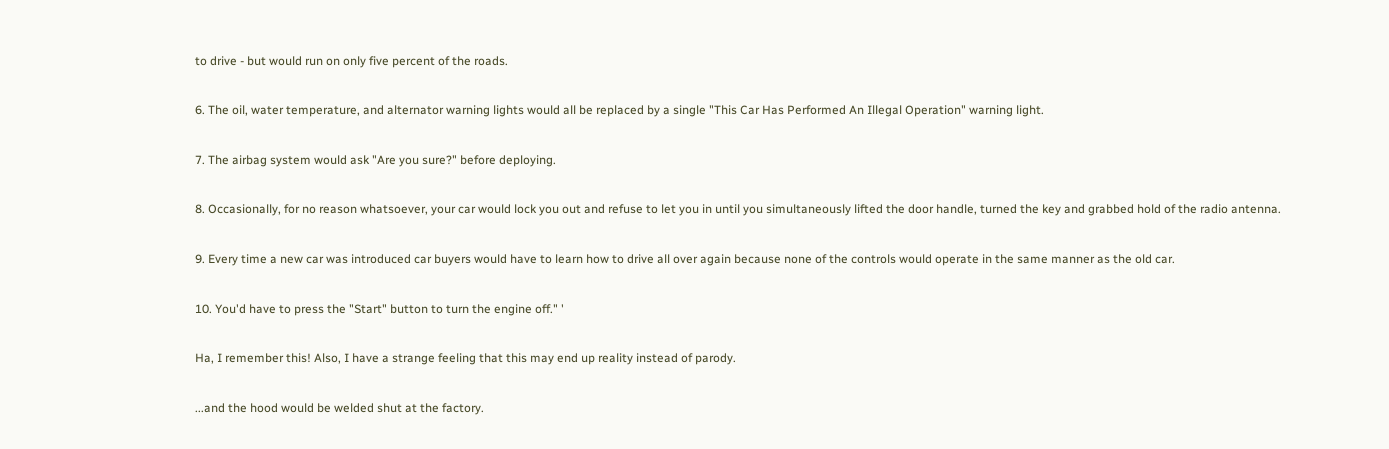to drive - but would run on only five percent of the roads.

6. The oil, water temperature, and alternator warning lights would all be replaced by a single "This Car Has Performed An Illegal Operation" warning light.

7. The airbag system would ask "Are you sure?" before deploying.

8. Occasionally, for no reason whatsoever, your car would lock you out and refuse to let you in until you simultaneously lifted the door handle, turned the key and grabbed hold of the radio antenna.

9. Every time a new car was introduced car buyers would have to learn how to drive all over again because none of the controls would operate in the same manner as the old car.

10. You'd have to press the "Start" button to turn the engine off." '

Ha, I remember this! Also, I have a strange feeling that this may end up reality instead of parody.

...and the hood would be welded shut at the factory.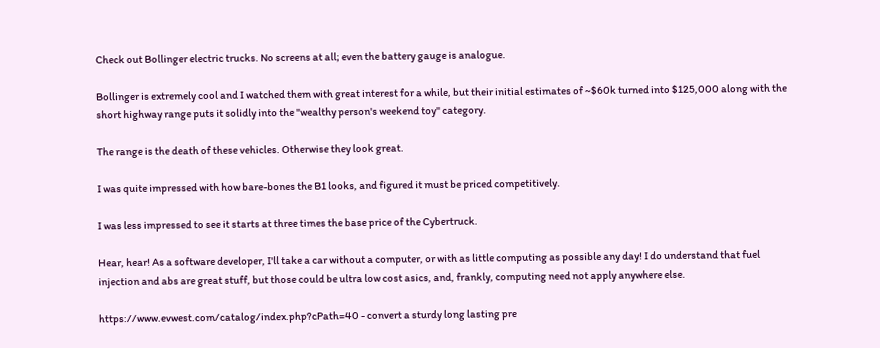Check out Bollinger electric trucks. No screens at all; even the battery gauge is analogue.

Bollinger is extremely cool and I watched them with great interest for a while, but their initial estimates of ~$60k turned into $125,000 along with the short highway range puts it solidly into the "wealthy person's weekend toy" category.

The range is the death of these vehicles. Otherwise they look great.

I was quite impressed with how bare-bones the B1 looks, and figured it must be priced competitively.

I was less impressed to see it starts at three times the base price of the Cybertruck.

Hear, hear! As a software developer, I'll take a car without a computer, or with as little computing as possible any day! I do understand that fuel injection and abs are great stuff, but those could be ultra low cost asics, and, frankly, computing need not apply anywhere else.

https://www.evwest.com/catalog/index.php?cPath=40 - convert a sturdy long lasting pre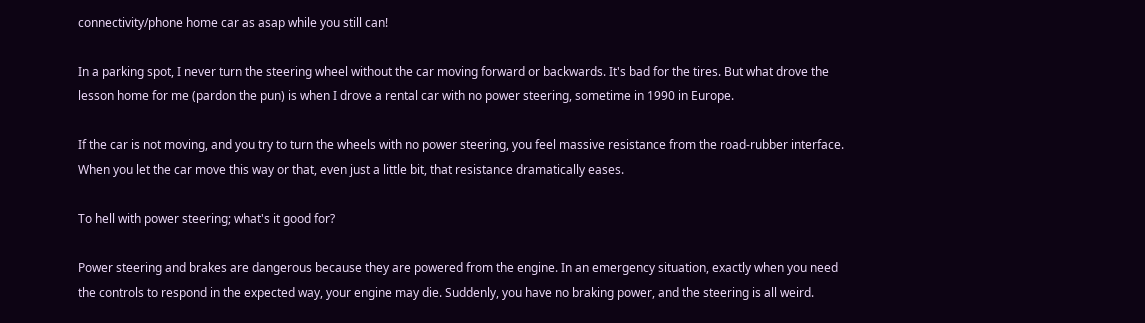connectivity/phone home car as asap while you still can!

In a parking spot, I never turn the steering wheel without the car moving forward or backwards. It's bad for the tires. But what drove the lesson home for me (pardon the pun) is when I drove a rental car with no power steering, sometime in 1990 in Europe.

If the car is not moving, and you try to turn the wheels with no power steering, you feel massive resistance from the road-rubber interface. When you let the car move this way or that, even just a little bit, that resistance dramatically eases.

To hell with power steering; what's it good for?

Power steering and brakes are dangerous because they are powered from the engine. In an emergency situation, exactly when you need the controls to respond in the expected way, your engine may die. Suddenly, you have no braking power, and the steering is all weird.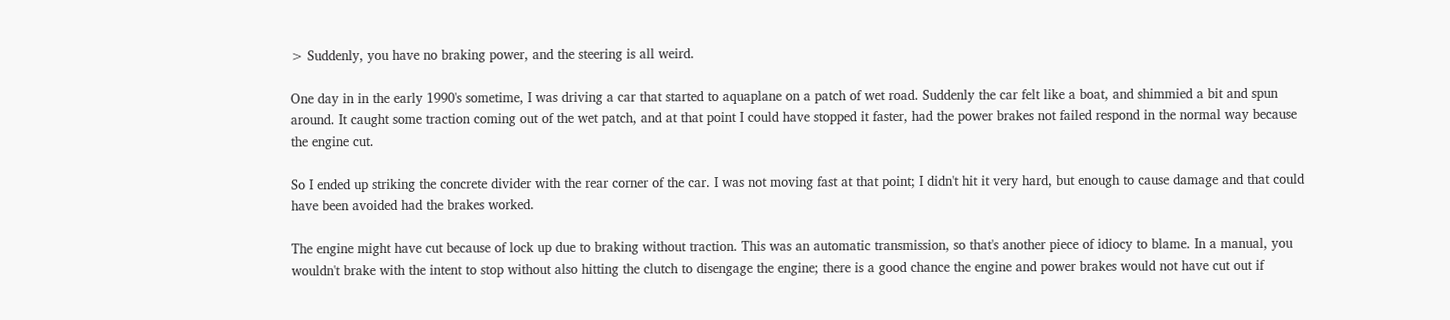> Suddenly, you have no braking power, and the steering is all weird.

One day in in the early 1990's sometime, I was driving a car that started to aquaplane on a patch of wet road. Suddenly the car felt like a boat, and shimmied a bit and spun around. It caught some traction coming out of the wet patch, and at that point I could have stopped it faster, had the power brakes not failed respond in the normal way because the engine cut.

So I ended up striking the concrete divider with the rear corner of the car. I was not moving fast at that point; I didn't hit it very hard, but enough to cause damage and that could have been avoided had the brakes worked.

The engine might have cut because of lock up due to braking without traction. This was an automatic transmission, so that's another piece of idiocy to blame. In a manual, you wouldn't brake with the intent to stop without also hitting the clutch to disengage the engine; there is a good chance the engine and power brakes would not have cut out if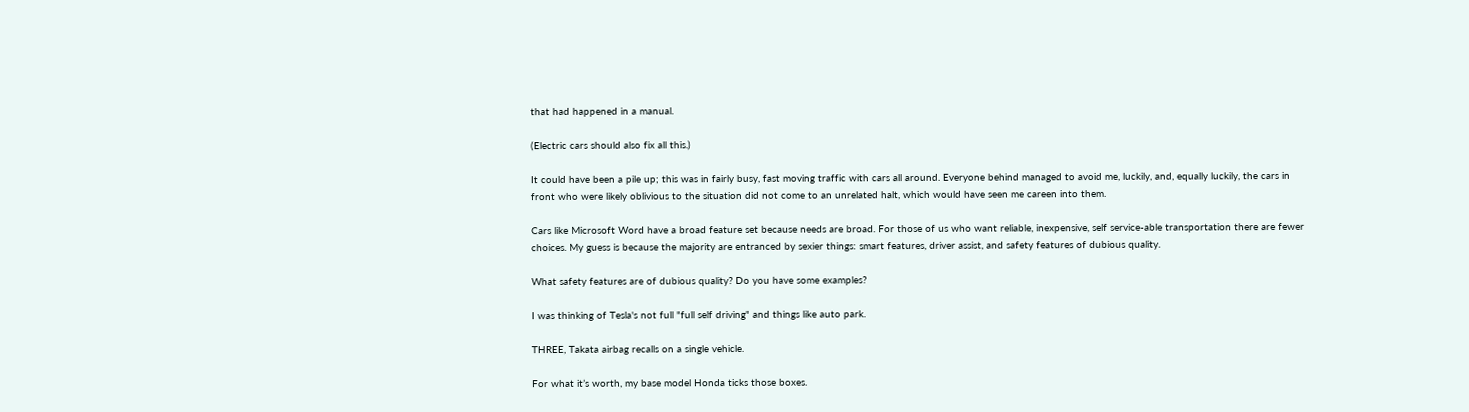that had happened in a manual.

(Electric cars should also fix all this.)

It could have been a pile up; this was in fairly busy, fast moving traffic with cars all around. Everyone behind managed to avoid me, luckily, and, equally luckily, the cars in front who were likely oblivious to the situation did not come to an unrelated halt, which would have seen me careen into them.

Cars like Microsoft Word have a broad feature set because needs are broad. For those of us who want reliable, inexpensive, self service-able transportation there are fewer choices. My guess is because the majority are entranced by sexier things: smart features, driver assist, and safety features of dubious quality.

What safety features are of dubious quality? Do you have some examples?

I was thinking of Tesla's not full "full self driving" and things like auto park.

THREE, Takata airbag recalls on a single vehicle.

For what it’s worth, my base model Honda ticks those boxes.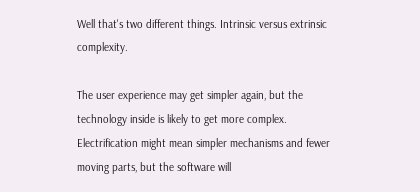Well that's two different things. Intrinsic versus extrinsic complexity.

The user experience may get simpler again, but the technology inside is likely to get more complex. Electrification might mean simpler mechanisms and fewer moving parts, but the software will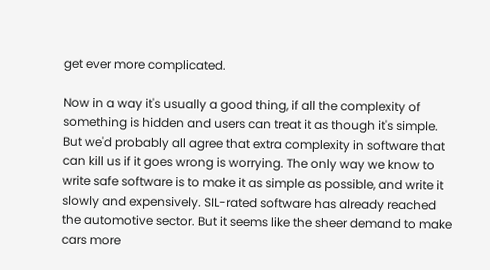get ever more complicated.

Now in a way it's usually a good thing, if all the complexity of something is hidden and users can treat it as though it's simple. But we'd probably all agree that extra complexity in software that can kill us if it goes wrong is worrying. The only way we know to write safe software is to make it as simple as possible, and write it slowly and expensively. SIL-rated software has already reached the automotive sector. But it seems like the sheer demand to make cars more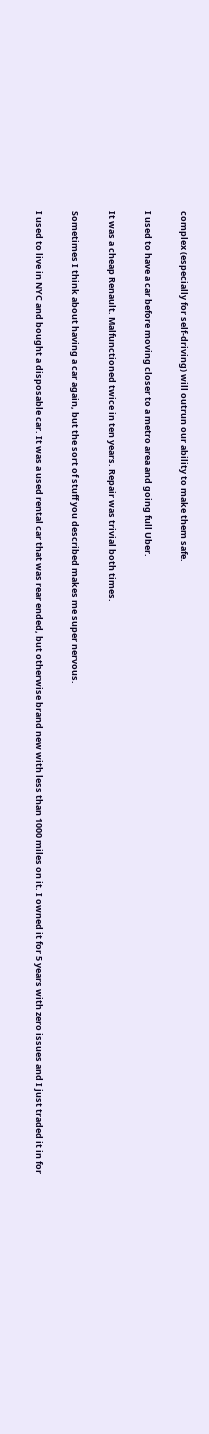complex (especially for self-driving) will outrun our ability to make them safe.

I used to have a car before moving closer to a metro area and going full Uber.

It was a cheap Renault. Malfunctioned twice in ten years. Repair was trivial both times.

Sometimes I think about having a car again, but the sort of stuff you described makes me super nervous.

I used to live in NYC and bought a disposable car. It was a used rental car that was rear ended, but otherwise brand new with less than 1000 miles on it. I owned it for 5 years with zero issues and I just traded it in for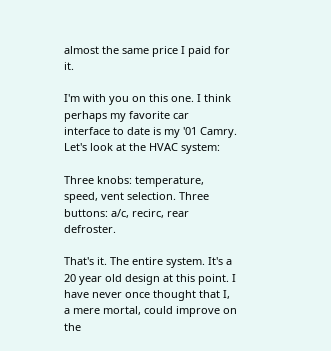almost the same price I paid for it.

I'm with you on this one. I think perhaps my favorite car interface to date is my '01 Camry. Let's look at the HVAC system:

Three knobs: temperature, speed, vent selection. Three buttons: a/c, recirc, rear defroster.

That's it. The entire system. It's a 20 year old design at this point. I have never once thought that I, a mere mortal, could improve on the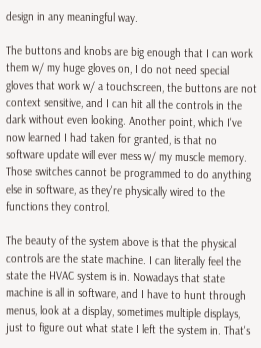design in any meaningful way.

The buttons and knobs are big enough that I can work them w/ my huge gloves on, I do not need special gloves that work w/ a touchscreen, the buttons are not context sensitive, and I can hit all the controls in the dark without even looking. Another point, which I've now learned I had taken for granted, is that no software update will ever mess w/ my muscle memory. Those switches cannot be programmed to do anything else in software, as they're physically wired to the functions they control.

The beauty of the system above is that the physical controls are the state machine. I can literally feel the state the HVAC system is in. Nowadays that state machine is all in software, and I have to hunt through menus, look at a display, sometimes multiple displays, just to figure out what state I left the system in. That's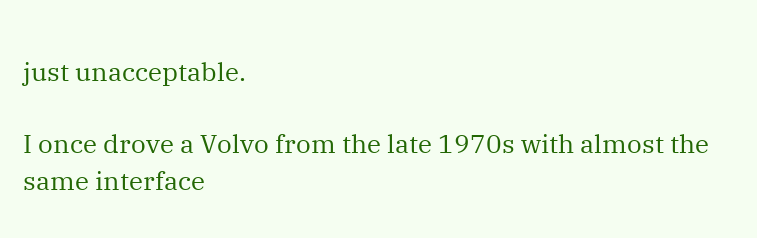just unacceptable.

I once drove a Volvo from the late 1970s with almost the same interface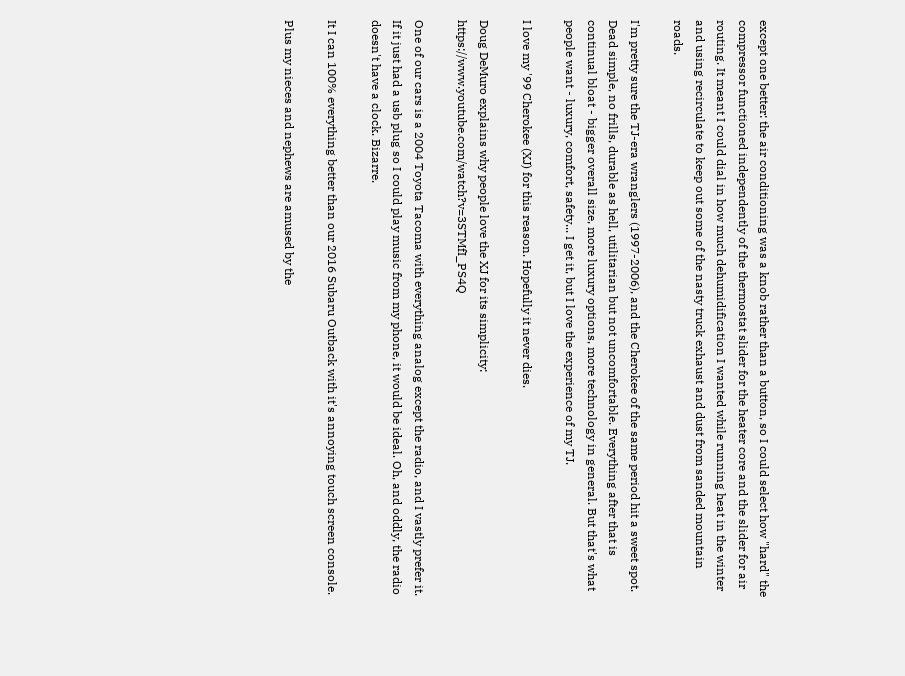except one better: the air conditioning was a knob rather than a button, so I could select how "hard" the compressor functioned independently of the thermostat slider for the heater core and the slider for air routing. It meant I could dial in how much dehumidification I wanted while running heat in the winter and using recirculate to keep out some of the nasty truck exhaust and dust from sanded mountain roads.

I'm pretty sure the TJ-era wranglers (1997-2006), and the Cherokee of the same period hit a sweet spot. Dead simple, no frills, durable as hell, utilitarian but not uncomfortable. Everything after that is continual bloat - bigger overall size, more luxury options, more technology in general. But that's what people want - luxury, comfort, safety... I get it, but I love the experience of my TJ.

I love my '99 Cherokee (XJ) for this reason. Hopefully it never dies.

Doug DeMuro explains why people love the XJ for its simplicity: https://www.youtube.com/watch?v=3STMfI_PS4Q

One of our cars is a 2004 Toyota Tacoma with everything analog except the radio, and I vastly prefer it. If it just had a usb plug so I could play music from my phone, it would be ideal. Oh, and oddly, the radio doesn't have a clock. Bizarre.

It I can 100% everything better than our 2016 Subaru Outback with it's annoying touch screen console.

Plus my nieces and nephews are amused by the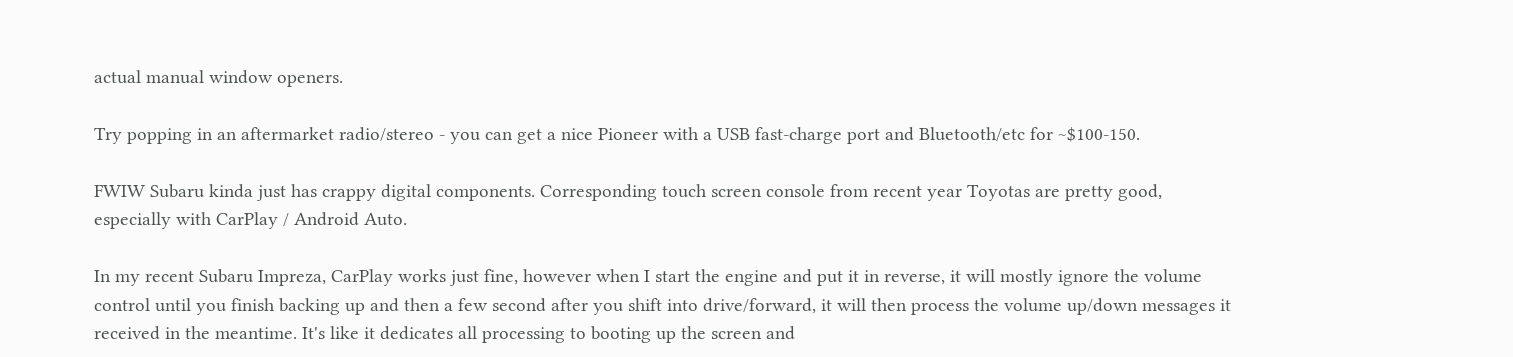actual manual window openers.

Try popping in an aftermarket radio/stereo - you can get a nice Pioneer with a USB fast-charge port and Bluetooth/etc for ~$100-150.

FWIW Subaru kinda just has crappy digital components. Corresponding touch screen console from recent year Toyotas are pretty good, especially with CarPlay / Android Auto.

In my recent Subaru Impreza, CarPlay works just fine, however when I start the engine and put it in reverse, it will mostly ignore the volume control until you finish backing up and then a few second after you shift into drive/forward, it will then process the volume up/down messages it received in the meantime. It's like it dedicates all processing to booting up the screen and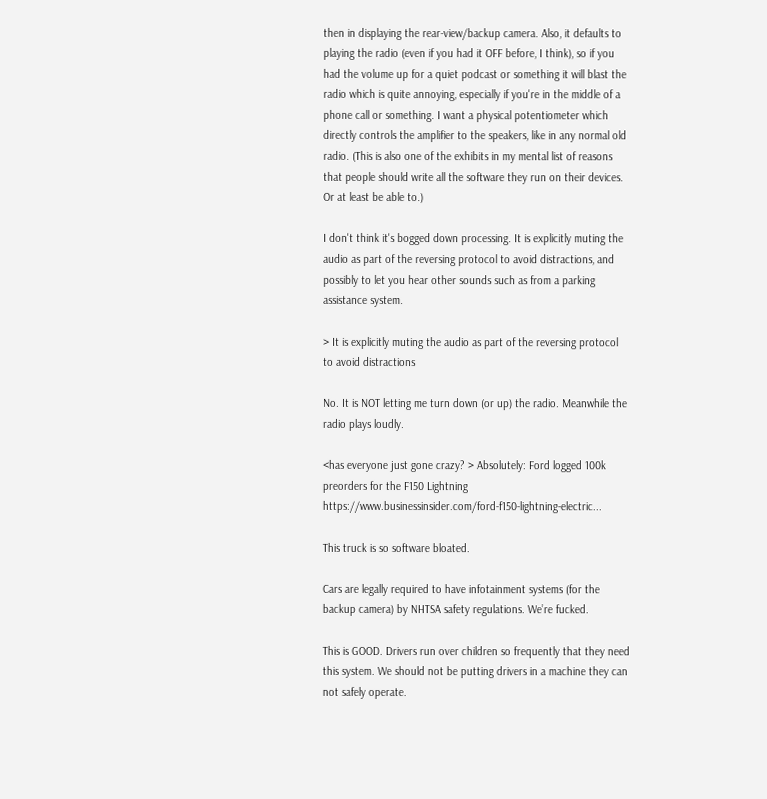then in displaying the rear-view/backup camera. Also, it defaults to playing the radio (even if you had it OFF before, I think), so if you had the volume up for a quiet podcast or something it will blast the radio which is quite annoying, especially if you're in the middle of a phone call or something. I want a physical potentiometer which directly controls the amplifier to the speakers, like in any normal old radio. (This is also one of the exhibits in my mental list of reasons that people should write all the software they run on their devices. Or at least be able to.)

I don't think it's bogged down processing. It is explicitly muting the audio as part of the reversing protocol to avoid distractions, and possibly to let you hear other sounds such as from a parking assistance system.

> It is explicitly muting the audio as part of the reversing protocol to avoid distractions

No. It is NOT letting me turn down (or up) the radio. Meanwhile the radio plays loudly.

<has everyone just gone crazy? > Absolutely: Ford logged 100k preorders for the F150 Lightning https://www.businessinsider.com/ford-f150-lightning-electric...

This truck is so software bloated.

Cars are legally required to have infotainment systems (for the backup camera) by NHTSA safety regulations. We’re fucked.

This is GOOD. Drivers run over children so frequently that they need this system. We should not be putting drivers in a machine they can not safely operate.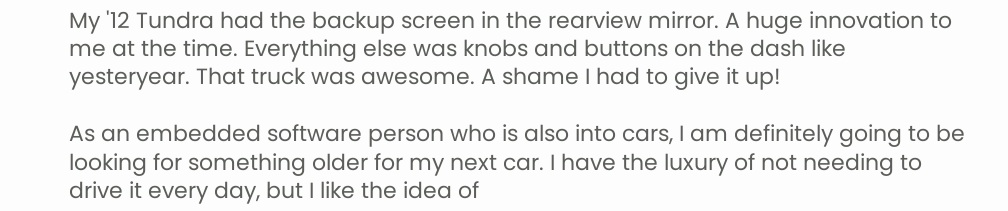My '12 Tundra had the backup screen in the rearview mirror. A huge innovation to me at the time. Everything else was knobs and buttons on the dash like yesteryear. That truck was awesome. A shame I had to give it up!

As an embedded software person who is also into cars, I am definitely going to be looking for something older for my next car. I have the luxury of not needing to drive it every day, but I like the idea of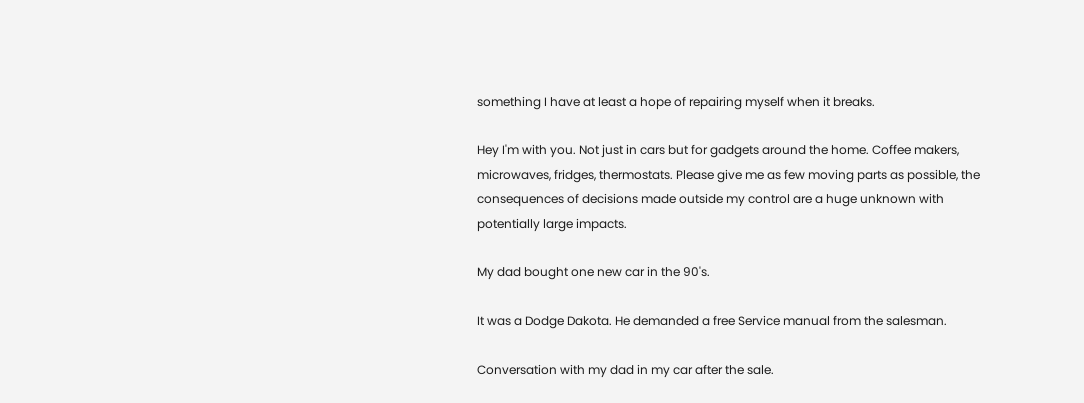something I have at least a hope of repairing myself when it breaks.

Hey I'm with you. Not just in cars but for gadgets around the home. Coffee makers, microwaves, fridges, thermostats. Please give me as few moving parts as possible, the consequences of decisions made outside my control are a huge unknown with potentially large impacts.

My dad bought one new car in the 90's.

It was a Dodge Dakota. He demanded a free Service manual from the salesman.

Conversation with my dad in my car after the sale.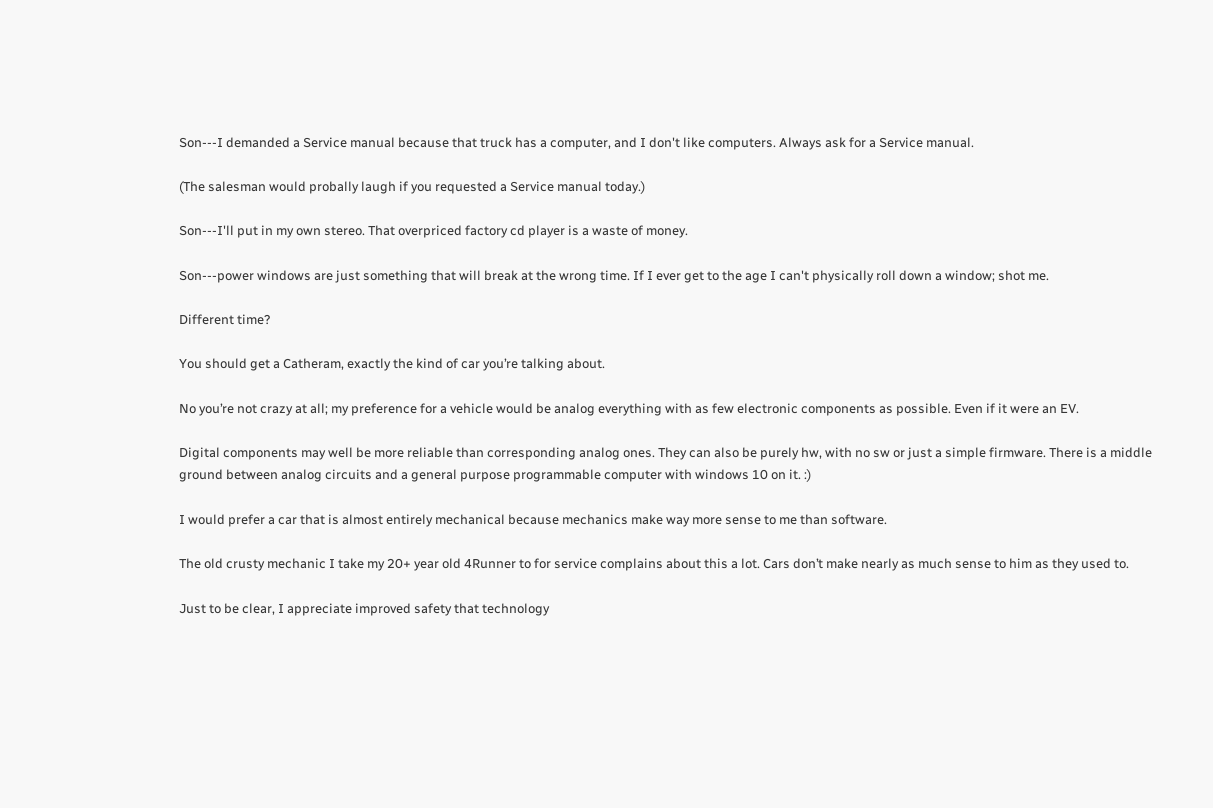Son---I demanded a Service manual because that truck has a computer, and I don't like computers. Always ask for a Service manual.

(The salesman would probally laugh if you requested a Service manual today.)

Son---I'll put in my own stereo. That overpriced factory cd player is a waste of money.

Son---power windows are just something that will break at the wrong time. If I ever get to the age I can't physically roll down a window; shot me.

Different time?

You should get a Catheram, exactly the kind of car you’re talking about.

No you’re not crazy at all; my preference for a vehicle would be analog everything with as few electronic components as possible. Even if it were an EV.

Digital components may well be more reliable than corresponding analog ones. They can also be purely hw, with no sw or just a simple firmware. There is a middle ground between analog circuits and a general purpose programmable computer with windows 10 on it. :)

I would prefer a car that is almost entirely mechanical because mechanics make way more sense to me than software.

The old crusty mechanic I take my 20+ year old 4Runner to for service complains about this a lot. Cars don’t make nearly as much sense to him as they used to.

Just to be clear, I appreciate improved safety that technology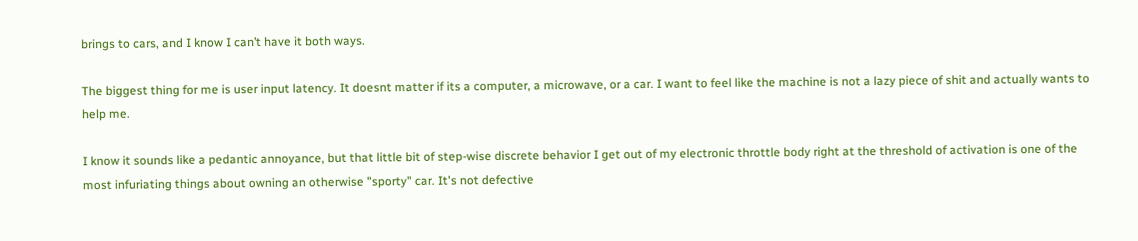brings to cars, and I know I can’t have it both ways.

The biggest thing for me is user input latency. It doesnt matter if its a computer, a microwave, or a car. I want to feel like the machine is not a lazy piece of shit and actually wants to help me.

I know it sounds like a pedantic annoyance, but that little bit of step-wise discrete behavior I get out of my electronic throttle body right at the threshold of activation is one of the most infuriating things about owning an otherwise "sporty" car. It's not defective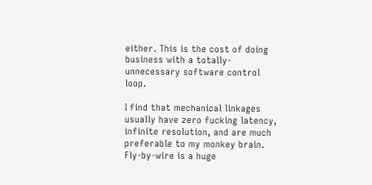either. This is the cost of doing business with a totally-unnecessary software control loop.

I find that mechanical linkages usually have zero fucking latency, infinite resolution, and are much preferable to my monkey brain. Fly-by-wire is a huge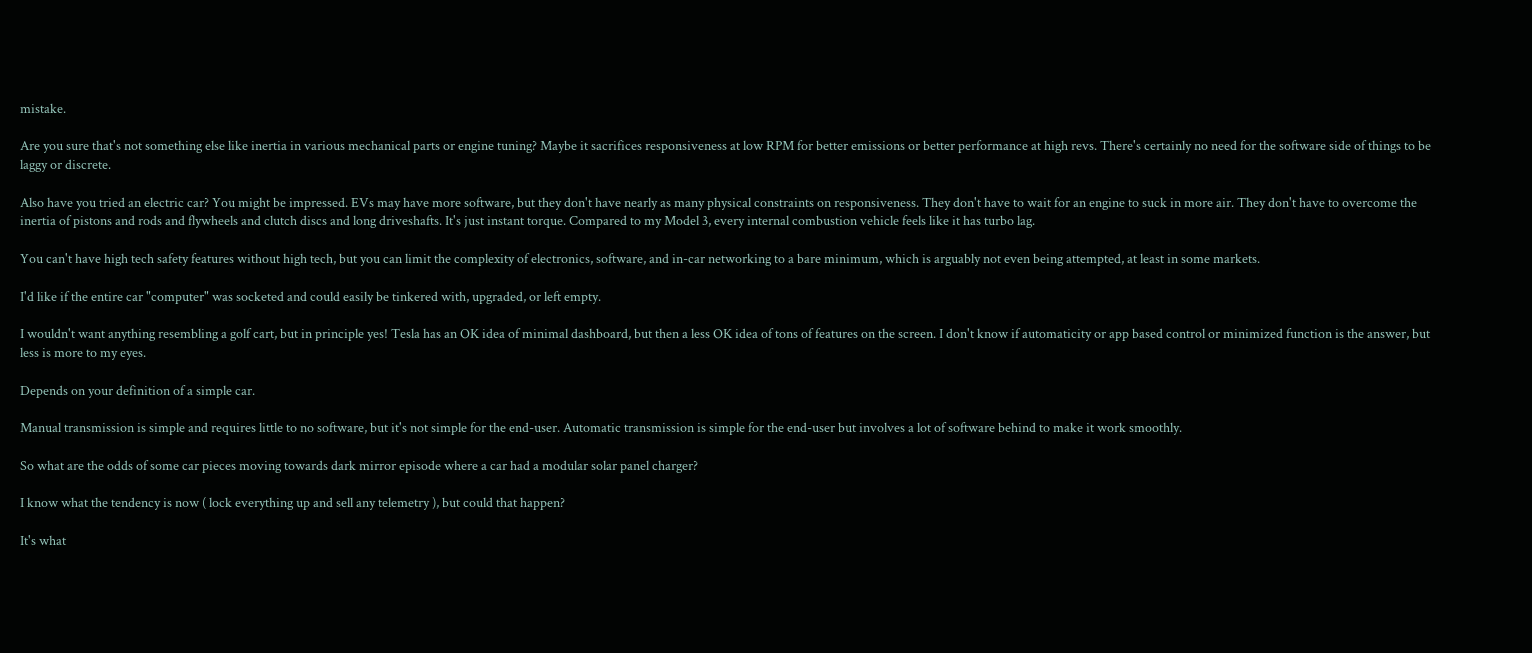mistake.

Are you sure that's not something else like inertia in various mechanical parts or engine tuning? Maybe it sacrifices responsiveness at low RPM for better emissions or better performance at high revs. There's certainly no need for the software side of things to be laggy or discrete.

Also have you tried an electric car? You might be impressed. EVs may have more software, but they don't have nearly as many physical constraints on responsiveness. They don't have to wait for an engine to suck in more air. They don't have to overcome the inertia of pistons and rods and flywheels and clutch discs and long driveshafts. It's just instant torque. Compared to my Model 3, every internal combustion vehicle feels like it has turbo lag.

You can't have high tech safety features without high tech, but you can limit the complexity of electronics, software, and in-car networking to a bare minimum, which is arguably not even being attempted, at least in some markets.

I'd like if the entire car "computer" was socketed and could easily be tinkered with, upgraded, or left empty.

I wouldn't want anything resembling a golf cart, but in principle yes! Tesla has an OK idea of minimal dashboard, but then a less OK idea of tons of features on the screen. I don't know if automaticity or app based control or minimized function is the answer, but less is more to my eyes.

Depends on your definition of a simple car.

Manual transmission is simple and requires little to no software, but it's not simple for the end-user. Automatic transmission is simple for the end-user but involves a lot of software behind to make it work smoothly.

So what are the odds of some car pieces moving towards dark mirror episode where a car had a modular solar panel charger?

I know what the tendency is now ( lock everything up and sell any telemetry ), but could that happen?

It's what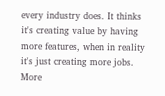every industry does. It thinks it's creating value by having more features, when in reality it's just creating more jobs. More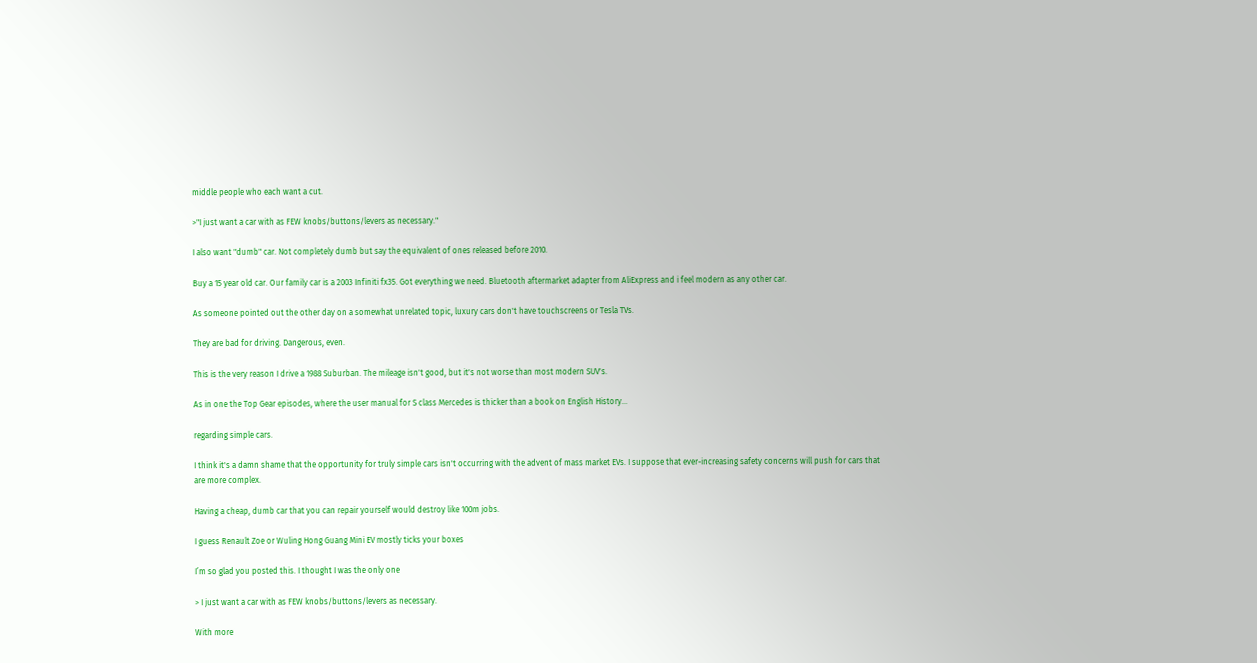middle people who each want a cut.

>"I just want a car with as FEW knobs/buttons/levers as necessary."

I also want "dumb" car. Not completely dumb but say the equivalent of ones released before 2010.

Buy a 15 year old car. Our family car is a 2003 Infiniti fx35. Got everything we need. Bluetooth aftermarket adapter from AliExpress and i feel modern as any other car.

As someone pointed out the other day on a somewhat unrelated topic, luxury cars don't have touchscreens or Tesla TVs.

They are bad for driving. Dangerous, even.

This is the very reason I drive a 1988 Suburban. The mileage isn't good, but it's not worse than most modern SUV's.

As in one the Top Gear episodes, where the user manual for S class Mercedes is thicker than a book on English History...

regarding simple cars.

I think it's a damn shame that the opportunity for truly simple cars isn't occurring with the advent of mass market EVs. I suppose that ever-increasing safety concerns will push for cars that are more complex.

Having a cheap, dumb car that you can repair yourself would destroy like 100m jobs.

I guess Renault Zoe or Wuling Hong Guang Mini EV mostly ticks your boxes

I’m so glad you posted this. I thought I was the only one

> I just want a car with as FEW knobs/buttons/levers as necessary.

With more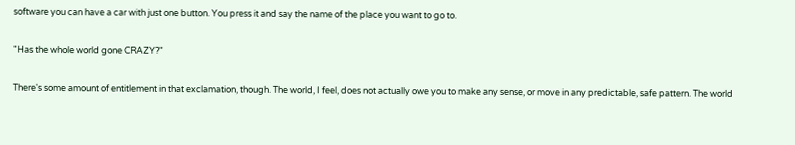software you can have a car with just one button. You press it and say the name of the place you want to go to.

"Has the whole world gone CRAZY?"

There's some amount of entitlement in that exclamation, though. The world, I feel, does not actually owe you to make any sense, or move in any predictable, safe pattern. The world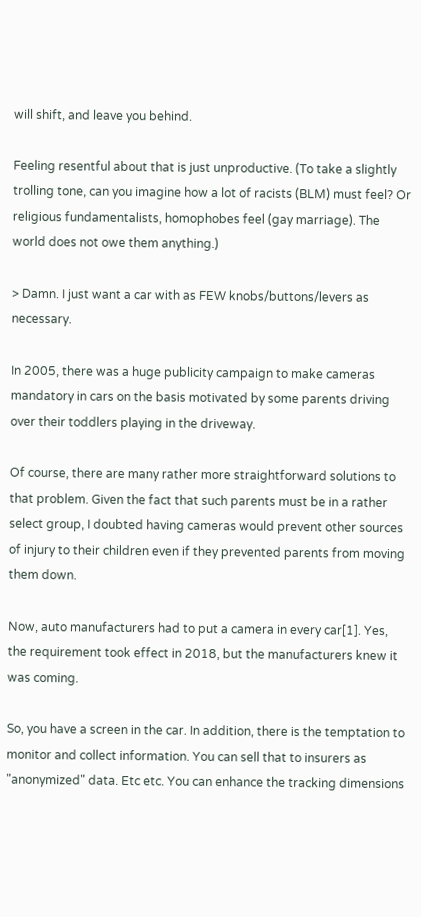will shift, and leave you behind.

Feeling resentful about that is just unproductive. (To take a slightly trolling tone, can you imagine how a lot of racists (BLM) must feel? Or religious fundamentalists, homophobes feel (gay marriage). The world does not owe them anything.)

> Damn. I just want a car with as FEW knobs/buttons/levers as necessary.

In 2005, there was a huge publicity campaign to make cameras mandatory in cars on the basis motivated by some parents driving over their toddlers playing in the driveway.

Of course, there are many rather more straightforward solutions to that problem. Given the fact that such parents must be in a rather select group, I doubted having cameras would prevent other sources of injury to their children even if they prevented parents from moving them down.

Now, auto manufacturers had to put a camera in every car[1]. Yes, the requirement took effect in 2018, but the manufacturers knew it was coming.

So, you have a screen in the car. In addition, there is the temptation to monitor and collect information. You can sell that to insurers as "anonymized" data. Etc etc. You can enhance the tracking dimensions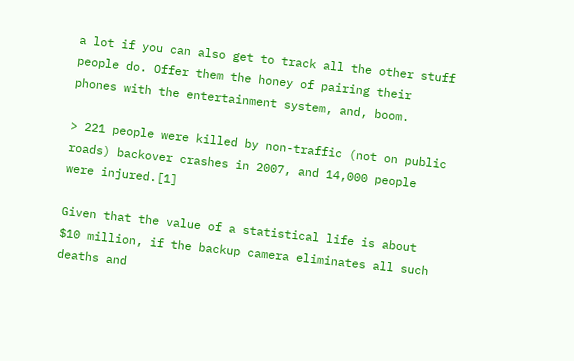a lot if you can also get to track all the other stuff people do. Offer them the honey of pairing their phones with the entertainment system, and, boom.

> 221 people were killed by non-traffic (not on public roads) backover crashes in 2007, and 14,000 people were injured.[1]

Given that the value of a statistical life is about $10 million, if the backup camera eliminates all such deaths and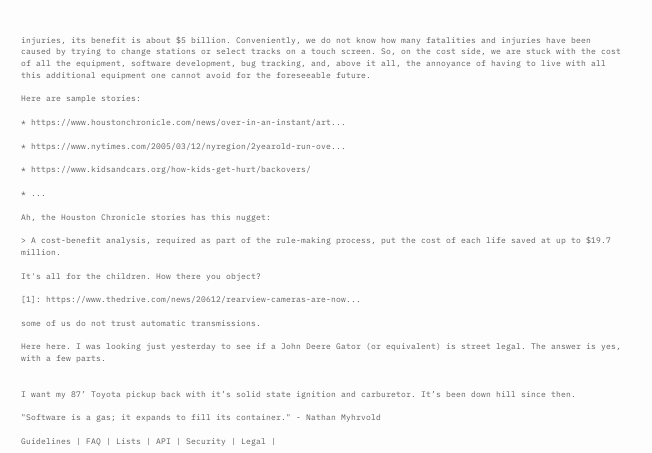injuries, its benefit is about $5 billion. Conveniently, we do not know how many fatalities and injuries have been caused by trying to change stations or select tracks on a touch screen. So, on the cost side, we are stuck with the cost of all the equipment, software development, bug tracking, and, above it all, the annoyance of having to live with all this additional equipment one cannot avoid for the foreseeable future.

Here are sample stories:

* https://www.houstonchronicle.com/news/over-in-an-instant/art...

* https://www.nytimes.com/2005/03/12/nyregion/2yearold-run-ove...

* https://www.kidsandcars.org/how-kids-get-hurt/backovers/

* ...

Ah, the Houston Chronicle stories has this nugget:

> A cost-benefit analysis, required as part of the rule-making process, put the cost of each life saved at up to $19.7 million.

It's all for the children. How there you object?

[1]: https://www.thedrive.com/news/20612/rearview-cameras-are-now...

some of us do not trust automatic transmissions.

Here here. I was looking just yesterday to see if a John Deere Gator (or equivalent) is street legal. The answer is yes, with a few parts.


I want my 87’ Toyota pickup back with it’s solid state ignition and carburetor. It’s been down hill since then.

"Software is a gas; it expands to fill its container." - Nathan Myhrvold

Guidelines | FAQ | Lists | API | Security | Legal |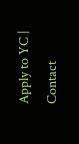Apply to YC | Contact